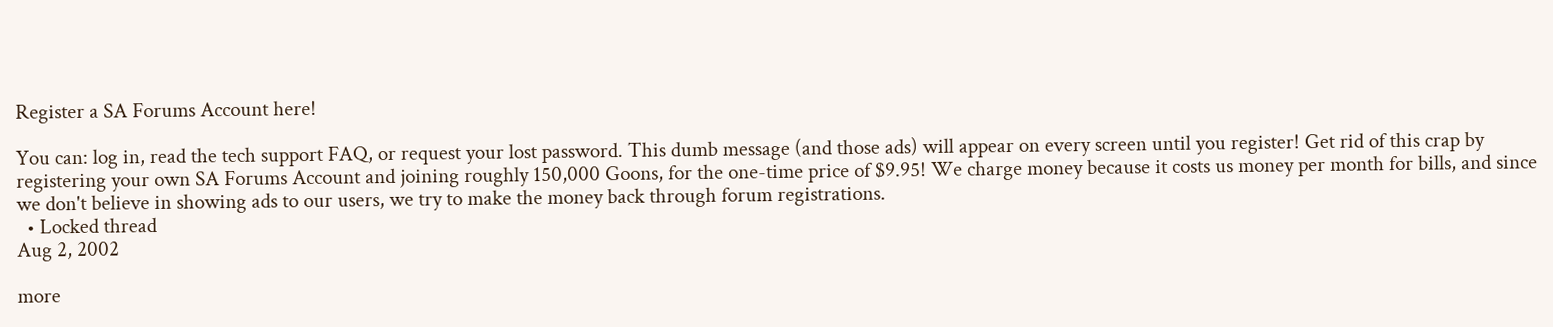Register a SA Forums Account here!

You can: log in, read the tech support FAQ, or request your lost password. This dumb message (and those ads) will appear on every screen until you register! Get rid of this crap by registering your own SA Forums Account and joining roughly 150,000 Goons, for the one-time price of $9.95! We charge money because it costs us money per month for bills, and since we don't believe in showing ads to our users, we try to make the money back through forum registrations.
  • Locked thread
Aug 2, 2002

more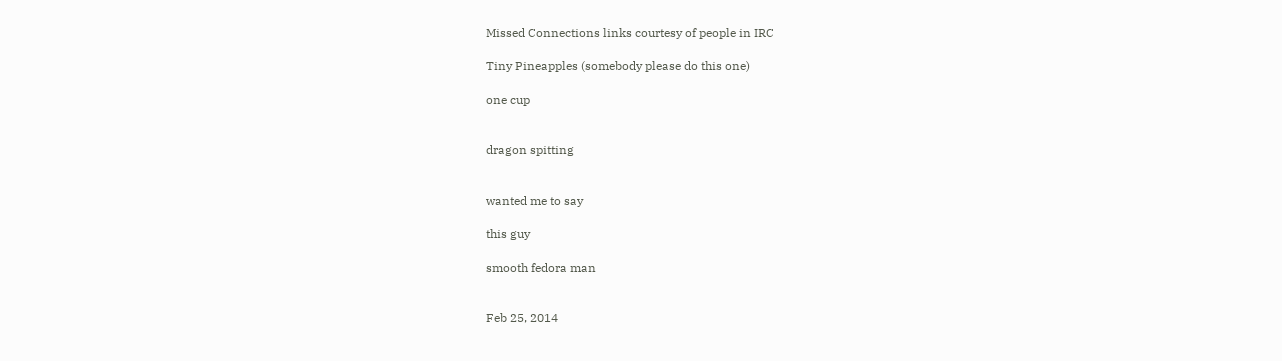Missed Connections links courtesy of people in IRC

Tiny Pineapples (somebody please do this one)

one cup


dragon spitting


wanted me to say

this guy

smooth fedora man


Feb 25, 2014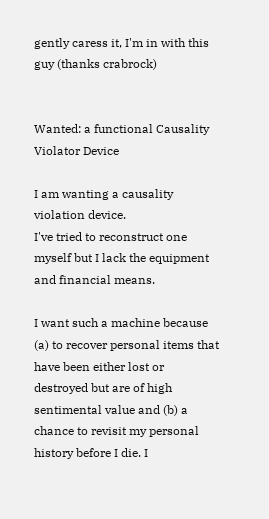gently caress it, I'm in with this guy (thanks crabrock)


Wanted: a functional Causality Violator Device

I am wanting a causality violation device.
I've tried to reconstruct one myself but I lack the equipment and financial means.

I want such a machine because (a) to recover personal items that have been either lost or destroyed but are of high sentimental value and (b) a chance to revisit my personal history before I die. I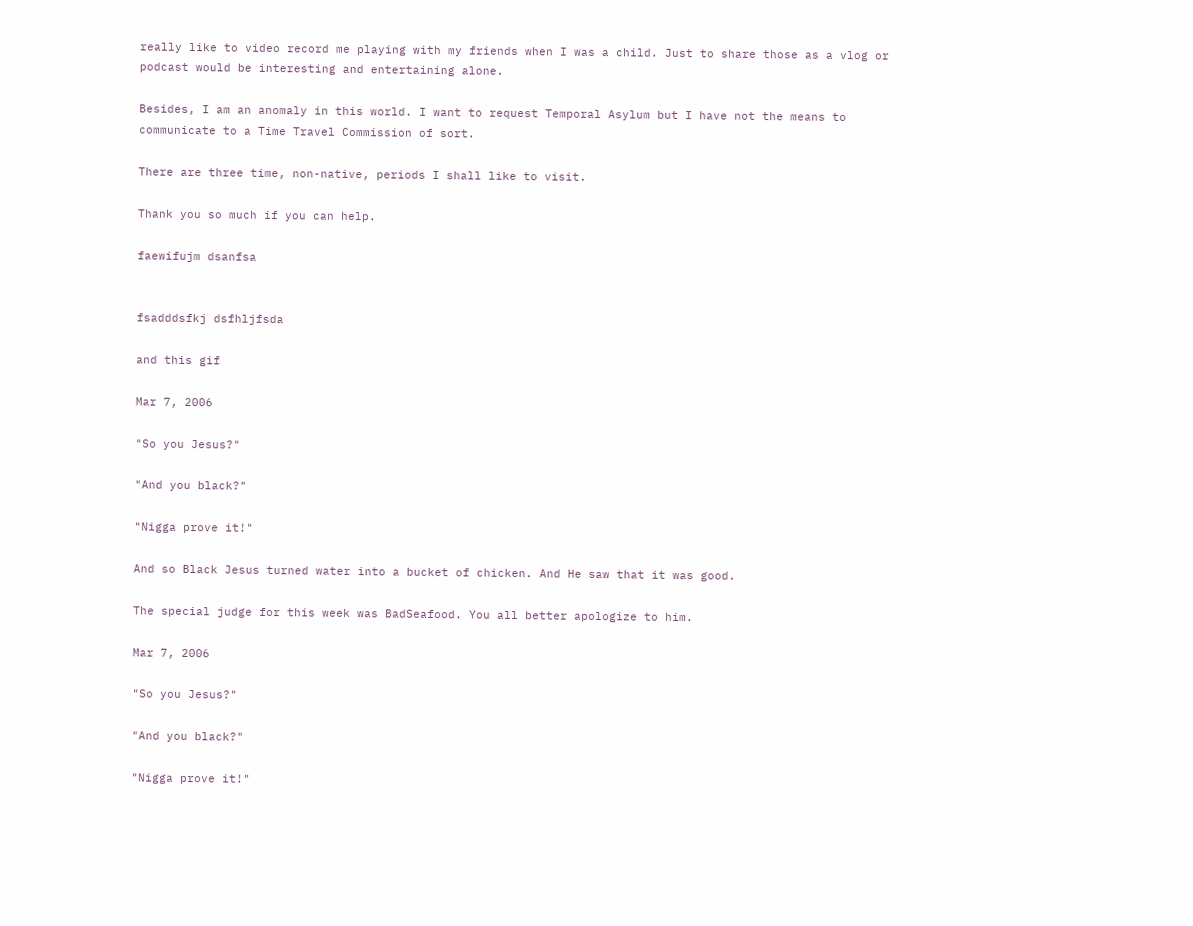really like to video record me playing with my friends when I was a child. Just to share those as a vlog or podcast would be interesting and entertaining alone.

Besides, I am an anomaly in this world. I want to request Temporal Asylum but I have not the means to communicate to a Time Travel Commission of sort.

There are three time, non-native, periods I shall like to visit.

Thank you so much if you can help.

faewifujm dsanfsa


fsadddsfkj dsfhljfsda

and this gif

Mar 7, 2006

"So you Jesus?"

"And you black?"

"Nigga prove it!"

And so Black Jesus turned water into a bucket of chicken. And He saw that it was good.

The special judge for this week was BadSeafood. You all better apologize to him.

Mar 7, 2006

"So you Jesus?"

"And you black?"

"Nigga prove it!"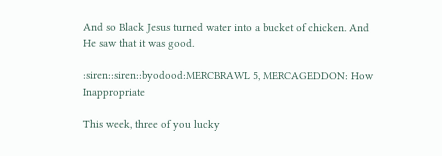And so Black Jesus turned water into a bucket of chicken. And He saw that it was good.

:siren::siren::byodood:MERCBRAWL 5, MERCAGEDDON: How Inappropriate

This week, three of you lucky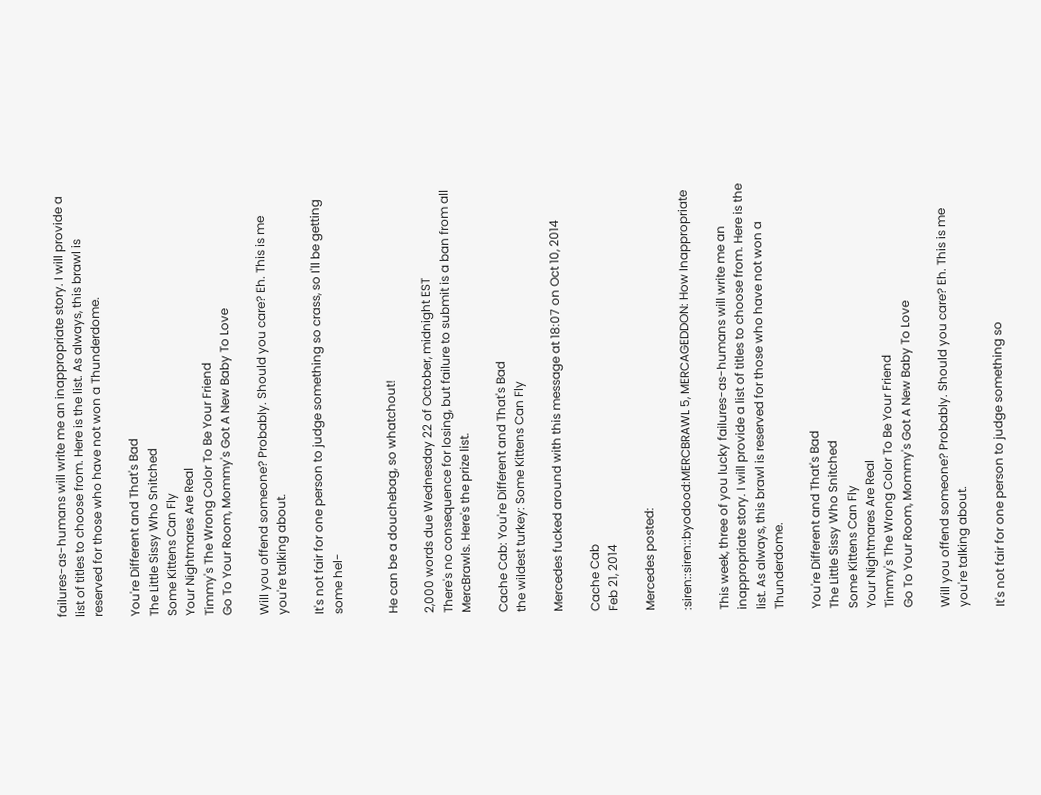failures-as-humans will write me an inappropriate story. I will provide a list of titles to choose from. Here is the list. As always, this brawl is reserved for those who have not won a Thunderdome.

You're Different and That's Bad
The Little Sissy Who Snitched
Some Kittens Can Fly
Your Nightmares Are Real
Timmy's The Wrong Color To Be Your Friend
Go To Your Room, Mommy's Got A New Baby To Love

Will you offend someone? Probably. Should you care? Eh. This is me you're talking about.

It's not fair for one person to judge something so crass, so I'll be getting some hel-


He can be a douchebag, so whatchout!

2,000 words due Wednesday 22 of October, midnight EST
There's no consequence for losing, but failure to submit is a ban from all MercBrawls. Here's the prize list.

Cache Cab: You're Different and That's Bad
the wildest turkey: Some Kittens Can Fly

Mercedes fucked around with this message at 18:07 on Oct 10, 2014

Cache Cab
Feb 21, 2014

Mercedes posted:

:siren::siren::byodood:MERCBRAWL 5, MERCAGEDDON: How Inappropriate

This week, three of you lucky failures-as-humans will write me an inappropriate story. I will provide a list of titles to choose from. Here is the list. As always, this brawl is reserved for those who have not won a Thunderdome.

You're Different and That's Bad
The Little Sissy Who Snitched
Some Kittens Can Fly
Your Nightmares Are Real
Timmy's The Wrong Color To Be Your Friend
Go To Your Room, Mommy's Got A New Baby To Love

Will you offend someone? Probably. Should you care? Eh. This is me you're talking about.

It's not fair for one person to judge something so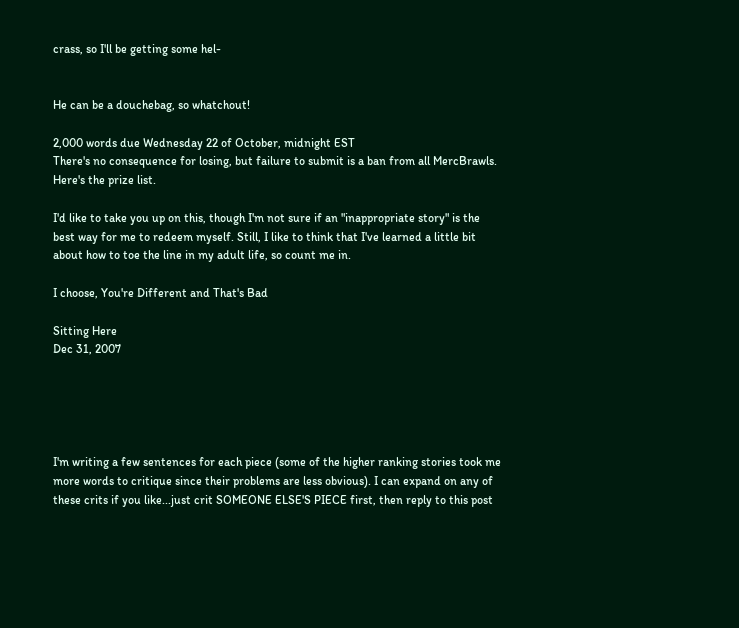crass, so I'll be getting some hel-


He can be a douchebag, so whatchout!

2,000 words due Wednesday 22 of October, midnight EST
There's no consequence for losing, but failure to submit is a ban from all MercBrawls. Here's the prize list.

I'd like to take you up on this, though I'm not sure if an "inappropriate story" is the best way for me to redeem myself. Still, I like to think that I've learned a little bit about how to toe the line in my adult life, so count me in.

I choose, You're Different and That's Bad

Sitting Here
Dec 31, 2007





I'm writing a few sentences for each piece (some of the higher ranking stories took me more words to critique since their problems are less obvious). I can expand on any of these crits if you like...just crit SOMEONE ELSE'S PIECE first, then reply to this post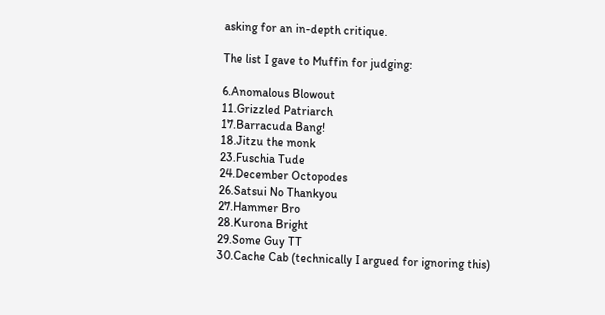asking for an in-depth critique.

The list I gave to Muffin for judging:

6.Anomalous Blowout
11.Grizzled Patriarch
17.Barracuda Bang!
18.Jitzu the monk
23.Fuschia Tude
24.December Octopodes
26.Satsui No Thankyou
27.Hammer Bro
28.Kurona Bright
29.Some Guy TT
30.Cache Cab (technically I argued for ignoring this)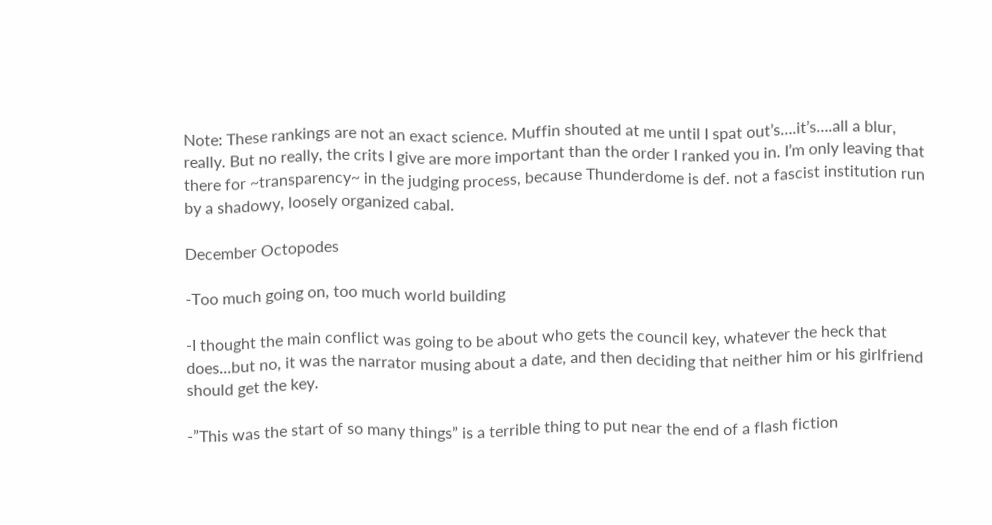Note: These rankings are not an exact science. Muffin shouted at me until I spat out’s….it’s….all a blur, really. But no really, the crits I give are more important than the order I ranked you in. I’m only leaving that there for ~transparency~ in the judging process, because Thunderdome is def. not a fascist institution run by a shadowy, loosely organized cabal.

December Octopodes

-Too much going on, too much world building

-I thought the main conflict was going to be about who gets the council key, whatever the heck that does...but no, it was the narrator musing about a date, and then deciding that neither him or his girlfriend should get the key.

-”This was the start of so many things” is a terrible thing to put near the end of a flash fiction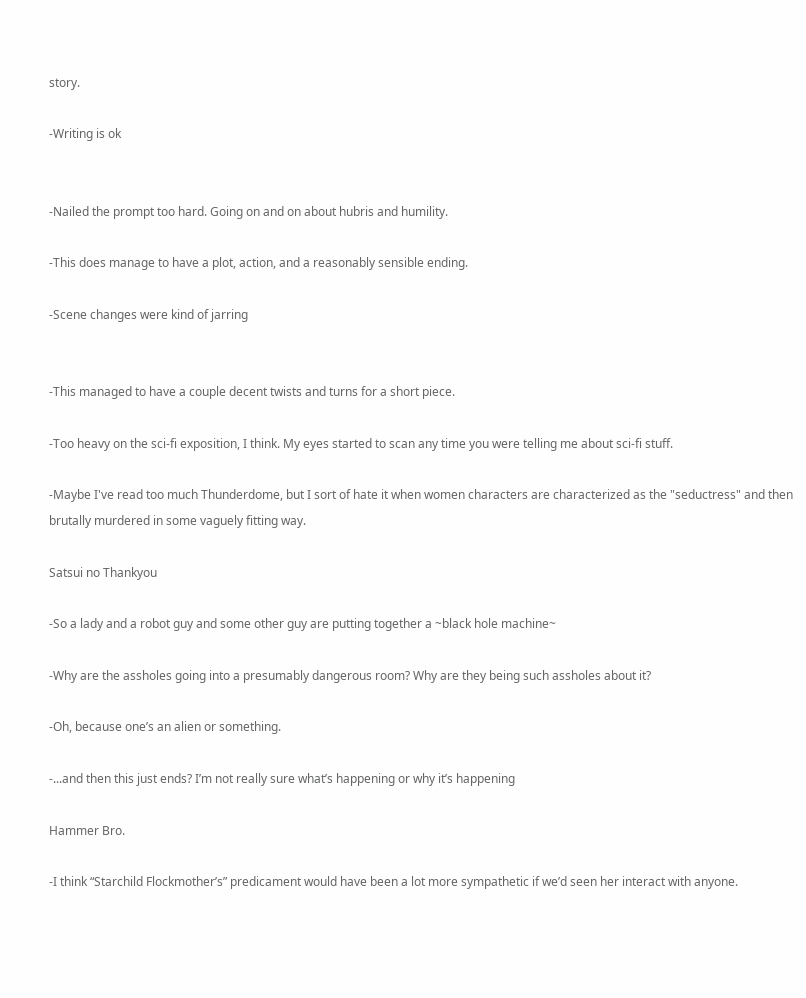story.

-Writing is ok


-Nailed the prompt too hard. Going on and on about hubris and humility.

-This does manage to have a plot, action, and a reasonably sensible ending.

-Scene changes were kind of jarring


-This managed to have a couple decent twists and turns for a short piece.

-Too heavy on the sci-fi exposition, I think. My eyes started to scan any time you were telling me about sci-fi stuff.

-Maybe I've read too much Thunderdome, but I sort of hate it when women characters are characterized as the "seductress" and then brutally murdered in some vaguely fitting way.

Satsui no Thankyou

-So a lady and a robot guy and some other guy are putting together a ~black hole machine~

-Why are the assholes going into a presumably dangerous room? Why are they being such assholes about it?

-Oh, because one’s an alien or something.

-...and then this just ends? I’m not really sure what’s happening or why it’s happening

Hammer Bro.

-I think “Starchild Flockmother’s” predicament would have been a lot more sympathetic if we’d seen her interact with anyone.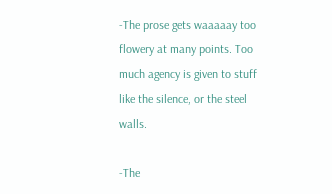-The prose gets waaaaay too flowery at many points. Too much agency is given to stuff like the silence, or the steel walls.

-The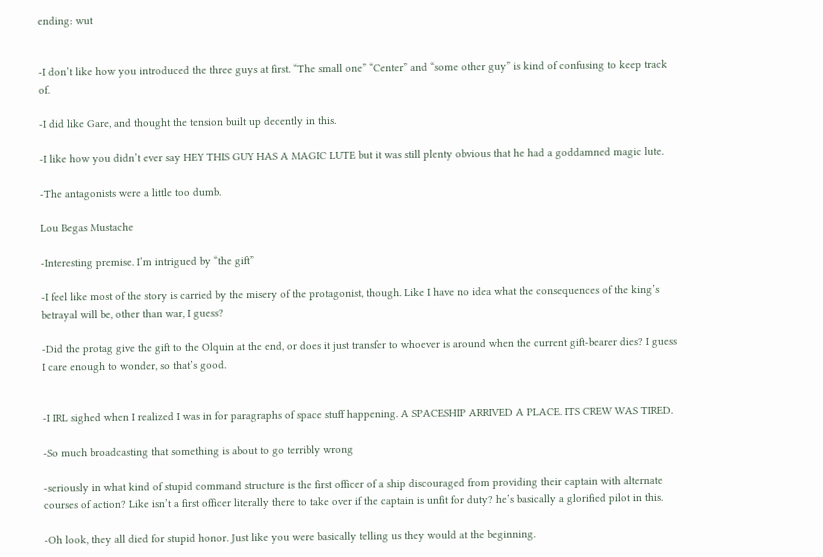ending: wut


-I don’t like how you introduced the three guys at first. “The small one” “Center” and “some other guy” is kind of confusing to keep track of.

-I did like Gare, and thought the tension built up decently in this.

-I like how you didn’t ever say HEY THIS GUY HAS A MAGIC LUTE but it was still plenty obvious that he had a goddamned magic lute.

-The antagonists were a little too dumb.

Lou Begas Mustache

-Interesting premise. I’m intrigued by “the gift”

-I feel like most of the story is carried by the misery of the protagonist, though. Like I have no idea what the consequences of the king’s betrayal will be, other than war, I guess?

-Did the protag give the gift to the Olquin at the end, or does it just transfer to whoever is around when the current gift-bearer dies? I guess I care enough to wonder, so that’s good.


-I IRL sighed when I realized I was in for paragraphs of space stuff happening. A SPACESHIP ARRIVED A PLACE. ITS CREW WAS TIRED.

-So much broadcasting that something is about to go terribly wrong

-seriously in what kind of stupid command structure is the first officer of a ship discouraged from providing their captain with alternate courses of action? Like isn’t a first officer literally there to take over if the captain is unfit for duty? he’s basically a glorified pilot in this.

-Oh look, they all died for stupid honor. Just like you were basically telling us they would at the beginning.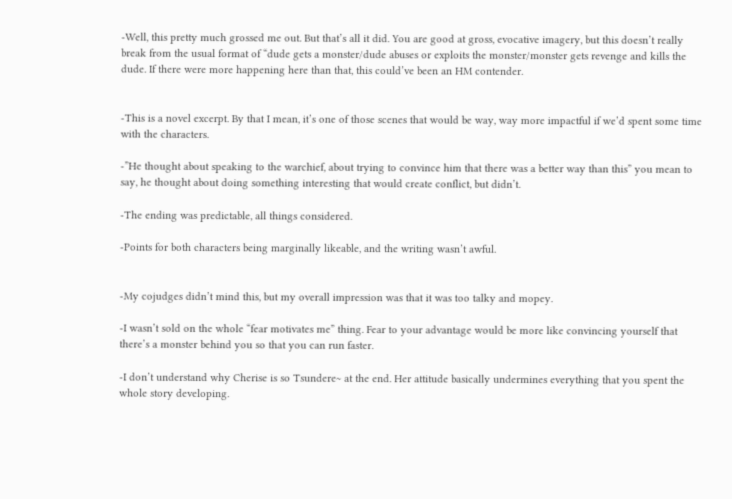-Well, this pretty much grossed me out. But that’s all it did. You are good at gross, evocative imagery, but this doesn’t really break from the usual format of “dude gets a monster/dude abuses or exploits the monster/monster gets revenge and kills the dude. If there were more happening here than that, this could’ve been an HM contender.


-This is a novel excerpt. By that I mean, it’s one of those scenes that would be way, way more impactful if we’d spent some time with the characters.

-”He thought about speaking to the warchief, about trying to convince him that there was a better way than this” you mean to say, he thought about doing something interesting that would create conflict, but didn’t.

-The ending was predictable, all things considered.

-Points for both characters being marginally likeable, and the writing wasn’t awful.


-My cojudges didn’t mind this, but my overall impression was that it was too talky and mopey.

-I wasn’t sold on the whole “fear motivates me” thing. Fear to your advantage would be more like convincing yourself that there’s a monster behind you so that you can run faster.

-I don’t understand why Cherise is so Tsundere~ at the end. Her attitude basically undermines everything that you spent the whole story developing.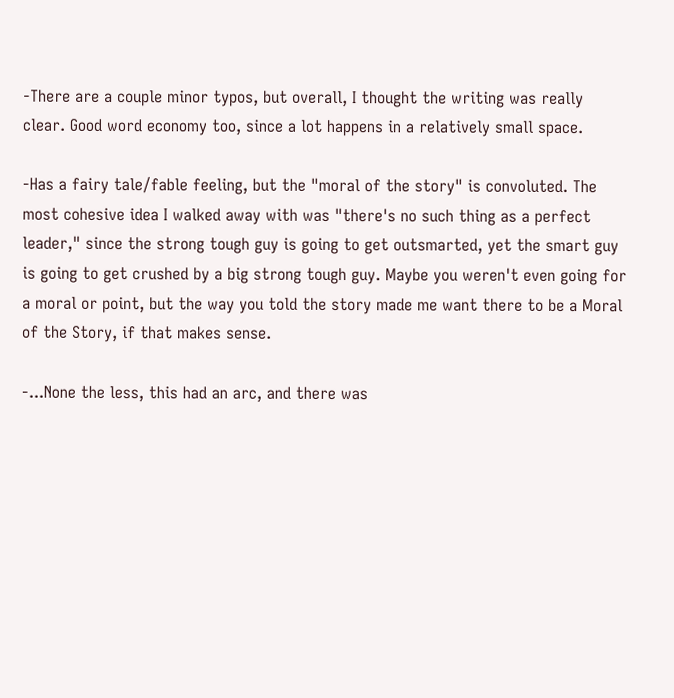-There are a couple minor typos, but overall, I thought the writing was really clear. Good word economy too, since a lot happens in a relatively small space.

-Has a fairy tale/fable feeling, but the "moral of the story" is convoluted. The most cohesive idea I walked away with was "there's no such thing as a perfect leader," since the strong tough guy is going to get outsmarted, yet the smart guy is going to get crushed by a big strong tough guy. Maybe you weren't even going for a moral or point, but the way you told the story made me want there to be a Moral of the Story, if that makes sense.

-...None the less, this had an arc, and there was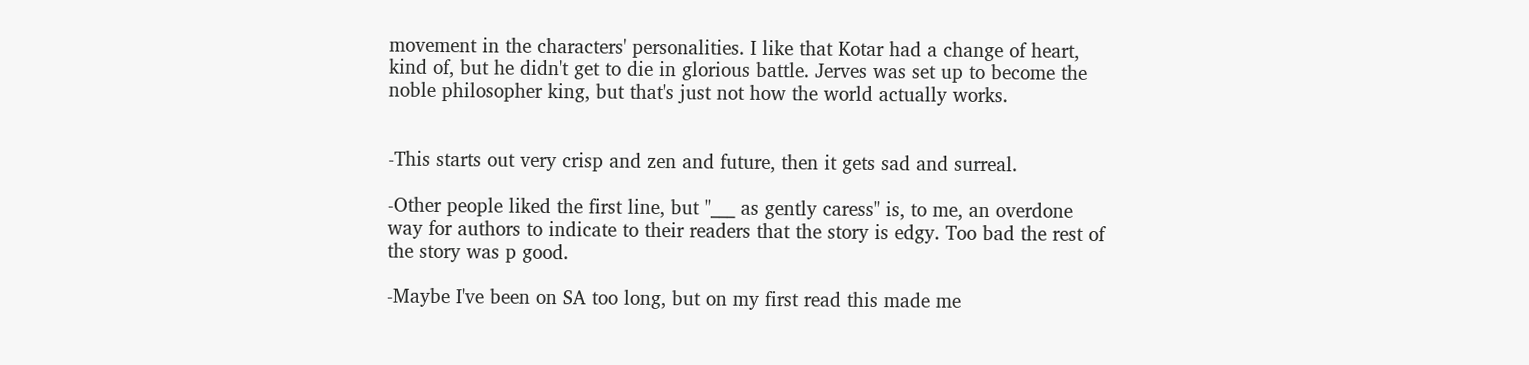movement in the characters' personalities. I like that Kotar had a change of heart, kind of, but he didn't get to die in glorious battle. Jerves was set up to become the noble philosopher king, but that's just not how the world actually works.


-This starts out very crisp and zen and future, then it gets sad and surreal.

-Other people liked the first line, but "___ as gently caress" is, to me, an overdone way for authors to indicate to their readers that the story is edgy. Too bad the rest of the story was p good.

-Maybe I've been on SA too long, but on my first read this made me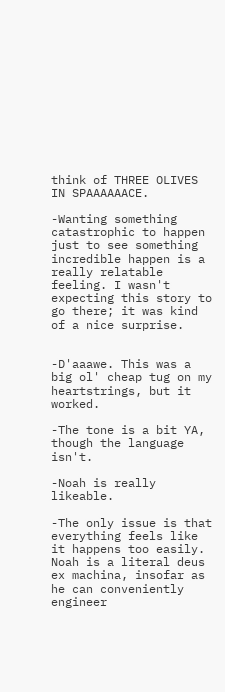think of THREE OLIVES IN SPAAAAAACE.

-Wanting something catastrophic to happen just to see something incredible happen is a really relatable feeling. I wasn't expecting this story to go there; it was kind of a nice surprise.


-D'aaawe. This was a big ol' cheap tug on my heartstrings, but it worked.

-The tone is a bit YA, though the language isn't.

-Noah is really likeable.

-The only issue is that everything feels like it happens too easily. Noah is a literal deus ex machina, insofar as he can conveniently engineer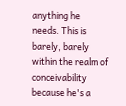anything he needs. This is barely, barely within the realm of conceivability because he's a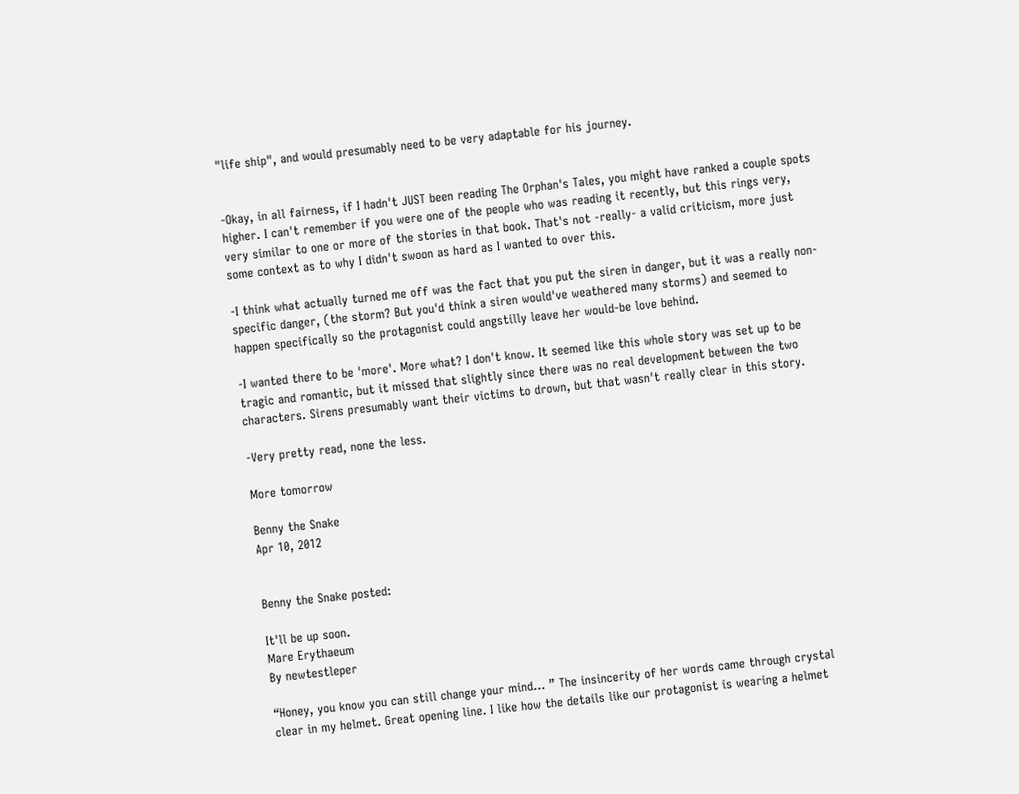"life ship", and would presumably need to be very adaptable for his journey.


-Okay, in all fairness, if I hadn't JUST been reading The Orphan's Tales, you might have ranked a couple spots higher. I can't remember if you were one of the people who was reading it recently, but this rings very, very similar to one or more of the stories in that book. That's not -really- a valid criticism, more just some context as to why I didn't swoon as hard as I wanted to over this.

-I think what actually turned me off was the fact that you put the siren in danger, but it was a really non-specific danger, (the storm? But you'd think a siren would've weathered many storms) and seemed to happen specifically so the protagonist could angstilly leave her would-be love behind.

-I wanted there to be 'more'. More what? I don't know. It seemed like this whole story was set up to be tragic and romantic, but it missed that slightly since there was no real development between the two characters. Sirens presumably want their victims to drown, but that wasn't really clear in this story.

-Very pretty read, none the less.

More tomorrow

Benny the Snake
Apr 10, 2012


Benny the Snake posted:

It'll be up soon.
Mare Erythaeum
By newtestleper

“Honey, you know you can still change your mind... ” The insincerity of her words came through crystal clear in my helmet. Great opening line. I like how the details like our protagonist is wearing a helmet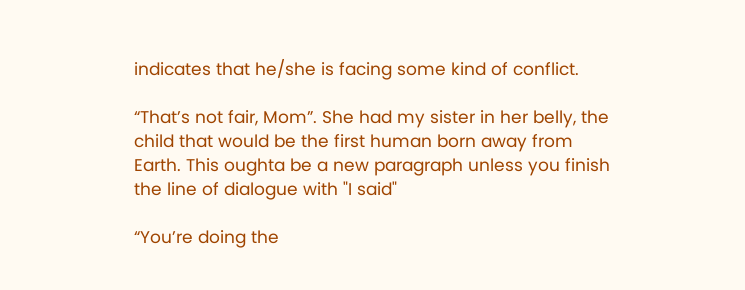indicates that he/she is facing some kind of conflict.

“That’s not fair, Mom”. She had my sister in her belly, the child that would be the first human born away from Earth. This oughta be a new paragraph unless you finish the line of dialogue with "I said"

“You’re doing the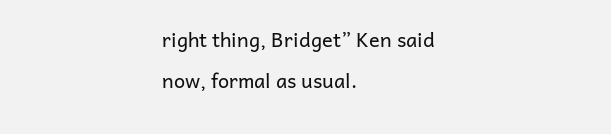right thing, Bridget” Ken said now, formal as usual.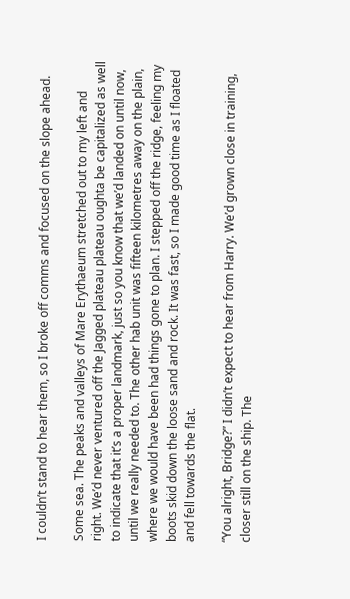I couldn’t stand to hear them, so I broke off comms and focused on the slope ahead.

Some sea. The peaks and valleys of Mare Erythaeum stretched out to my left and right. We’d never ventured off the Jagged plateau plateau oughta be capitalized as well to indicate that it’s a proper landmark, just so you know that we’d landed on until now, until we really needed to. The other hab unit was fifteen kilometres away on the plain, where we would have been had things gone to plan. I stepped off the ridge, feeling my boots skid down the loose sand and rock. It was fast, so I made good time as I floated and fell towards the flat.

“You alright, Bridge?” I didn’t expect to hear from Harry. We’d grown close in training, closer still on the ship. The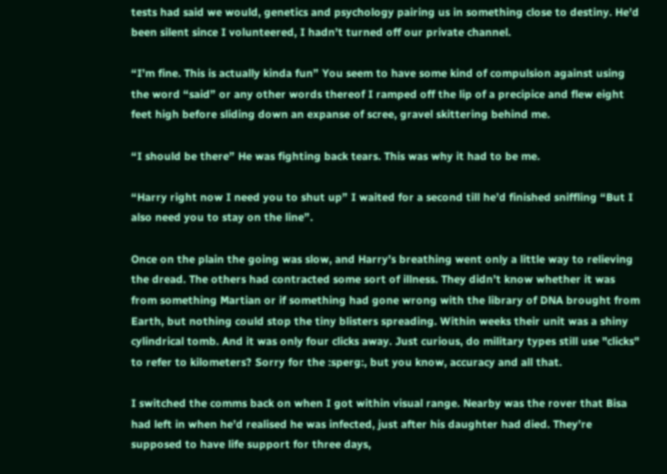tests had said we would, genetics and psychology pairing us in something close to destiny. He’d been silent since I volunteered, I hadn’t turned off our private channel.

“I’m fine. This is actually kinda fun” You seem to have some kind of compulsion against using the word “said” or any other words thereof I ramped off the lip of a precipice and flew eight feet high before sliding down an expanse of scree, gravel skittering behind me.

“I should be there” He was fighting back tears. This was why it had to be me.

“Harry right now I need you to shut up” I waited for a second till he’d finished sniffling “But I also need you to stay on the line”.

Once on the plain the going was slow, and Harry’s breathing went only a little way to relieving the dread. The others had contracted some sort of illness. They didn’t know whether it was from something Martian or if something had gone wrong with the library of DNA brought from Earth, but nothing could stop the tiny blisters spreading. Within weeks their unit was a shiny cylindrical tomb. And it was only four clicks away. Just curious, do military types still use "clicks" to refer to kilometers? Sorry for the :sperg:, but you know, accuracy and all that.

I switched the comms back on when I got within visual range. Nearby was the rover that Bisa had left in when he’d realised he was infected, just after his daughter had died. They’re supposed to have life support for three days,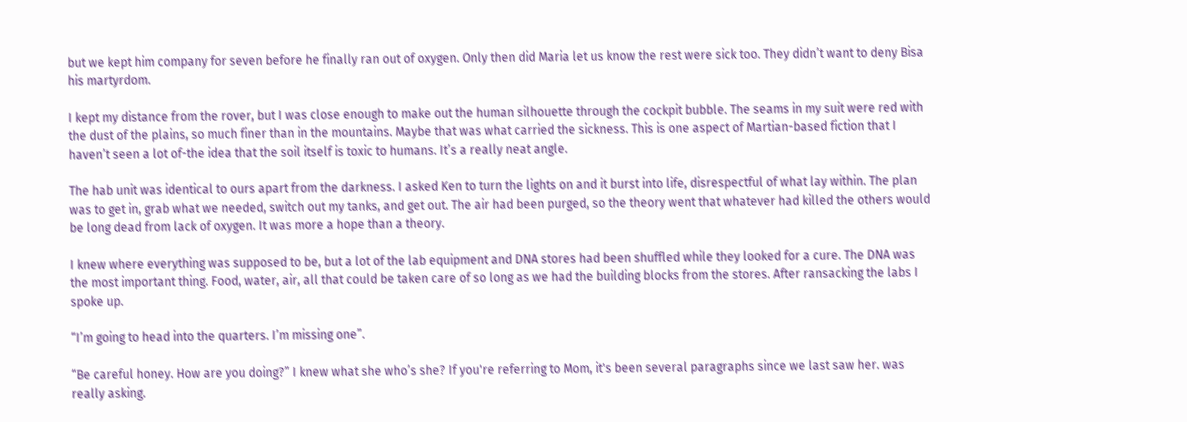but we kept him company for seven before he finally ran out of oxygen. Only then did Maria let us know the rest were sick too. They didn’t want to deny Bisa his martyrdom.

I kept my distance from the rover, but I was close enough to make out the human silhouette through the cockpit bubble. The seams in my suit were red with the dust of the plains, so much finer than in the mountains. Maybe that was what carried the sickness. This is one aspect of Martian-based fiction that I haven’t seen a lot of-the idea that the soil itself is toxic to humans. It’s a really neat angle.

The hab unit was identical to ours apart from the darkness. I asked Ken to turn the lights on and it burst into life, disrespectful of what lay within. The plan was to get in, grab what we needed, switch out my tanks, and get out. The air had been purged, so the theory went that whatever had killed the others would be long dead from lack of oxygen. It was more a hope than a theory.

I knew where everything was supposed to be, but a lot of the lab equipment and DNA stores had been shuffled while they looked for a cure. The DNA was the most important thing. Food, water, air, all that could be taken care of so long as we had the building blocks from the stores. After ransacking the labs I spoke up.

“I’m going to head into the quarters. I’m missing one”.

“Be careful honey. How are you doing?” I knew what she who’s she? If you're referring to Mom, it's been several paragraphs since we last saw her. was really asking.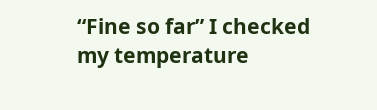“Fine so far” I checked my temperature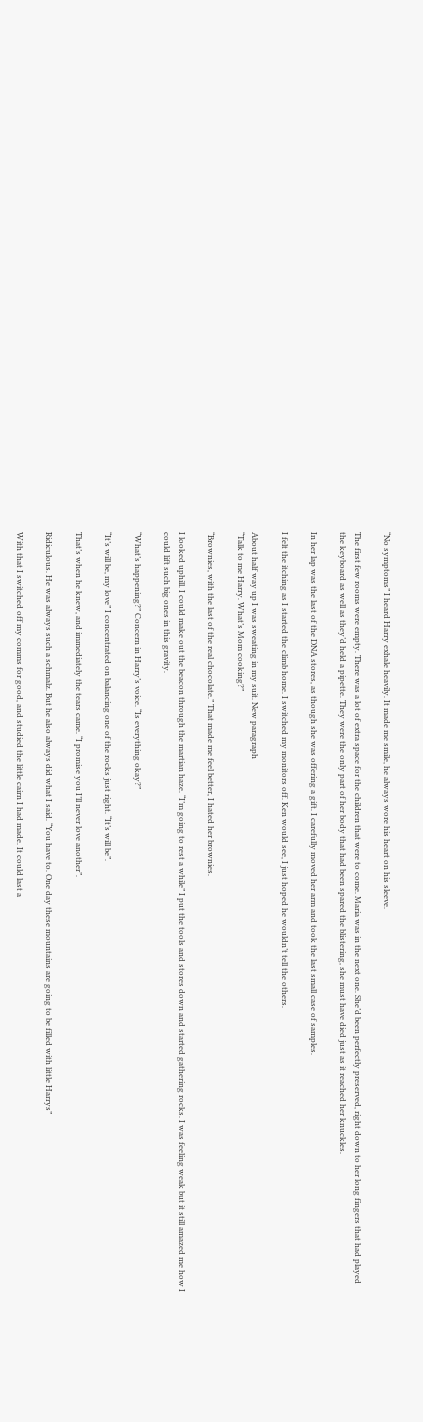“No symptoms” I heard Harry exhale heavily. It made me smile, he always wore his heart on his sleeve.

The first few rooms were empty. There was a lot of extra space for the children that were to come. Maria was in the next one. She’d been perfectly preserved, right down to her long fingers that had played the keyboard as well as they’d held a pipette. They were the only part of her body that had been spared the blistering, she must have died just as it reached her knuckles.

In her lap was the last of the DNA stores, as though she was offering a gift. I carefully moved her arm and took the last small case of samples.

I felt the itching as I started the climb home. I switched my monitors off. Ken would see, I just hoped he wouldn’t tell the others.

About half way up I was sweating in my suit. New paragraph
“Talk to me Harry. What’s Mom cooking?”

“Brownies, with the last of the real chocolate.” That made me feel better, I hated her brownies.

I looked uphill. I could make out the beacon through the martian haze. “I’m going to rest a while” I put the tools and stores down and started gathering rocks. I was feeling weak but it still amazed me how I could lift such big ones in this gravity.

“What’s happening?” Concern in Harry’s voice. “Is everything okay?”

“It’s will be, my love” I concentrated on balancing one of the rocks just right. “It’s will be”.

That’s when he knew, and immediately the tears came. “I promise you I’ll never love another”.

Ridiculous. He was always such a schmalz. But he also always did what I said. “You have to. One day these mountains are going to be filled with little Harrys”

With that I switched off my comms for good, and studied the little cairn I had made. It could last a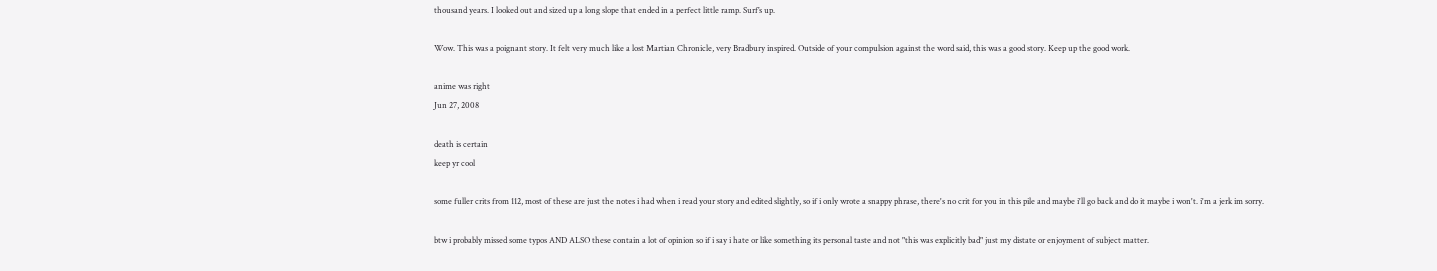thousand years. I looked out and sized up a long slope that ended in a perfect little ramp. Surf’s up.

Wow. This was a poignant story. It felt very much like a lost Martian Chronicle, very Bradbury inspired. Outside of your compulsion against the word said, this was a good story. Keep up the good work.

anime was right
Jun 27, 2008

death is certain
keep yr cool

some fuller crits from 112, most of these are just the notes i had when i read your story and edited slightly, so if i only wrote a snappy phrase, there's no crit for you in this pile and maybe i'll go back and do it maybe i won't. i'm a jerk im sorry.

btw i probably missed some typos AND ALSO these contain a lot of opinion so if i say i hate or like something its personal taste and not "this was explicitly bad" just my distate or enjoyment of subject matter.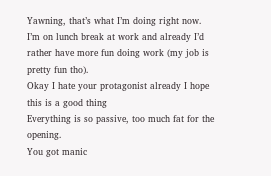Yawning, that’s what I’m doing right now. I’m on lunch break at work and already I’d rather have more fun doing work (my job is pretty fun tho).
Okay I hate your protagonist already I hope this is a good thing
Everything is so passive, too much fat for the opening.
You got manic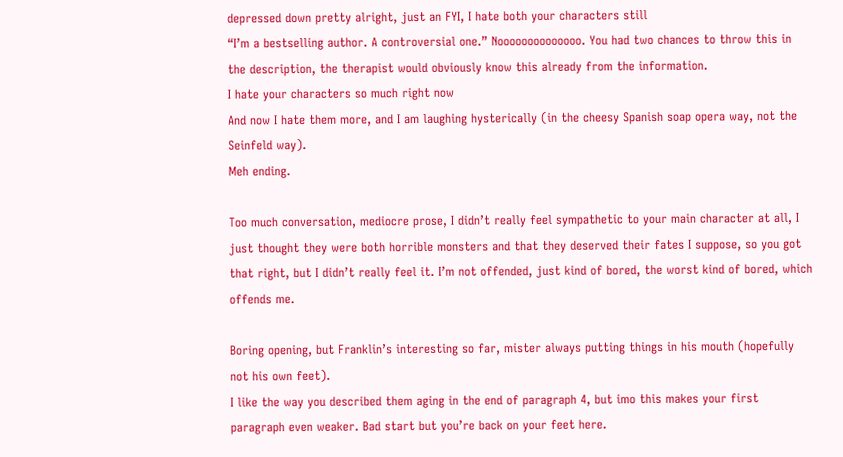depressed down pretty alright, just an FYI, I hate both your characters still
“I’m a bestselling author. A controversial one.” Noooooooooooooo. You had two chances to throw this in the description, the therapist would obviously know this already from the information.
I hate your characters so much right now
And now I hate them more, and I am laughing hysterically (in the cheesy Spanish soap opera way, not the Seinfeld way).
Meh ending.

Too much conversation, mediocre prose, I didn’t really feel sympathetic to your main character at all, I just thought they were both horrible monsters and that they deserved their fates I suppose, so you got that right, but I didn’t really feel it. I’m not offended, just kind of bored, the worst kind of bored, which offends me.

Boring opening, but Franklin’s interesting so far, mister always putting things in his mouth (hopefully not his own feet).
I like the way you described them aging in the end of paragraph 4, but imo this makes your first paragraph even weaker. Bad start but you’re back on your feet here.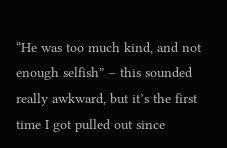“He was too much kind, and not enough selfish” – this sounded really awkward, but it’s the first time I got pulled out since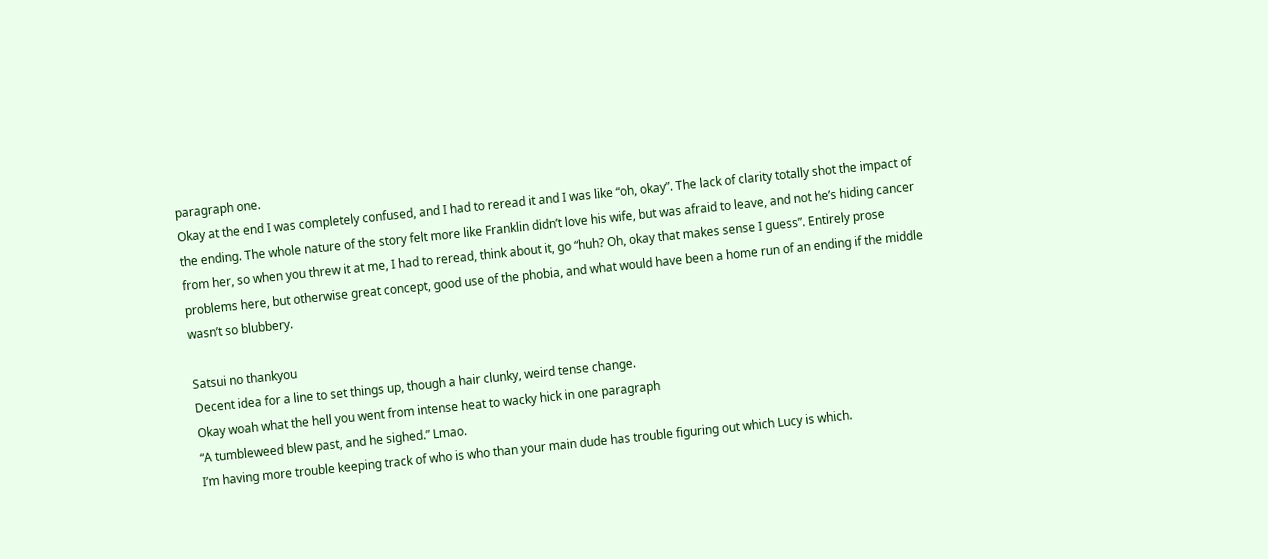paragraph one.
Okay at the end I was completely confused, and I had to reread it and I was like “oh, okay”. The lack of clarity totally shot the impact of the ending. The whole nature of the story felt more like Franklin didn’t love his wife, but was afraid to leave, and not he’s hiding cancer from her, so when you threw it at me, I had to reread, think about it, go “huh? Oh, okay that makes sense I guess”. Entirely prose problems here, but otherwise great concept, good use of the phobia, and what would have been a home run of an ending if the middle wasn’t so blubbery.

Satsui no thankyou
Decent idea for a line to set things up, though a hair clunky, weird tense change.
Okay woah what the hell you went from intense heat to wacky hick in one paragraph
“A tumbleweed blew past, and he sighed.” Lmao.
I’m having more trouble keeping track of who is who than your main dude has trouble figuring out which Lucy is which.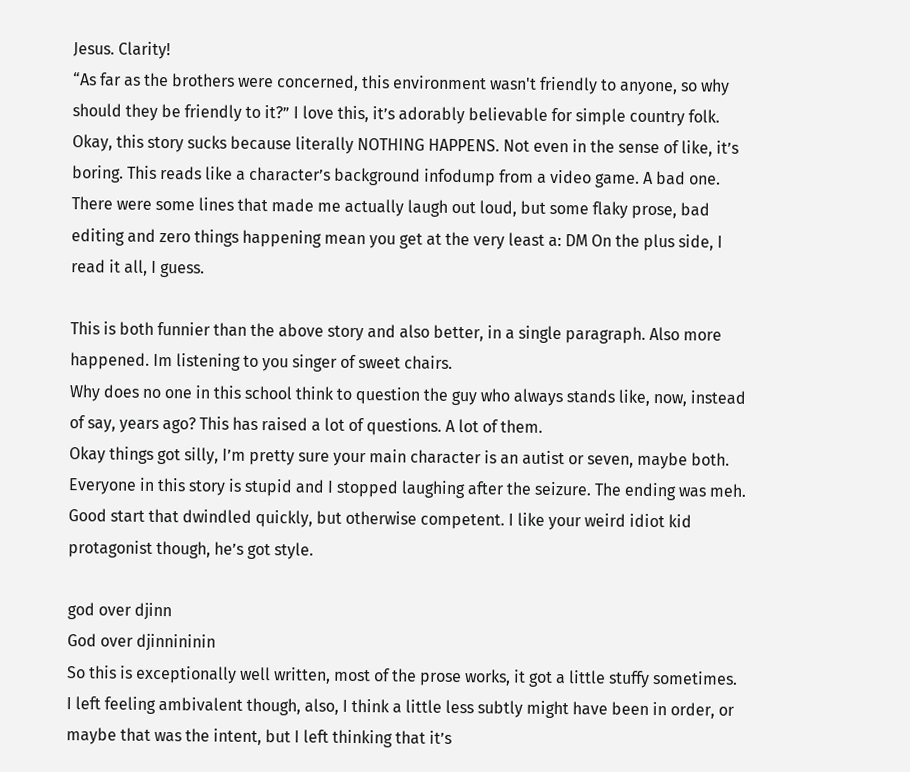Jesus. Clarity!
“As far as the brothers were concerned, this environment wasn't friendly to anyone, so why should they be friendly to it?” I love this, it’s adorably believable for simple country folk.
Okay, this story sucks because literally NOTHING HAPPENS. Not even in the sense of like, it’s boring. This reads like a character’s background infodump from a video game. A bad one. There were some lines that made me actually laugh out loud, but some flaky prose, bad editing and zero things happening mean you get at the very least a: DM On the plus side, I read it all, I guess.

This is both funnier than the above story and also better, in a single paragraph. Also more happened. Im listening to you singer of sweet chairs.
Why does no one in this school think to question the guy who always stands like, now, instead of say, years ago? This has raised a lot of questions. A lot of them.
Okay things got silly, I’m pretty sure your main character is an autist or seven, maybe both. Everyone in this story is stupid and I stopped laughing after the seizure. The ending was meh. Good start that dwindled quickly, but otherwise competent. I like your weird idiot kid protagonist though, he’s got style.

god over djinn
God over djinnininin
So this is exceptionally well written, most of the prose works, it got a little stuffy sometimes. I left feeling ambivalent though, also, I think a little less subtly might have been in order, or maybe that was the intent, but I left thinking that it’s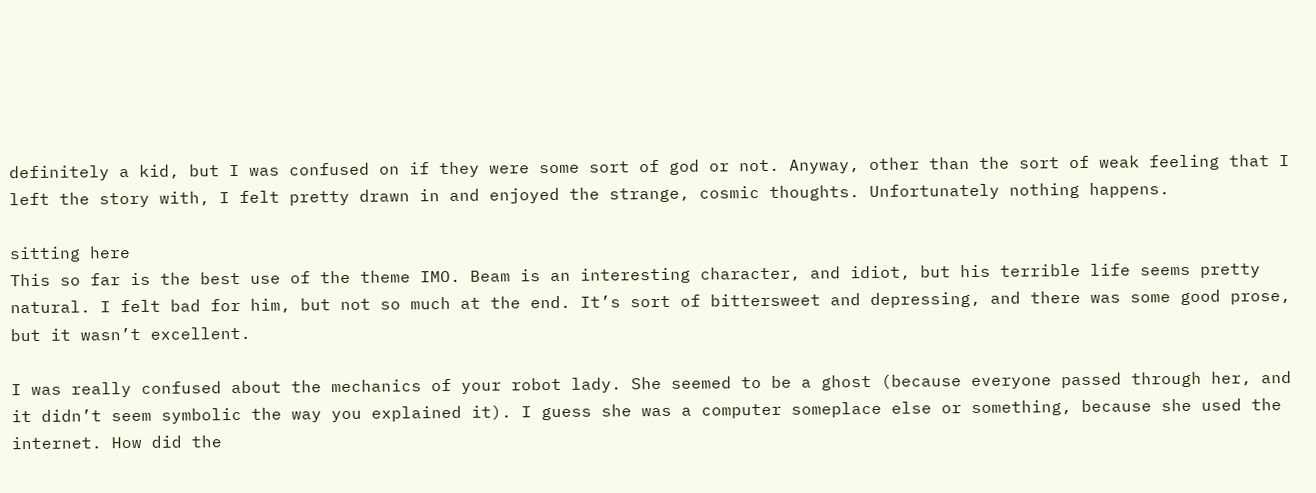definitely a kid, but I was confused on if they were some sort of god or not. Anyway, other than the sort of weak feeling that I left the story with, I felt pretty drawn in and enjoyed the strange, cosmic thoughts. Unfortunately nothing happens.

sitting here
This so far is the best use of the theme IMO. Beam is an interesting character, and idiot, but his terrible life seems pretty natural. I felt bad for him, but not so much at the end. It’s sort of bittersweet and depressing, and there was some good prose, but it wasn’t excellent.

I was really confused about the mechanics of your robot lady. She seemed to be a ghost (because everyone passed through her, and it didn’t seem symbolic the way you explained it). I guess she was a computer someplace else or something, because she used the internet. How did the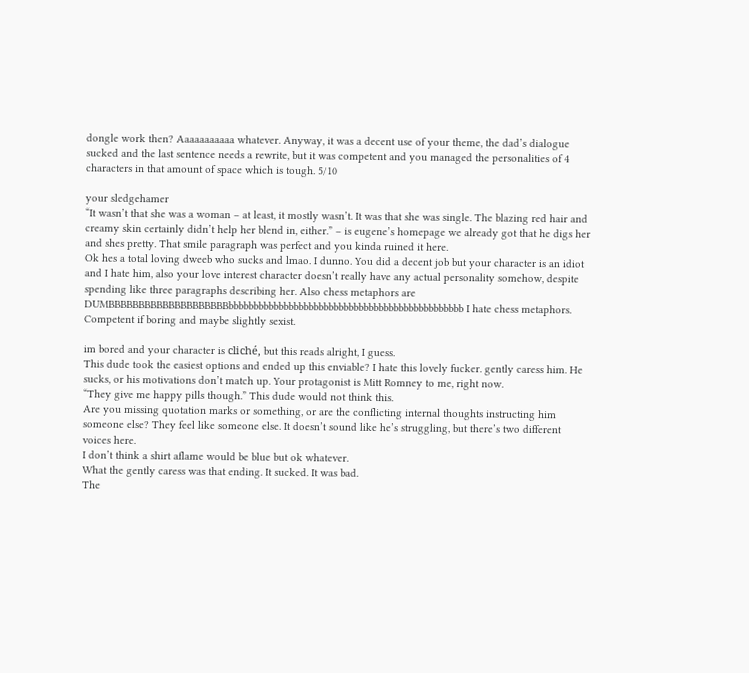dongle work then? Aaaaaaaaaaa whatever. Anyway, it was a decent use of your theme, the dad’s dialogue sucked and the last sentence needs a rewrite, but it was competent and you managed the personalities of 4 characters in that amount of space which is tough. 5/10

your sledgehamer
“It wasn’t that she was a woman – at least, it mostly wasn’t. It was that she was single. The blazing red hair and creamy skin certainly didn’t help her blend in, either.” – is eugene’s homepage we already got that he digs her and shes pretty. That smile paragraph was perfect and you kinda ruined it here.
Ok hes a total loving dweeb who sucks and lmao. I dunno. You did a decent job but your character is an idiot and I hate him, also your love interest character doesn’t really have any actual personality somehow, despite spending like three paragraphs describing her. Also chess metaphors are DUMBBBBBBBBBBBBBBBBBBBBbbbbbbbbbbbbbbbbbbbbbbbbbbbbbbbbbbbbbbbbbbbbbbb I hate chess metaphors. Competent if boring and maybe slightly sexist.

im bored and your character is cliché, but this reads alright, I guess.
This dude took the easiest options and ended up this enviable? I hate this lovely fucker. gently caress him. He sucks, or his motivations don’t match up. Your protagonist is Mitt Romney to me, right now.
“They give me happy pills though.” This dude would not think this.
Are you missing quotation marks or something, or are the conflicting internal thoughts instructing him someone else? They feel like someone else. It doesn’t sound like he’s struggling, but there’s two different voices here.
I don’t think a shirt aflame would be blue but ok whatever.
What the gently caress was that ending. It sucked. It was bad.
The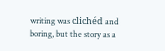writing was clichéd and boring, but the story as a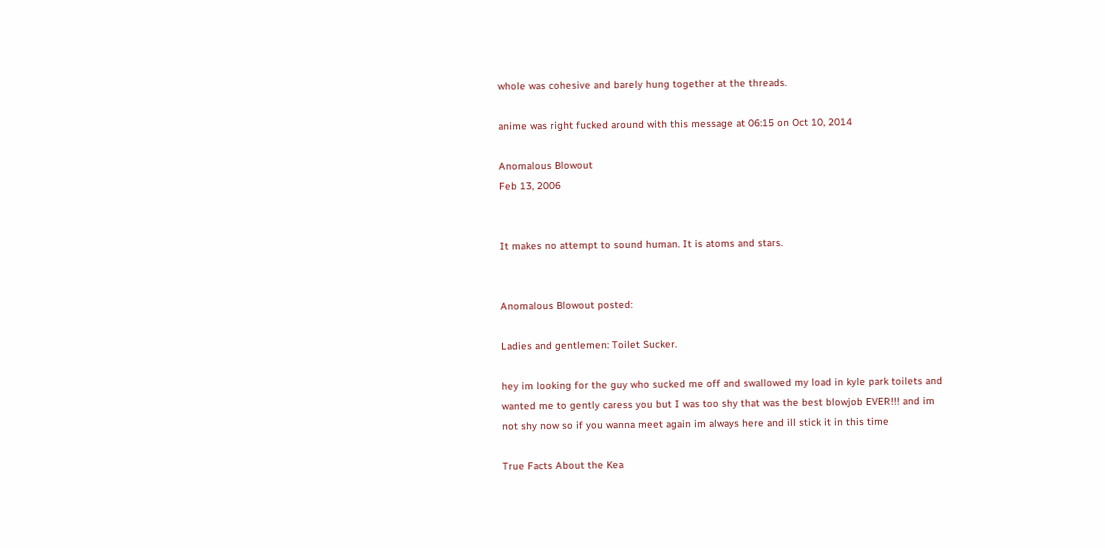whole was cohesive and barely hung together at the threads.

anime was right fucked around with this message at 06:15 on Oct 10, 2014

Anomalous Blowout
Feb 13, 2006


It makes no attempt to sound human. It is atoms and stars.


Anomalous Blowout posted:

Ladies and gentlemen: Toilet Sucker.

hey im looking for the guy who sucked me off and swallowed my load in kyle park toilets and wanted me to gently caress you but I was too shy that was the best blowjob EVER!!! and im not shy now so if you wanna meet again im always here and ill stick it in this time

True Facts About the Kea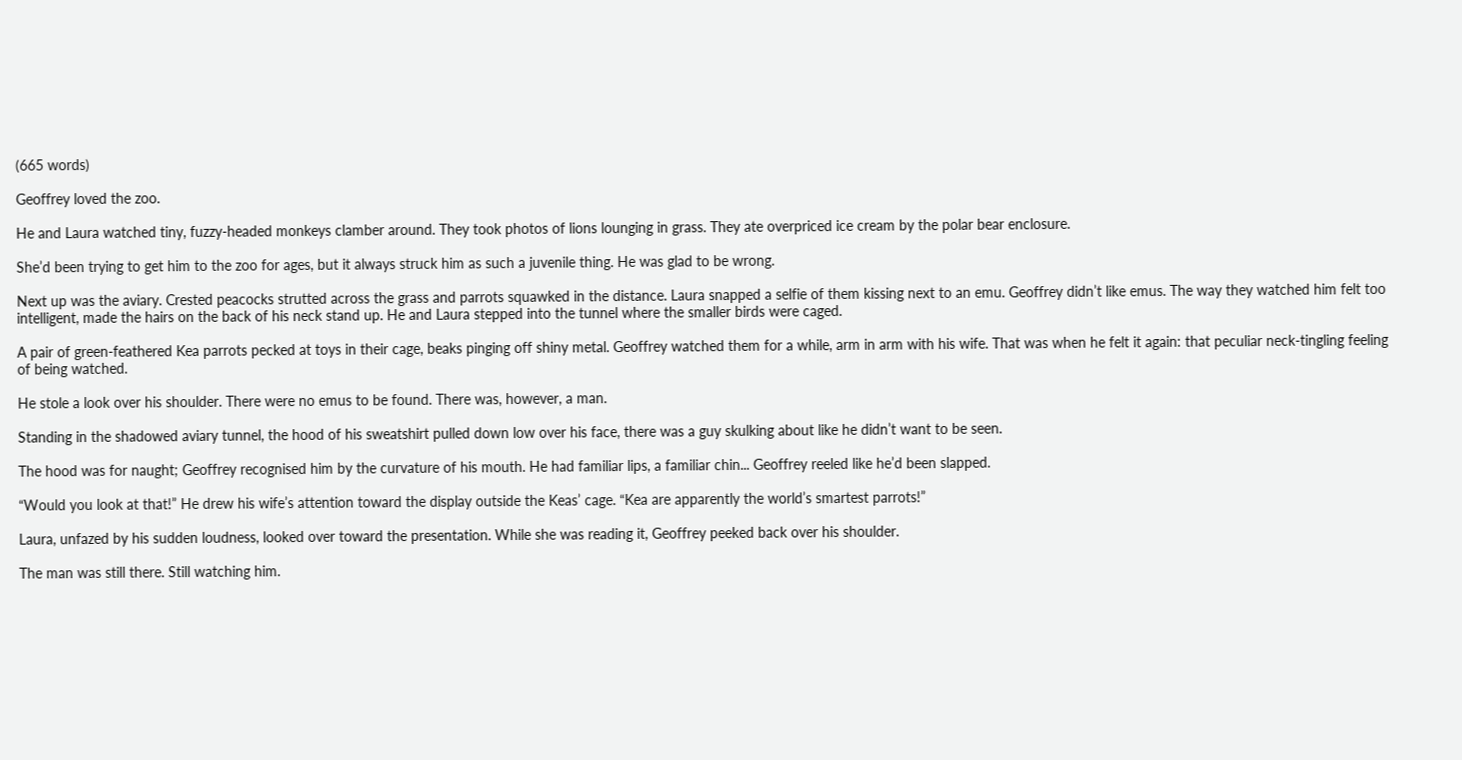(665 words)

Geoffrey loved the zoo.

He and Laura watched tiny, fuzzy-headed monkeys clamber around. They took photos of lions lounging in grass. They ate overpriced ice cream by the polar bear enclosure.

She’d been trying to get him to the zoo for ages, but it always struck him as such a juvenile thing. He was glad to be wrong.

Next up was the aviary. Crested peacocks strutted across the grass and parrots squawked in the distance. Laura snapped a selfie of them kissing next to an emu. Geoffrey didn’t like emus. The way they watched him felt too intelligent, made the hairs on the back of his neck stand up. He and Laura stepped into the tunnel where the smaller birds were caged.

A pair of green-feathered Kea parrots pecked at toys in their cage, beaks pinging off shiny metal. Geoffrey watched them for a while, arm in arm with his wife. That was when he felt it again: that peculiar neck-tingling feeling of being watched.

He stole a look over his shoulder. There were no emus to be found. There was, however, a man.

Standing in the shadowed aviary tunnel, the hood of his sweatshirt pulled down low over his face, there was a guy skulking about like he didn’t want to be seen.

The hood was for naught; Geoffrey recognised him by the curvature of his mouth. He had familiar lips, a familiar chin... Geoffrey reeled like he’d been slapped.

“Would you look at that!” He drew his wife’s attention toward the display outside the Keas’ cage. “Kea are apparently the world’s smartest parrots!”

Laura, unfazed by his sudden loudness, looked over toward the presentation. While she was reading it, Geoffrey peeked back over his shoulder.

The man was still there. Still watching him.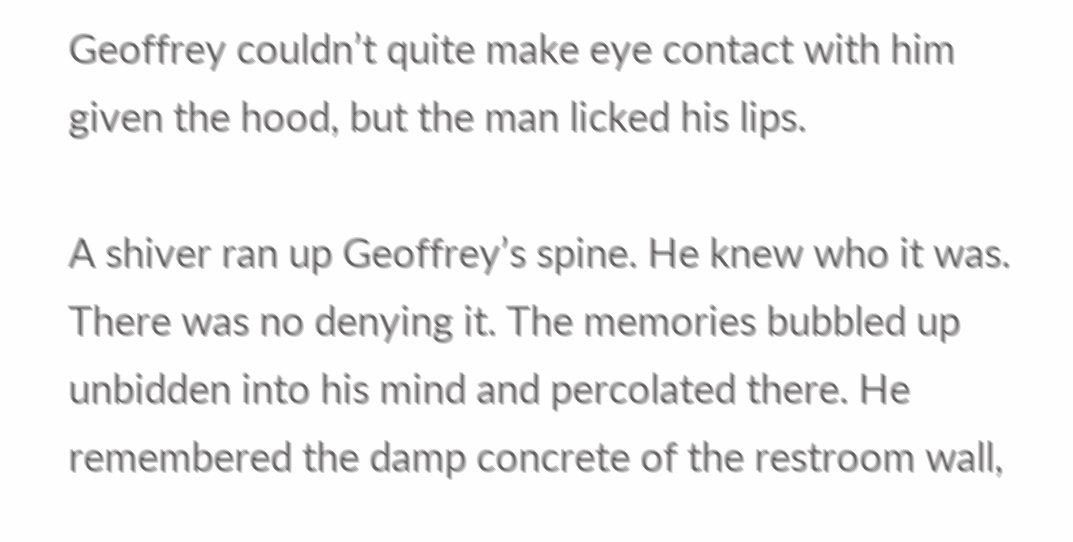Geoffrey couldn’t quite make eye contact with him given the hood, but the man licked his lips.

A shiver ran up Geoffrey’s spine. He knew who it was. There was no denying it. The memories bubbled up unbidden into his mind and percolated there. He remembered the damp concrete of the restroom wall,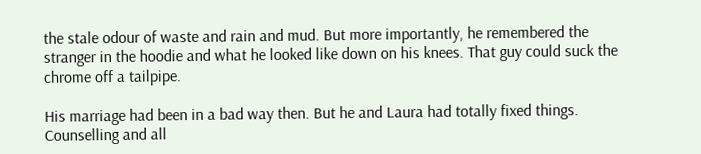the stale odour of waste and rain and mud. But more importantly, he remembered the stranger in the hoodie and what he looked like down on his knees. That guy could suck the chrome off a tailpipe.

His marriage had been in a bad way then. But he and Laura had totally fixed things. Counselling and all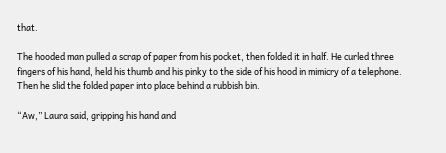that.

The hooded man pulled a scrap of paper from his pocket, then folded it in half. He curled three fingers of his hand, held his thumb and his pinky to the side of his hood in mimicry of a telephone. Then he slid the folded paper into place behind a rubbish bin.

“Aw,” Laura said, gripping his hand and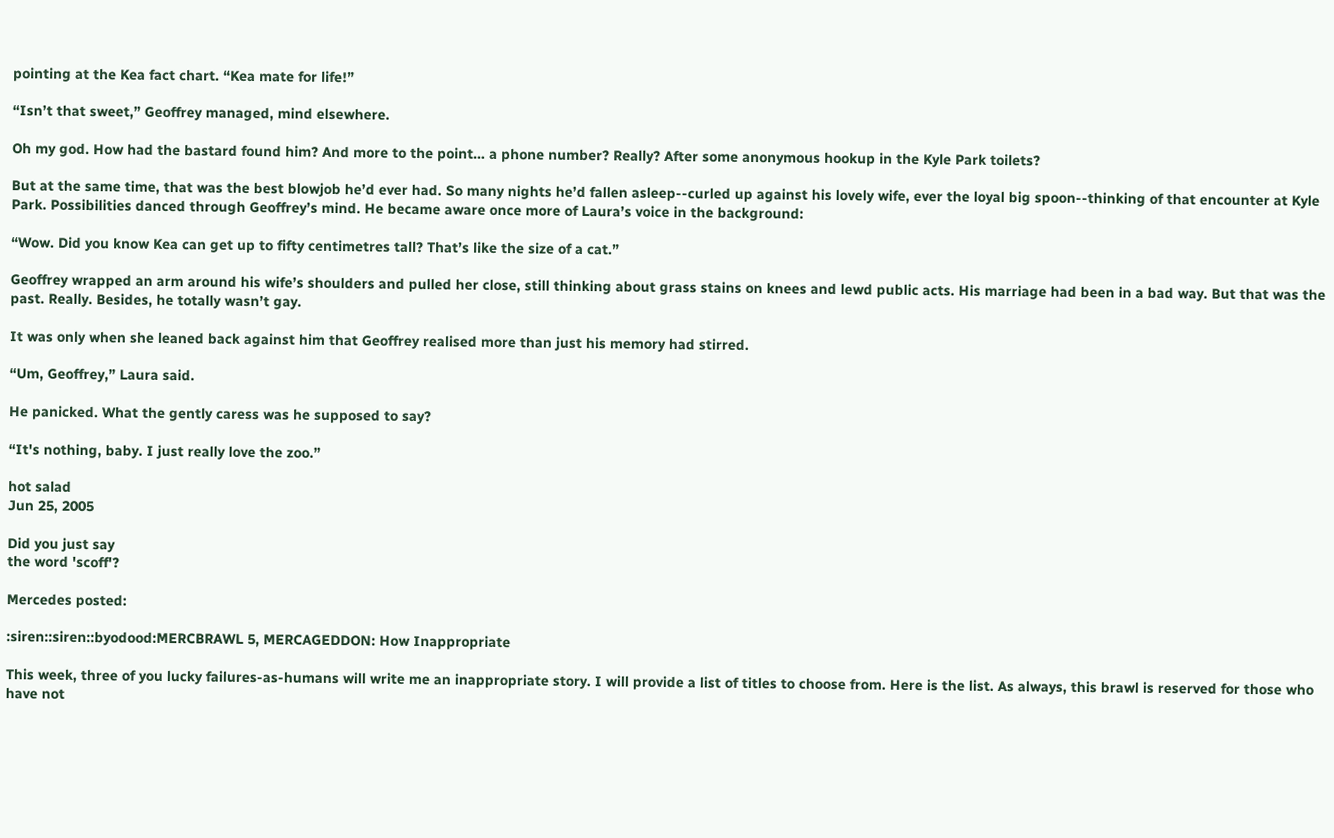pointing at the Kea fact chart. “Kea mate for life!”

“Isn’t that sweet,” Geoffrey managed, mind elsewhere.

Oh my god. How had the bastard found him? And more to the point… a phone number? Really? After some anonymous hookup in the Kyle Park toilets?

But at the same time, that was the best blowjob he’d ever had. So many nights he’d fallen asleep--curled up against his lovely wife, ever the loyal big spoon--thinking of that encounter at Kyle Park. Possibilities danced through Geoffrey’s mind. He became aware once more of Laura’s voice in the background:

“Wow. Did you know Kea can get up to fifty centimetres tall? That’s like the size of a cat.”

Geoffrey wrapped an arm around his wife’s shoulders and pulled her close, still thinking about grass stains on knees and lewd public acts. His marriage had been in a bad way. But that was the past. Really. Besides, he totally wasn’t gay.

It was only when she leaned back against him that Geoffrey realised more than just his memory had stirred.

“Um, Geoffrey,” Laura said.

He panicked. What the gently caress was he supposed to say?

“It's nothing, baby. I just really love the zoo.”

hot salad
Jun 25, 2005

Did you just say
the word 'scoff'?

Mercedes posted:

:siren::siren::byodood:MERCBRAWL 5, MERCAGEDDON: How Inappropriate

This week, three of you lucky failures-as-humans will write me an inappropriate story. I will provide a list of titles to choose from. Here is the list. As always, this brawl is reserved for those who have not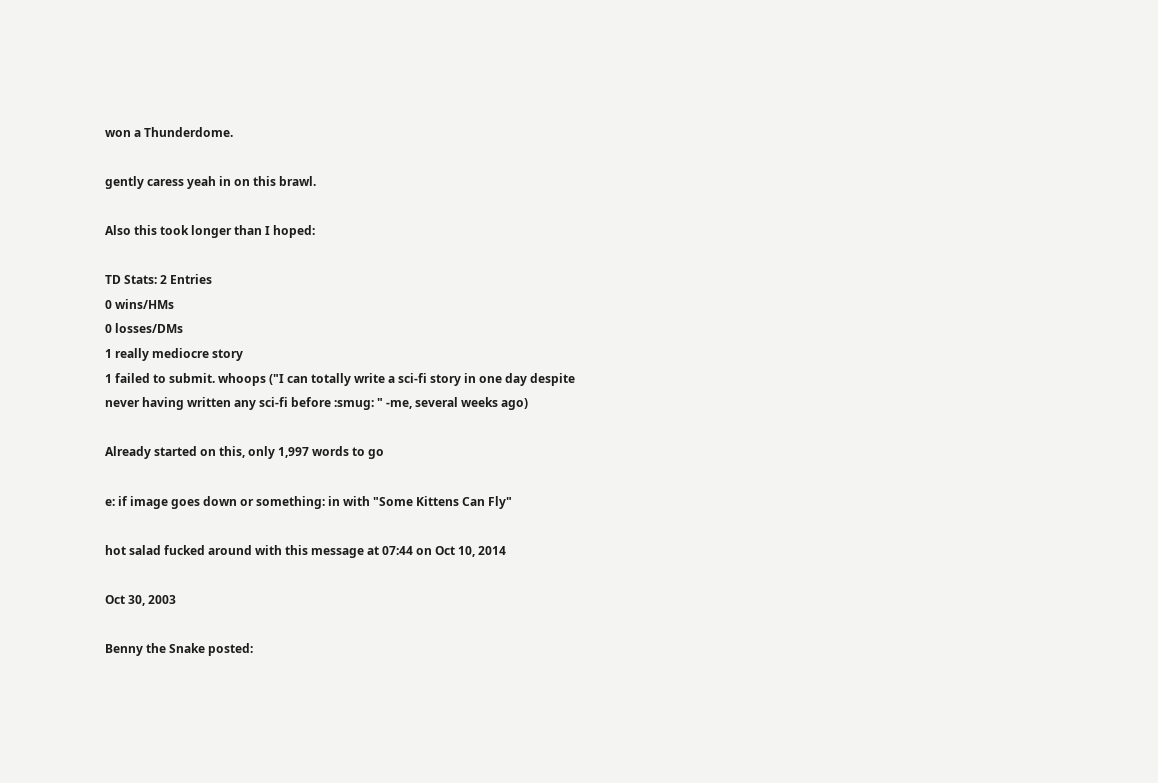won a Thunderdome.

gently caress yeah in on this brawl.

Also this took longer than I hoped:

TD Stats: 2 Entries
0 wins/HMs
0 losses/DMs
1 really mediocre story
1 failed to submit. whoops ("I can totally write a sci-fi story in one day despite never having written any sci-fi before :smug: " -me, several weeks ago)

Already started on this, only 1,997 words to go

e: if image goes down or something: in with "Some Kittens Can Fly"

hot salad fucked around with this message at 07:44 on Oct 10, 2014

Oct 30, 2003

Benny the Snake posted: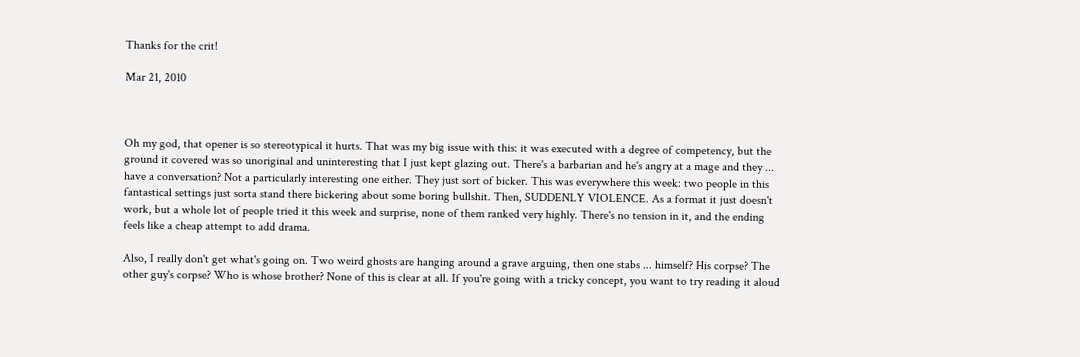Thanks for the crit!

Mar 21, 2010



Oh my god, that opener is so stereotypical it hurts. That was my big issue with this: it was executed with a degree of competency, but the ground it covered was so unoriginal and uninteresting that I just kept glazing out. There's a barbarian and he's angry at a mage and they ... have a conversation? Not a particularly interesting one either. They just sort of bicker. This was everywhere this week: two people in this fantastical settings just sorta stand there bickering about some boring bullshit. Then, SUDDENLY VIOLENCE. As a format it just doesn't work, but a whole lot of people tried it this week and surprise, none of them ranked very highly. There's no tension in it, and the ending feels like a cheap attempt to add drama.

Also, I really don't get what's going on. Two weird ghosts are hanging around a grave arguing, then one stabs ... himself? His corpse? The other guy's corpse? Who is whose brother? None of this is clear at all. If you're going with a tricky concept, you want to try reading it aloud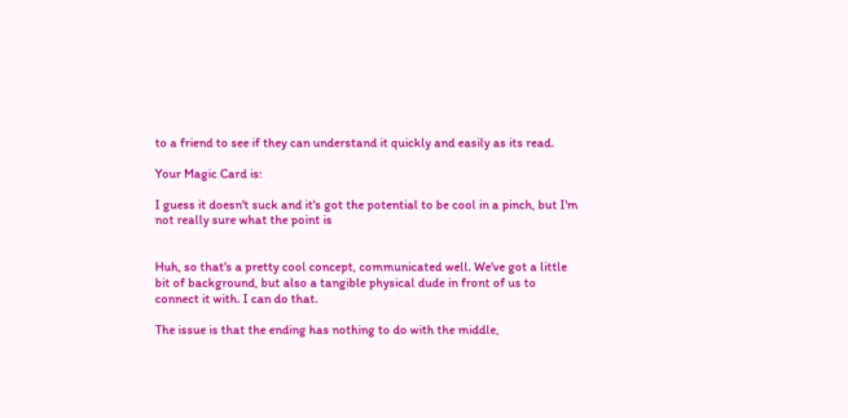to a friend to see if they can understand it quickly and easily as its read.

Your Magic Card is:

I guess it doesn't suck and it's got the potential to be cool in a pinch, but I'm not really sure what the point is


Huh, so that's a pretty cool concept, communicated well. We've got a little bit of background, but also a tangible physical dude in front of us to connect it with. I can do that.

The issue is that the ending has nothing to do with the middle,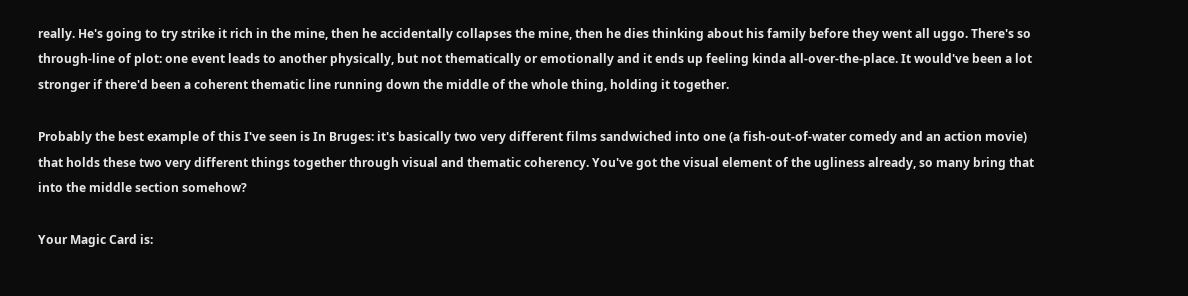really. He's going to try strike it rich in the mine, then he accidentally collapses the mine, then he dies thinking about his family before they went all uggo. There's so through-line of plot: one event leads to another physically, but not thematically or emotionally and it ends up feeling kinda all-over-the-place. It would've been a lot stronger if there'd been a coherent thematic line running down the middle of the whole thing, holding it together.

Probably the best example of this I've seen is In Bruges: it's basically two very different films sandwiched into one (a fish-out-of-water comedy and an action movie) that holds these two very different things together through visual and thematic coherency. You've got the visual element of the ugliness already, so many bring that into the middle section somehow?

Your Magic Card is: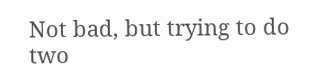Not bad, but trying to do two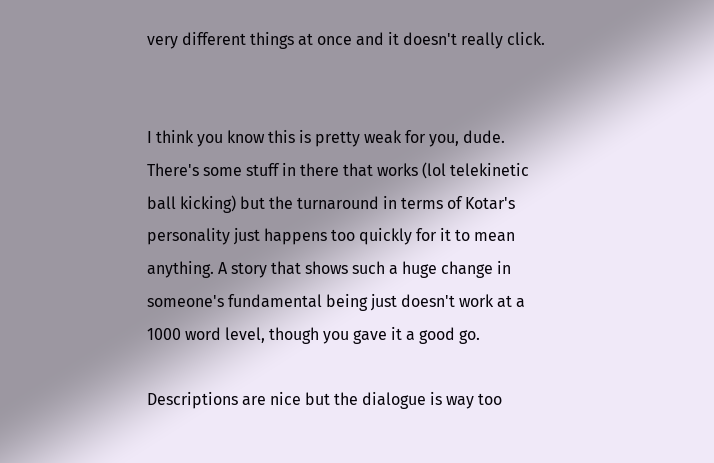very different things at once and it doesn't really click.


I think you know this is pretty weak for you, dude. There's some stuff in there that works (lol telekinetic ball kicking) but the turnaround in terms of Kotar's personality just happens too quickly for it to mean anything. A story that shows such a huge change in someone's fundamental being just doesn't work at a 1000 word level, though you gave it a good go.

Descriptions are nice but the dialogue is way too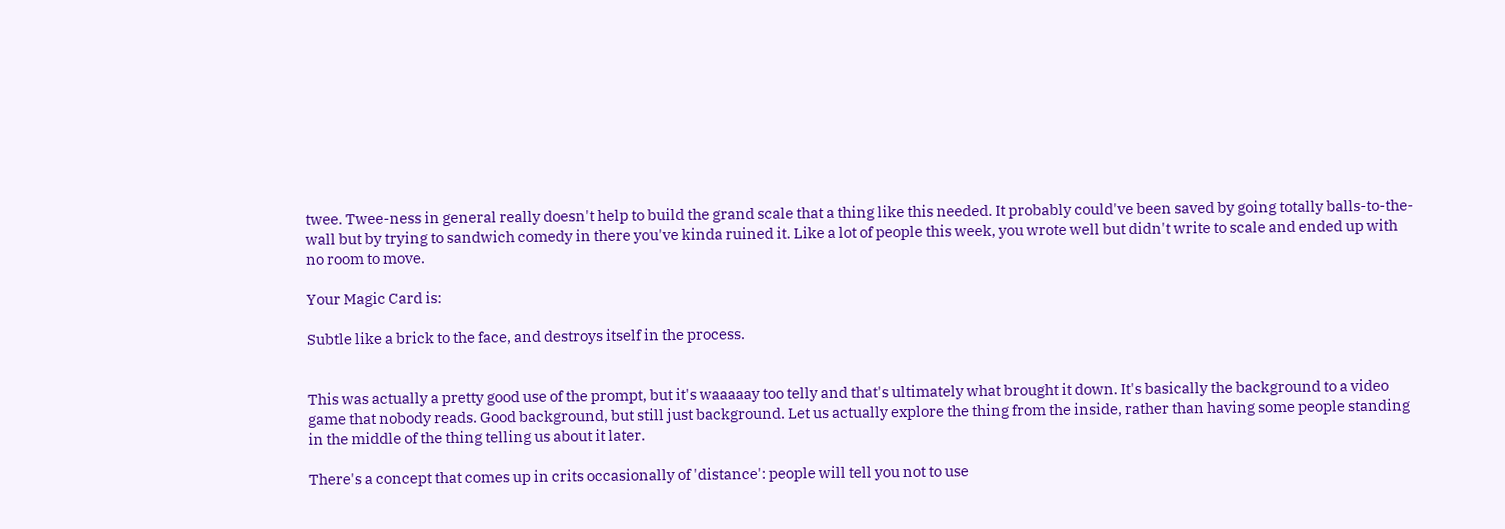twee. Twee-ness in general really doesn't help to build the grand scale that a thing like this needed. It probably could've been saved by going totally balls-to-the-wall but by trying to sandwich comedy in there you've kinda ruined it. Like a lot of people this week, you wrote well but didn't write to scale and ended up with no room to move.

Your Magic Card is:

Subtle like a brick to the face, and destroys itself in the process.


This was actually a pretty good use of the prompt, but it's waaaaay too telly and that's ultimately what brought it down. It's basically the background to a video game that nobody reads. Good background, but still just background. Let us actually explore the thing from the inside, rather than having some people standing in the middle of the thing telling us about it later.

There's a concept that comes up in crits occasionally of 'distance': people will tell you not to use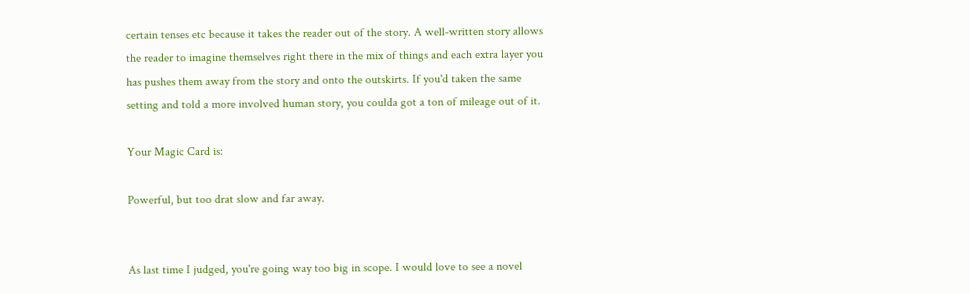certain tenses etc because it takes the reader out of the story. A well-written story allows the reader to imagine themselves right there in the mix of things and each extra layer you has pushes them away from the story and onto the outskirts. If you'd taken the same setting and told a more involved human story, you coulda got a ton of mileage out of it.

Your Magic Card is:

Powerful, but too drat slow and far away.


As last time I judged, you're going way too big in scope. I would love to see a novel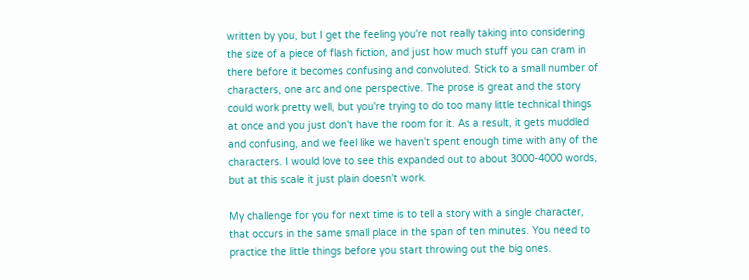written by you, but I get the feeling you're not really taking into considering the size of a piece of flash fiction, and just how much stuff you can cram in there before it becomes confusing and convoluted. Stick to a small number of characters, one arc and one perspective. The prose is great and the story could work pretty well, but you're trying to do too many little technical things at once and you just don't have the room for it. As a result, it gets muddled and confusing, and we feel like we haven't spent enough time with any of the characters. I would love to see this expanded out to about 3000-4000 words, but at this scale it just plain doesn't work.

My challenge for you for next time is to tell a story with a single character, that occurs in the same small place in the span of ten minutes. You need to practice the little things before you start throwing out the big ones.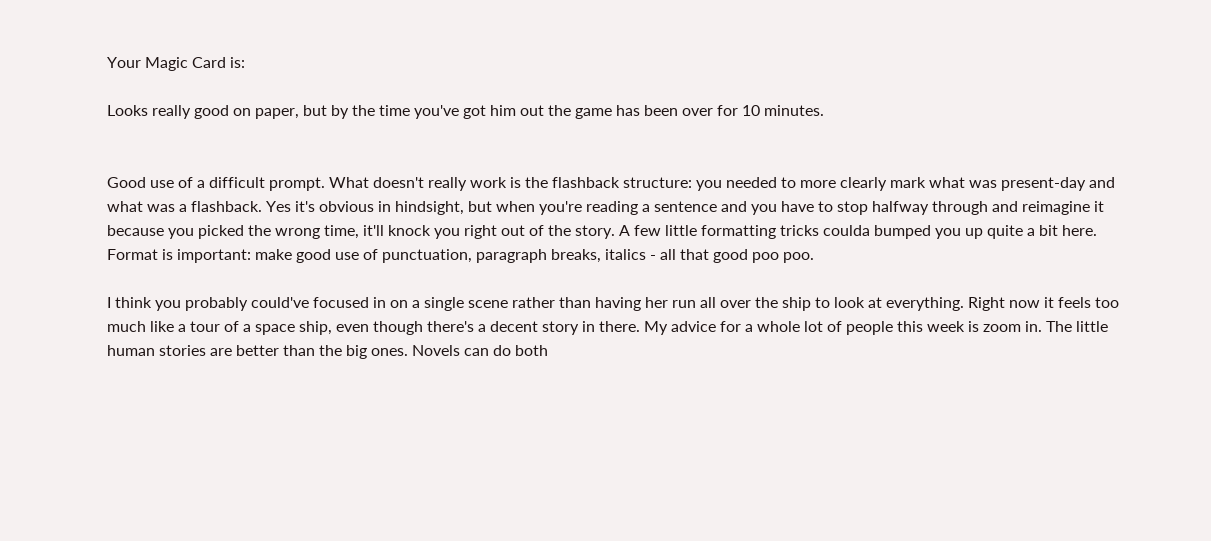Your Magic Card is:

Looks really good on paper, but by the time you've got him out the game has been over for 10 minutes.


Good use of a difficult prompt. What doesn't really work is the flashback structure: you needed to more clearly mark what was present-day and what was a flashback. Yes it's obvious in hindsight, but when you're reading a sentence and you have to stop halfway through and reimagine it because you picked the wrong time, it'll knock you right out of the story. A few little formatting tricks coulda bumped you up quite a bit here. Format is important: make good use of punctuation, paragraph breaks, italics - all that good poo poo.

I think you probably could've focused in on a single scene rather than having her run all over the ship to look at everything. Right now it feels too much like a tour of a space ship, even though there's a decent story in there. My advice for a whole lot of people this week is zoom in. The little human stories are better than the big ones. Novels can do both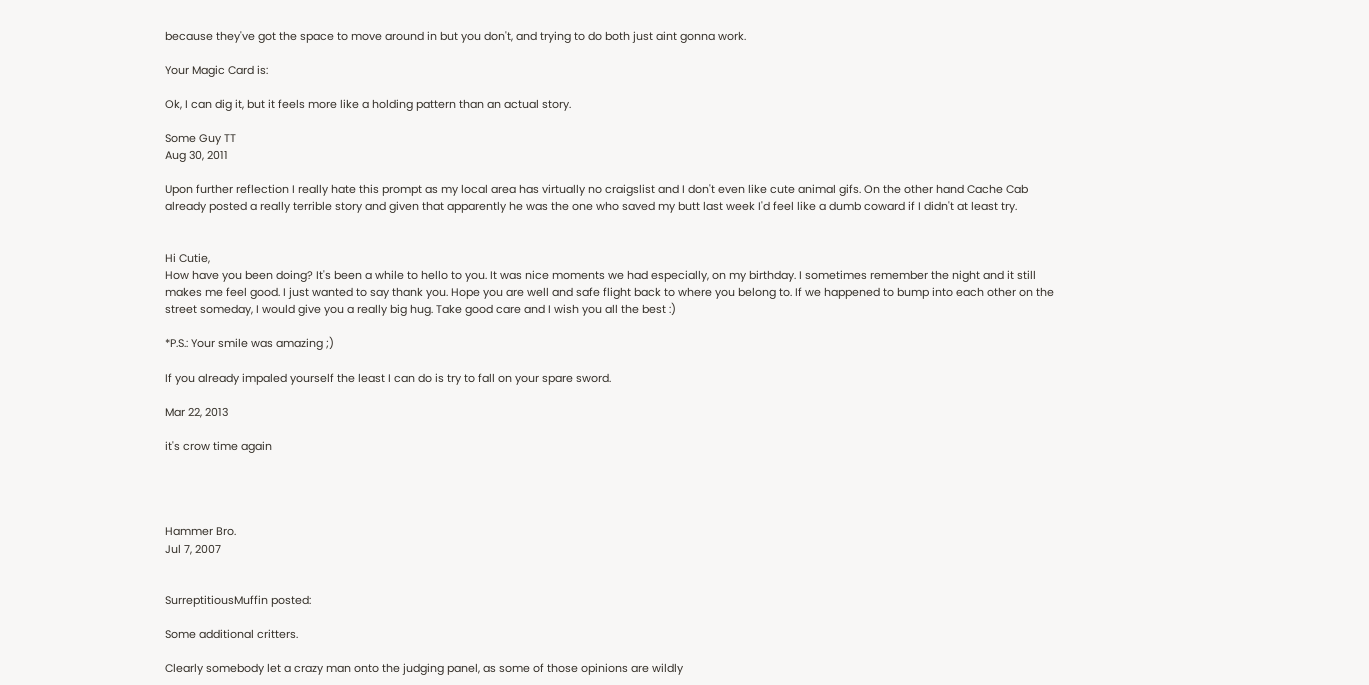because they've got the space to move around in but you don't, and trying to do both just aint gonna work.

Your Magic Card is:

Ok, I can dig it, but it feels more like a holding pattern than an actual story.

Some Guy TT
Aug 30, 2011

Upon further reflection I really hate this prompt as my local area has virtually no craigslist and I don't even like cute animal gifs. On the other hand Cache Cab already posted a really terrible story and given that apparently he was the one who saved my butt last week I'd feel like a dumb coward if I didn't at least try.


Hi Cutie,
How have you been doing? It's been a while to hello to you. It was nice moments we had especially, on my birthday. I sometimes remember the night and it still makes me feel good. I just wanted to say thank you. Hope you are well and safe flight back to where you belong to. If we happened to bump into each other on the street someday, I would give you a really big hug. Take good care and I wish you all the best :)

*P.S.: Your smile was amazing ;)

If you already impaled yourself the least I can do is try to fall on your spare sword.

Mar 22, 2013

it's crow time again




Hammer Bro.
Jul 7, 2007


SurreptitiousMuffin posted:

Some additional critters.

Clearly somebody let a crazy man onto the judging panel, as some of those opinions are wildly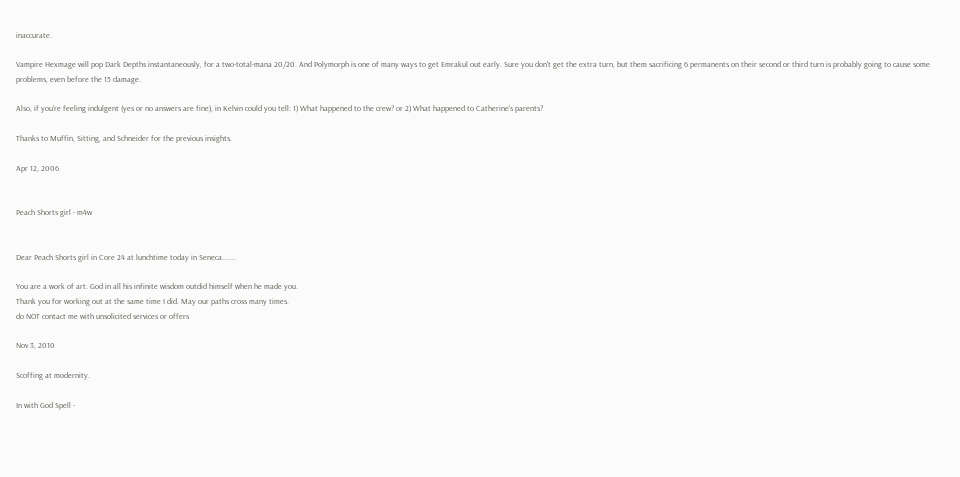inaccurate.

Vampire Hexmage will pop Dark Depths instantaneously, for a two-total-mana 20/20. And Polymorph is one of many ways to get Emrakul out early. Sure you don't get the extra turn, but them sacrificing 6 permanents on their second or third turn is probably going to cause some problems, even before the 15 damage.

Also, if you're feeling indulgent (yes or no answers are fine), in Kelvin could you tell: 1) What happened to the crew? or 2) What happened to Catherine's parents?

Thanks to Muffin, Sitting, and Schneider for the previous insights.

Apr 12, 2006


Peach Shorts girl - m4w


Dear Peach Shorts girl in Core 24 at lunchtime today in Seneca.......

You are a work of art. God in all his infinite wisdom outdid himself when he made you.
Thank you for working out at the same time I did. May our paths cross many times.
do NOT contact me with unsolicited services or offers

Nov 3, 2010

Scoffing at modernity.

In with God Spell -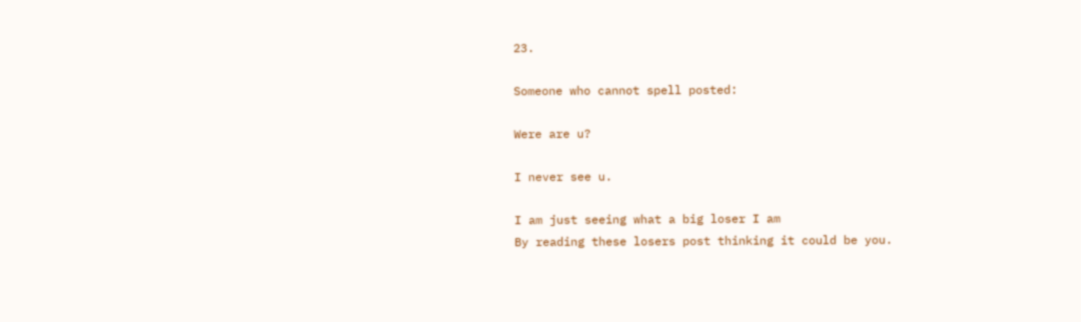23.

Someone who cannot spell posted:

Were are u?

I never see u.

I am just seeing what a big loser I am
By reading these losers post thinking it could be you.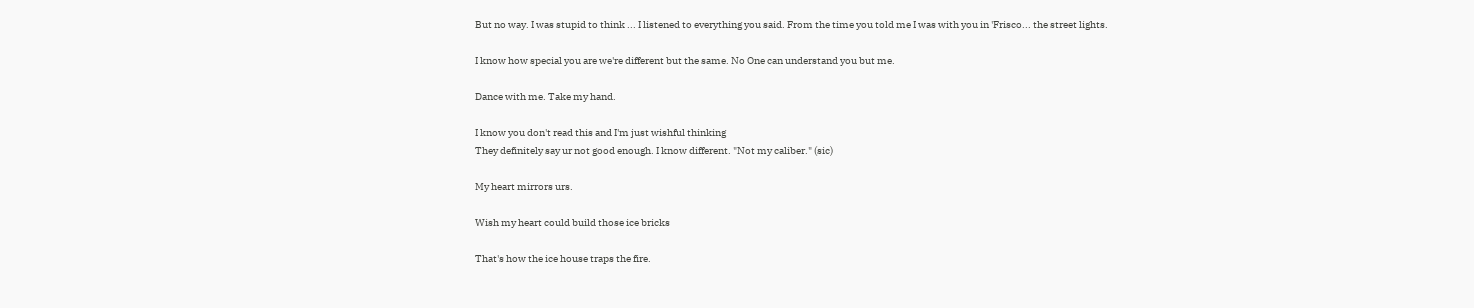But no way. I was stupid to think ... I listened to everything you said. From the time you told me I was with you in 'Frisco... the street lights.

I know how special you are we're different but the same. No One can understand you but me.

Dance with me. Take my hand.

I know you don't read this and I'm just wishful thinking
They definitely say ur not good enough. I know different. "Not my caliber." (sic)

My heart mirrors urs.

Wish my heart could build those ice bricks

That's how the ice house traps the fire.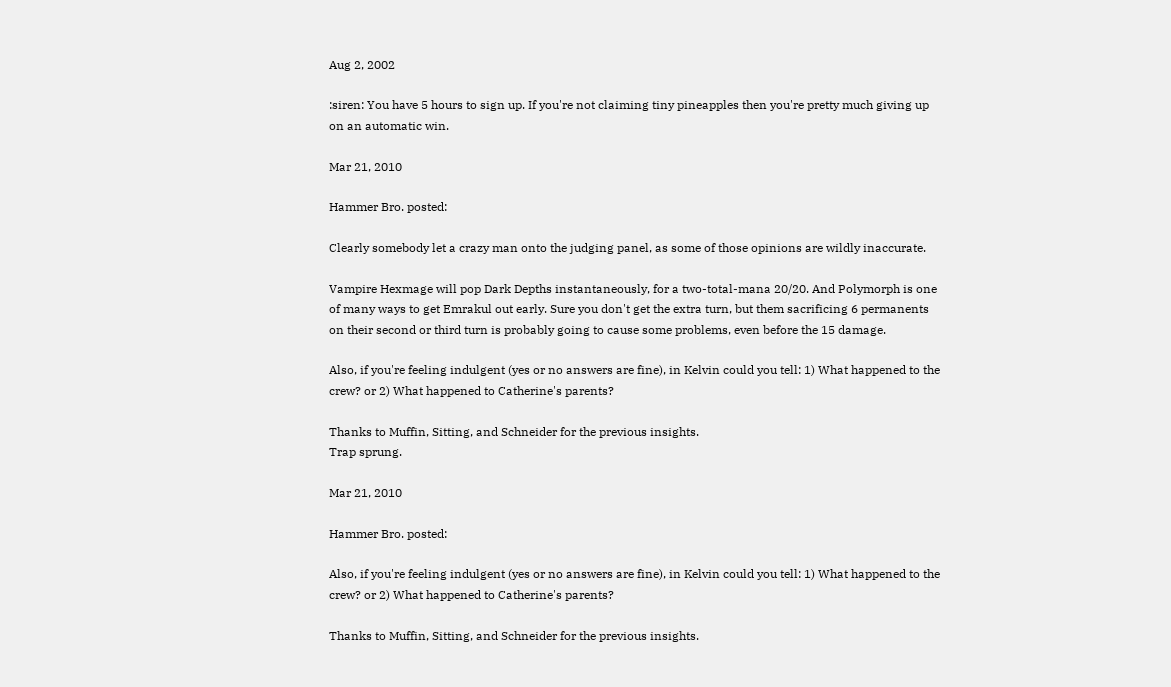Aug 2, 2002

:siren: You have 5 hours to sign up. If you're not claiming tiny pineapples then you're pretty much giving up on an automatic win.

Mar 21, 2010

Hammer Bro. posted:

Clearly somebody let a crazy man onto the judging panel, as some of those opinions are wildly inaccurate.

Vampire Hexmage will pop Dark Depths instantaneously, for a two-total-mana 20/20. And Polymorph is one of many ways to get Emrakul out early. Sure you don't get the extra turn, but them sacrificing 6 permanents on their second or third turn is probably going to cause some problems, even before the 15 damage.

Also, if you're feeling indulgent (yes or no answers are fine), in Kelvin could you tell: 1) What happened to the crew? or 2) What happened to Catherine's parents?

Thanks to Muffin, Sitting, and Schneider for the previous insights.
Trap sprung.

Mar 21, 2010

Hammer Bro. posted:

Also, if you're feeling indulgent (yes or no answers are fine), in Kelvin could you tell: 1) What happened to the crew? or 2) What happened to Catherine's parents?

Thanks to Muffin, Sitting, and Schneider for the previous insights.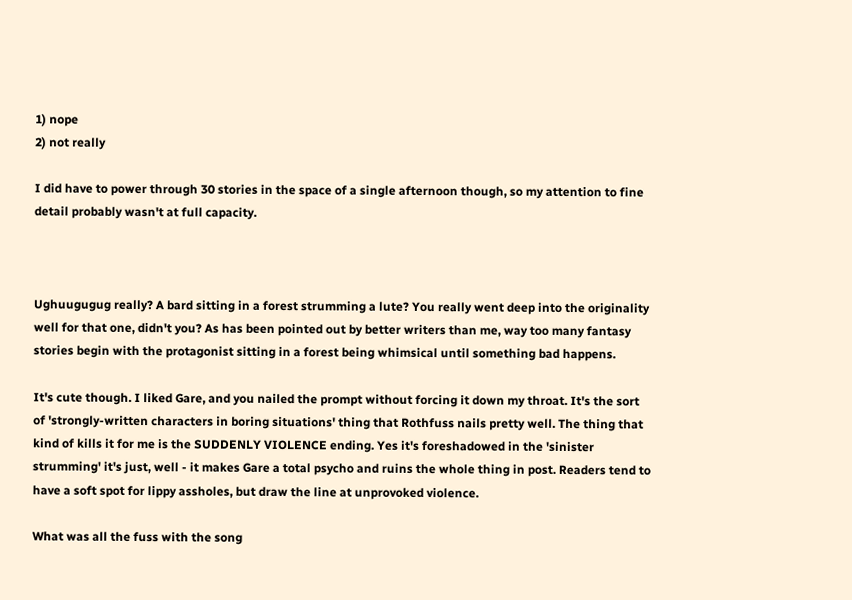1) nope
2) not really

I did have to power through 30 stories in the space of a single afternoon though, so my attention to fine detail probably wasn't at full capacity.



Ughuugugug really? A bard sitting in a forest strumming a lute? You really went deep into the originality well for that one, didn't you? As has been pointed out by better writers than me, way too many fantasy stories begin with the protagonist sitting in a forest being whimsical until something bad happens.

It's cute though. I liked Gare, and you nailed the prompt without forcing it down my throat. It's the sort of 'strongly-written characters in boring situations' thing that Rothfuss nails pretty well. The thing that kind of kills it for me is the SUDDENLY VIOLENCE ending. Yes it's foreshadowed in the 'sinister strumming' it's just, well - it makes Gare a total psycho and ruins the whole thing in post. Readers tend to have a soft spot for lippy assholes, but draw the line at unprovoked violence.

What was all the fuss with the song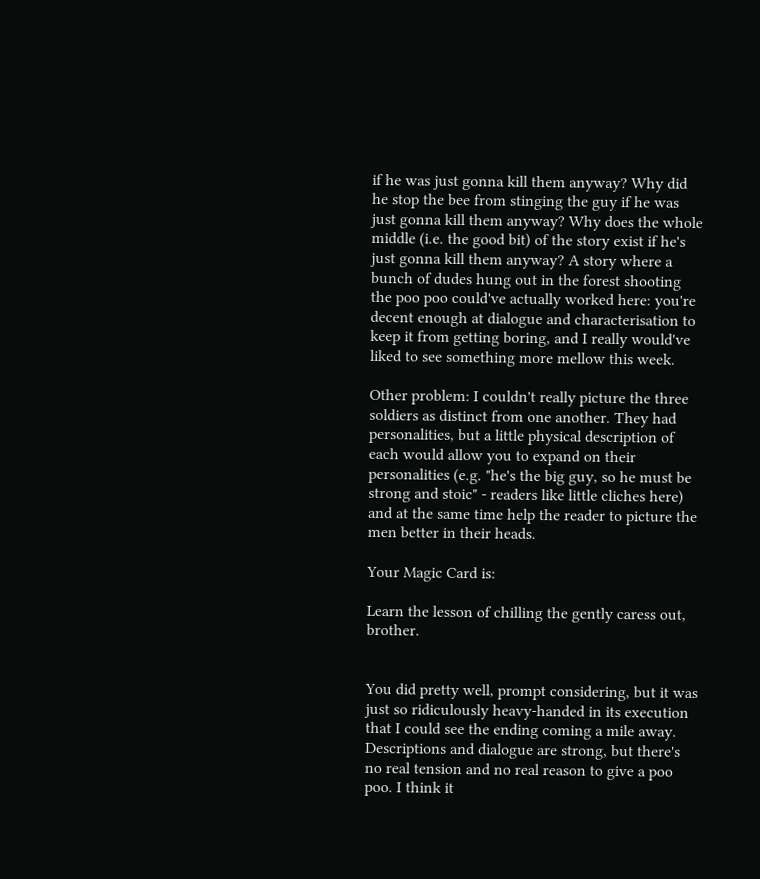if he was just gonna kill them anyway? Why did he stop the bee from stinging the guy if he was just gonna kill them anyway? Why does the whole middle (i.e. the good bit) of the story exist if he's just gonna kill them anyway? A story where a bunch of dudes hung out in the forest shooting the poo poo could've actually worked here: you're decent enough at dialogue and characterisation to keep it from getting boring, and I really would've liked to see something more mellow this week.

Other problem: I couldn't really picture the three soldiers as distinct from one another. They had personalities, but a little physical description of each would allow you to expand on their personalities (e.g. "he's the big guy, so he must be strong and stoic" - readers like little cliches here) and at the same time help the reader to picture the men better in their heads.

Your Magic Card is:

Learn the lesson of chilling the gently caress out, brother.


You did pretty well, prompt considering, but it was just so ridiculously heavy-handed in its execution that I could see the ending coming a mile away. Descriptions and dialogue are strong, but there's no real tension and no real reason to give a poo poo. I think it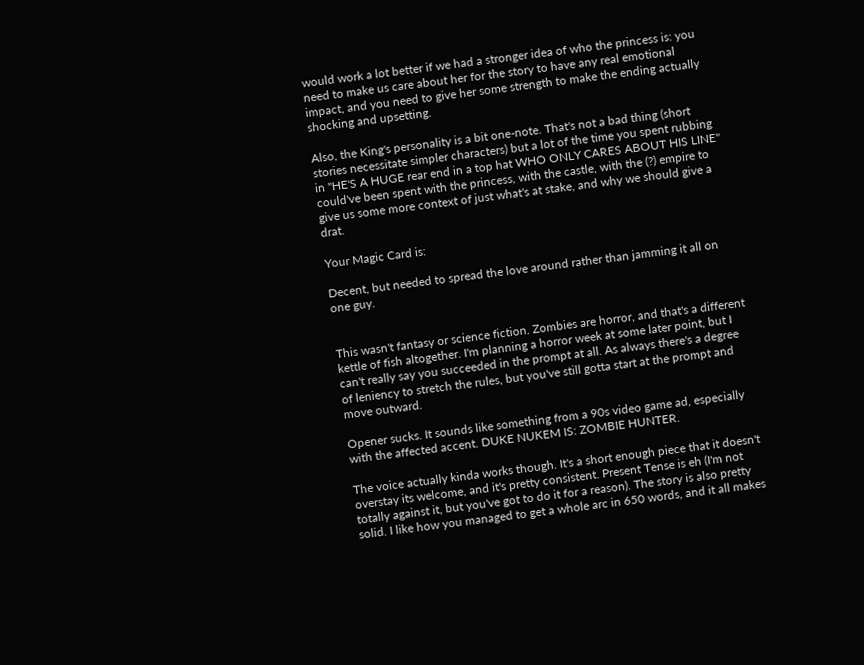would work a lot better if we had a stronger idea of who the princess is: you need to make us care about her for the story to have any real emotional impact, and you need to give her some strength to make the ending actually shocking and upsetting.

Also, the King's personality is a bit one-note. That's not a bad thing (short stories necessitate simpler characters) but a lot of the time you spent rubbing in "HE'S A HUGE rear end in a top hat WHO ONLY CARES ABOUT HIS LINE" could've been spent with the princess, with the castle, with the (?) empire to give us some more context of just what's at stake, and why we should give a drat.

Your Magic Card is:

Decent, but needed to spread the love around rather than jamming it all on one guy.


This wasn't fantasy or science fiction. Zombies are horror, and that's a different kettle of fish altogether. I'm planning a horror week at some later point, but I can't really say you succeeded in the prompt at all. As always there's a degree of leniency to stretch the rules, but you've still gotta start at the prompt and move outward.

Opener sucks. It sounds like something from a 90s video game ad, especially with the affected accent. DUKE NUKEM IS: ZOMBIE HUNTER.

The voice actually kinda works though. It's a short enough piece that it doesn't overstay its welcome, and it's pretty consistent. Present Tense is eh (I'm not totally against it, but you've got to do it for a reason). The story is also pretty solid. I like how you managed to get a whole arc in 650 words, and it all makes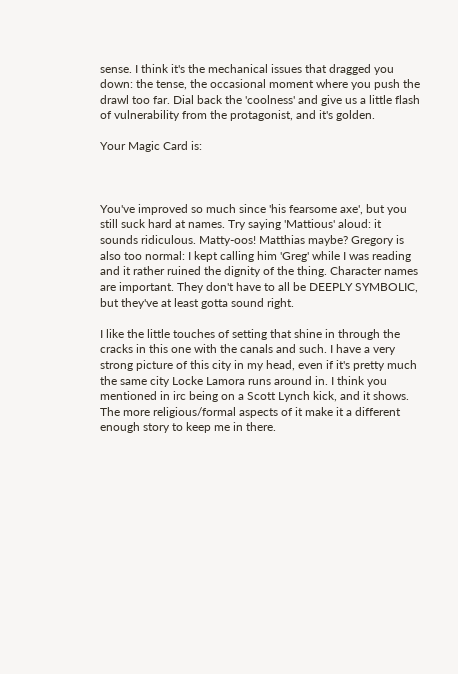sense. I think it's the mechanical issues that dragged you down: the tense, the occasional moment where you push the drawl too far. Dial back the 'coolness' and give us a little flash of vulnerability from the protagonist, and it's golden.

Your Magic Card is:



You've improved so much since 'his fearsome axe', but you still suck hard at names. Try saying 'Mattious' aloud: it sounds ridiculous. Matty-oos! Matthias maybe? Gregory is also too normal: I kept calling him 'Greg' while I was reading and it rather ruined the dignity of the thing. Character names are important. They don't have to all be DEEPLY SYMBOLIC, but they've at least gotta sound right.

I like the little touches of setting that shine in through the cracks in this one with the canals and such. I have a very strong picture of this city in my head, even if it's pretty much the same city Locke Lamora runs around in. I think you mentioned in irc being on a Scott Lynch kick, and it shows. The more religious/formal aspects of it make it a different enough story to keep me in there.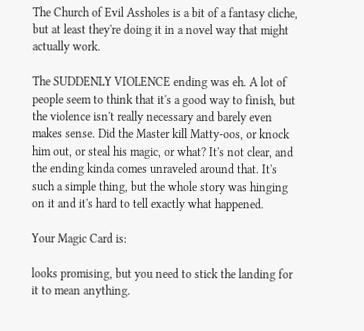The Church of Evil Assholes is a bit of a fantasy cliche, but at least they're doing it in a novel way that might actually work.

The SUDDENLY VIOLENCE ending was eh. A lot of people seem to think that it's a good way to finish, but the violence isn't really necessary and barely even makes sense. Did the Master kill Matty-oos, or knock him out, or steal his magic, or what? It's not clear, and the ending kinda comes unraveled around that. It's such a simple thing, but the whole story was hinging on it and it's hard to tell exactly what happened.

Your Magic Card is:

looks promising, but you need to stick the landing for it to mean anything.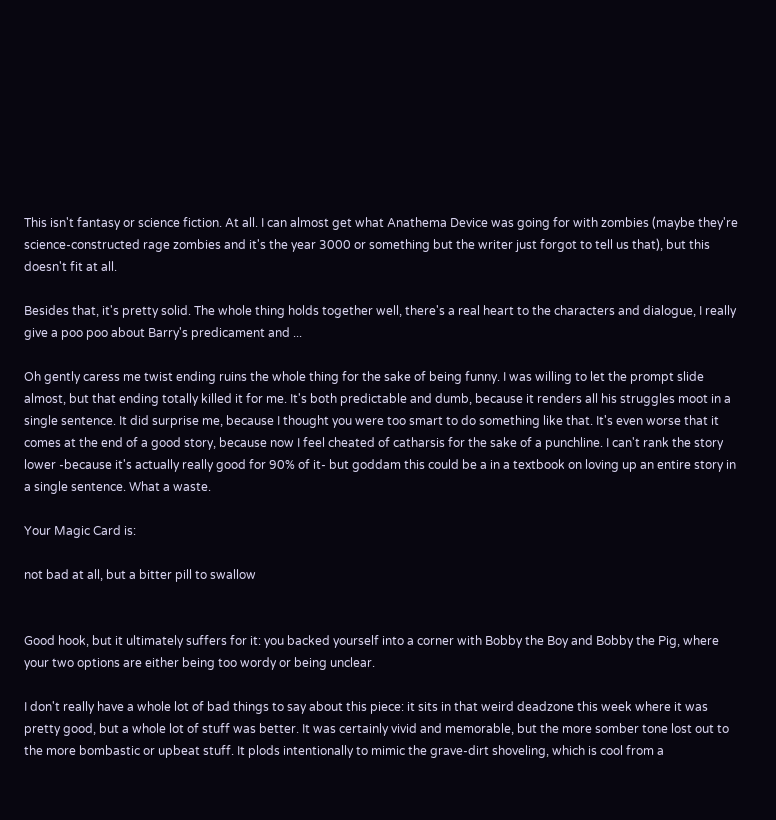This isn't fantasy or science fiction. At all. I can almost get what Anathema Device was going for with zombies (maybe they're science-constructed rage zombies and it's the year 3000 or something but the writer just forgot to tell us that), but this doesn't fit at all.

Besides that, it's pretty solid. The whole thing holds together well, there's a real heart to the characters and dialogue, I really give a poo poo about Barry's predicament and ...

Oh gently caress me twist ending ruins the whole thing for the sake of being funny. I was willing to let the prompt slide almost, but that ending totally killed it for me. It's both predictable and dumb, because it renders all his struggles moot in a single sentence. It did surprise me, because I thought you were too smart to do something like that. It's even worse that it comes at the end of a good story, because now I feel cheated of catharsis for the sake of a punchline. I can't rank the story lower -because it's actually really good for 90% of it- but goddam this could be a in a textbook on loving up an entire story in a single sentence. What a waste.

Your Magic Card is:

not bad at all, but a bitter pill to swallow


Good hook, but it ultimately suffers for it: you backed yourself into a corner with Bobby the Boy and Bobby the Pig, where your two options are either being too wordy or being unclear.

I don't really have a whole lot of bad things to say about this piece: it sits in that weird deadzone this week where it was pretty good, but a whole lot of stuff was better. It was certainly vivid and memorable, but the more somber tone lost out to the more bombastic or upbeat stuff. It plods intentionally to mimic the grave-dirt shoveling, which is cool from a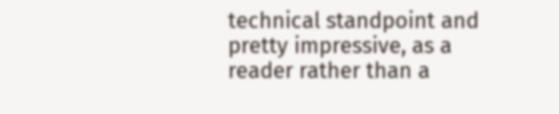technical standpoint and pretty impressive, as a reader rather than a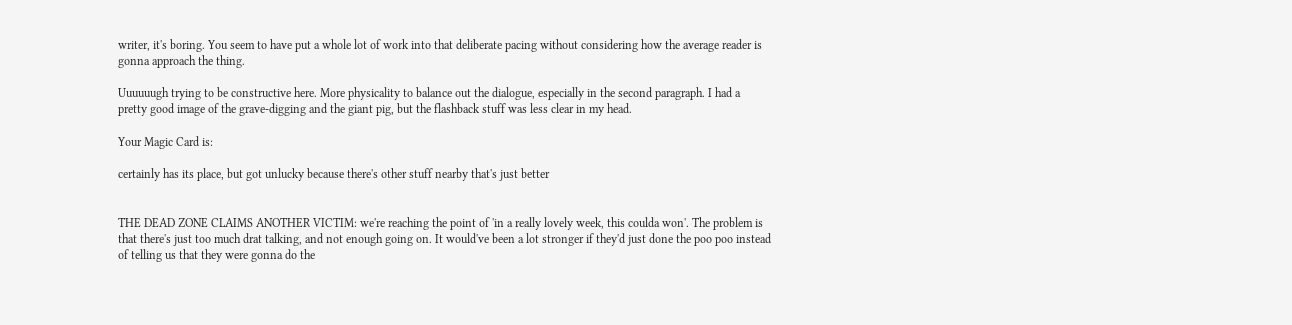writer, it's boring. You seem to have put a whole lot of work into that deliberate pacing without considering how the average reader is gonna approach the thing.

Uuuuuugh trying to be constructive here. More physicality to balance out the dialogue, especially in the second paragraph. I had a pretty good image of the grave-digging and the giant pig, but the flashback stuff was less clear in my head.

Your Magic Card is:

certainly has its place, but got unlucky because there's other stuff nearby that's just better


THE DEAD ZONE CLAIMS ANOTHER VICTIM: we're reaching the point of 'in a really lovely week, this coulda won'. The problem is that there's just too much drat talking, and not enough going on. It would've been a lot stronger if they'd just done the poo poo instead of telling us that they were gonna do the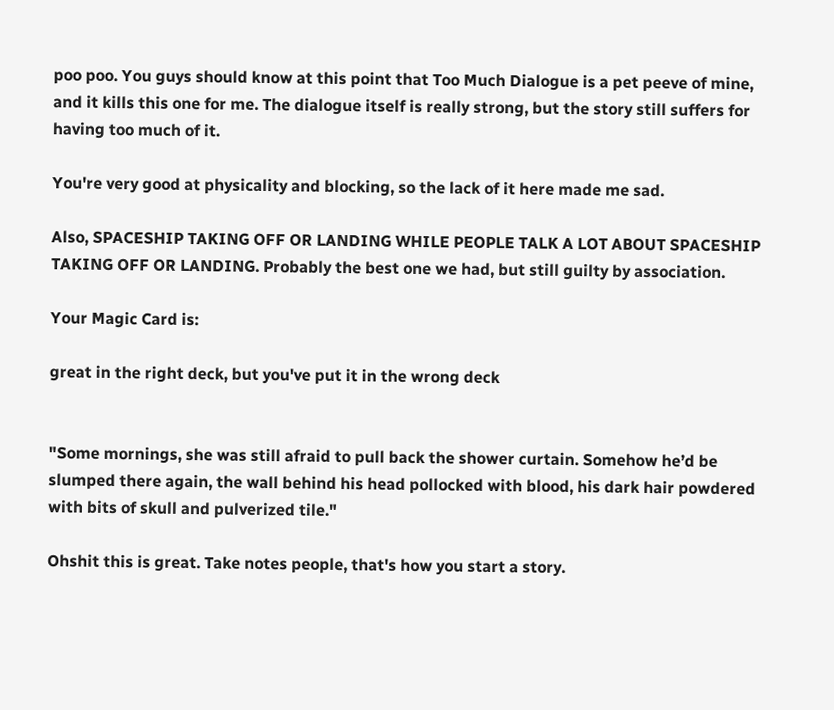poo poo. You guys should know at this point that Too Much Dialogue is a pet peeve of mine, and it kills this one for me. The dialogue itself is really strong, but the story still suffers for having too much of it.

You're very good at physicality and blocking, so the lack of it here made me sad.

Also, SPACESHIP TAKING OFF OR LANDING WHILE PEOPLE TALK A LOT ABOUT SPACESHIP TAKING OFF OR LANDING. Probably the best one we had, but still guilty by association.

Your Magic Card is:

great in the right deck, but you've put it in the wrong deck


"Some mornings, she was still afraid to pull back the shower curtain. Somehow he’d be slumped there again, the wall behind his head pollocked with blood, his dark hair powdered with bits of skull and pulverized tile."

Ohshit this is great. Take notes people, that's how you start a story.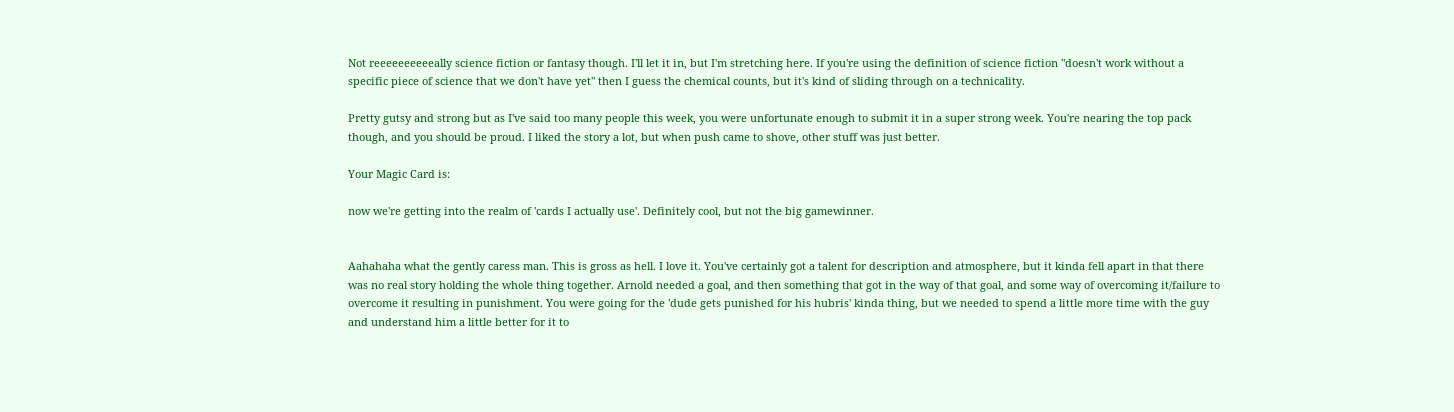Not reeeeeeeeeeally science fiction or fantasy though. I'll let it in, but I'm stretching here. If you're using the definition of science fiction "doesn't work without a specific piece of science that we don't have yet" then I guess the chemical counts, but it's kind of sliding through on a technicality.

Pretty gutsy and strong but as I've said too many people this week, you were unfortunate enough to submit it in a super strong week. You're nearing the top pack though, and you should be proud. I liked the story a lot, but when push came to shove, other stuff was just better.

Your Magic Card is:

now we're getting into the realm of 'cards I actually use'. Definitely cool, but not the big gamewinner.


Aahahaha what the gently caress man. This is gross as hell. I love it. You've certainly got a talent for description and atmosphere, but it kinda fell apart in that there was no real story holding the whole thing together. Arnold needed a goal, and then something that got in the way of that goal, and some way of overcoming it/failure to overcome it resulting in punishment. You were going for the 'dude gets punished for his hubris' kinda thing, but we needed to spend a little more time with the guy and understand him a little better for it to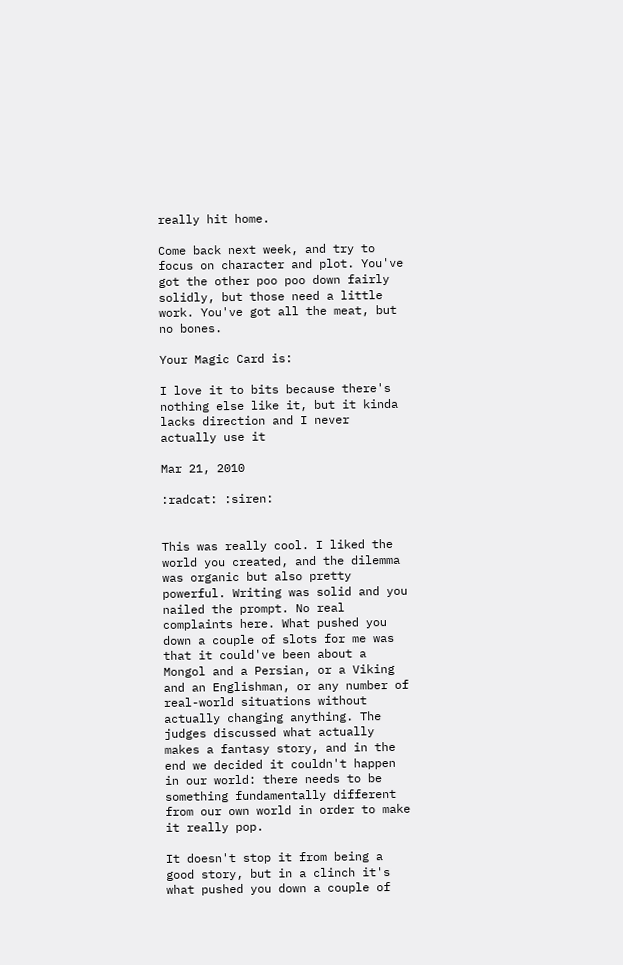really hit home.

Come back next week, and try to focus on character and plot. You've got the other poo poo down fairly solidly, but those need a little work. You've got all the meat, but no bones.

Your Magic Card is:

I love it to bits because there's nothing else like it, but it kinda lacks direction and I never actually use it

Mar 21, 2010

:radcat: :siren:


This was really cool. I liked the world you created, and the dilemma was organic but also pretty powerful. Writing was solid and you nailed the prompt. No real complaints here. What pushed you down a couple of slots for me was that it could've been about a Mongol and a Persian, or a Viking and an Englishman, or any number of real-world situations without actually changing anything. The judges discussed what actually makes a fantasy story, and in the end we decided it couldn't happen in our world: there needs to be something fundamentally different from our own world in order to make it really pop.

It doesn't stop it from being a good story, but in a clinch it's what pushed you down a couple of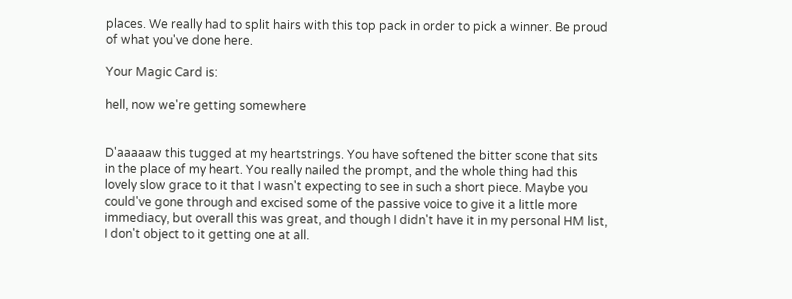places. We really had to split hairs with this top pack in order to pick a winner. Be proud of what you've done here.

Your Magic Card is:

hell, now we're getting somewhere


D'aaaaaw this tugged at my heartstrings. You have softened the bitter scone that sits in the place of my heart. You really nailed the prompt, and the whole thing had this lovely slow grace to it that I wasn't expecting to see in such a short piece. Maybe you could've gone through and excised some of the passive voice to give it a little more immediacy, but overall this was great, and though I didn't have it in my personal HM list, I don't object to it getting one at all.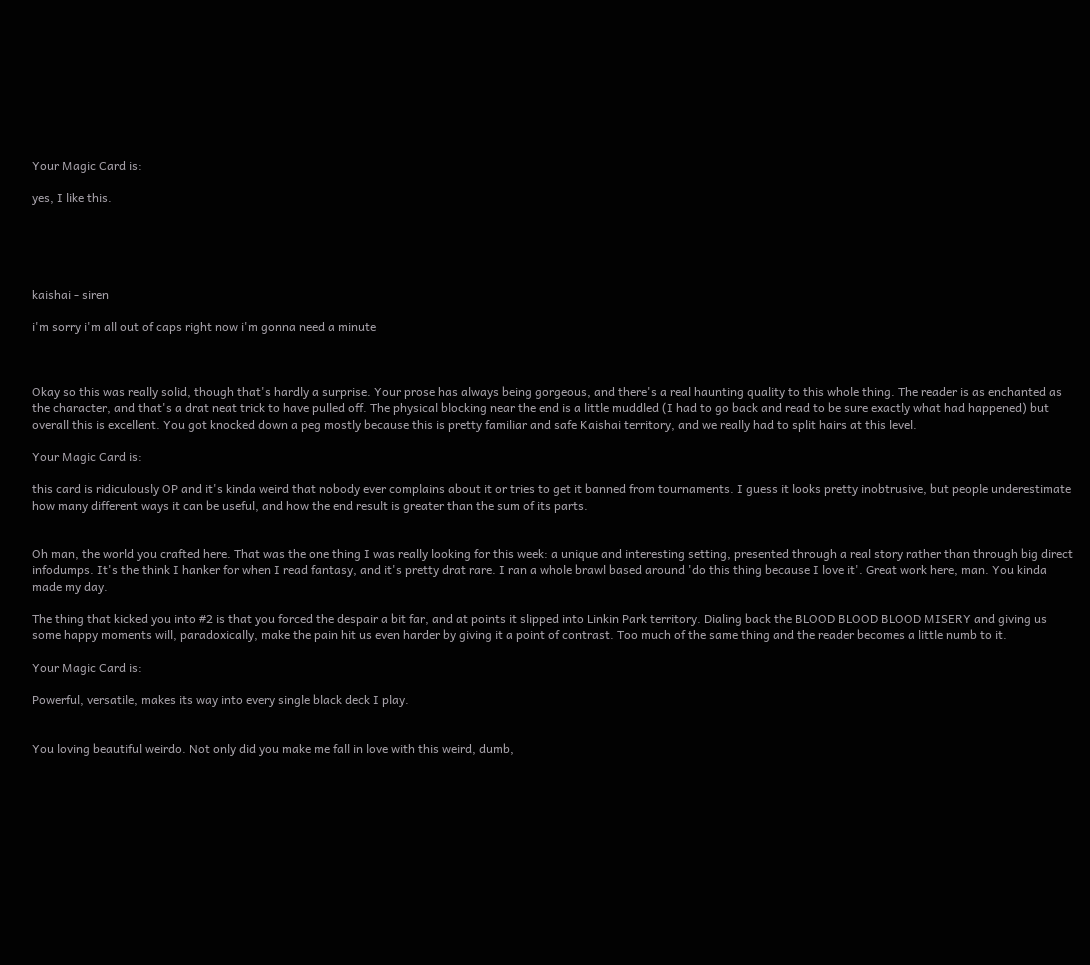Your Magic Card is:

yes, I like this.





kaishai - siren

i'm sorry i'm all out of caps right now i'm gonna need a minute



Okay so this was really solid, though that's hardly a surprise. Your prose has always being gorgeous, and there's a real haunting quality to this whole thing. The reader is as enchanted as the character, and that's a drat neat trick to have pulled off. The physical blocking near the end is a little muddled (I had to go back and read to be sure exactly what had happened) but overall this is excellent. You got knocked down a peg mostly because this is pretty familiar and safe Kaishai territory, and we really had to split hairs at this level.

Your Magic Card is:

this card is ridiculously OP and it's kinda weird that nobody ever complains about it or tries to get it banned from tournaments. I guess it looks pretty inobtrusive, but people underestimate how many different ways it can be useful, and how the end result is greater than the sum of its parts.


Oh man, the world you crafted here. That was the one thing I was really looking for this week: a unique and interesting setting, presented through a real story rather than through big direct infodumps. It's the think I hanker for when I read fantasy, and it's pretty drat rare. I ran a whole brawl based around 'do this thing because I love it'. Great work here, man. You kinda made my day.

The thing that kicked you into #2 is that you forced the despair a bit far, and at points it slipped into Linkin Park territory. Dialing back the BLOOD BLOOD BLOOD MISERY and giving us some happy moments will, paradoxically, make the pain hit us even harder by giving it a point of contrast. Too much of the same thing and the reader becomes a little numb to it.

Your Magic Card is:

Powerful, versatile, makes its way into every single black deck I play.


You loving beautiful weirdo. Not only did you make me fall in love with this weird, dumb,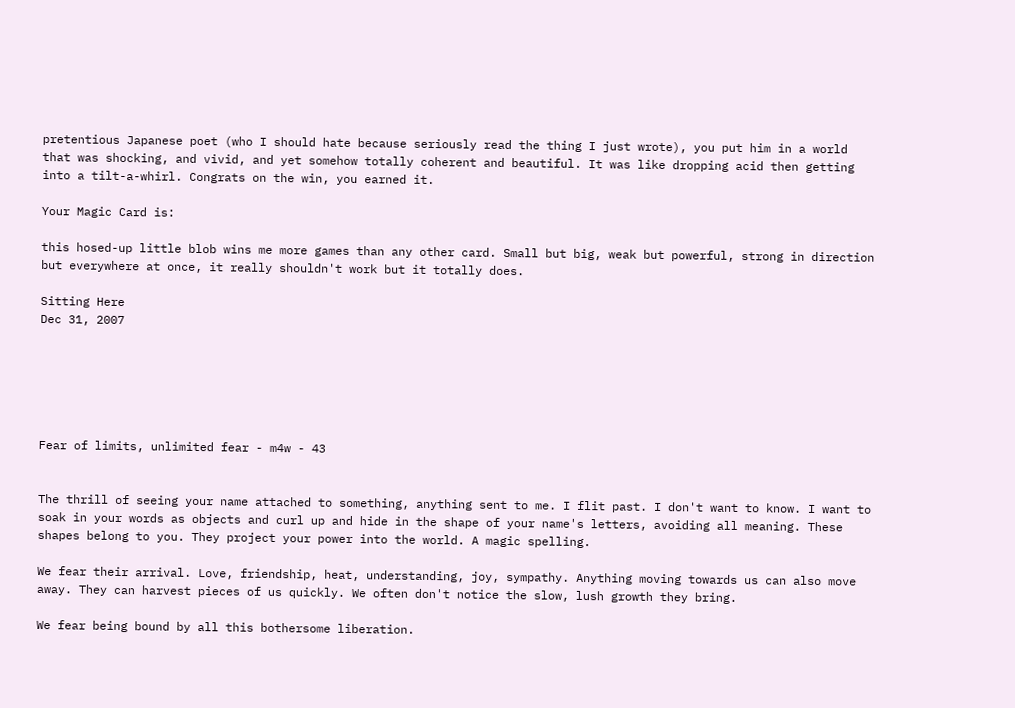pretentious Japanese poet (who I should hate because seriously read the thing I just wrote), you put him in a world that was shocking, and vivid, and yet somehow totally coherent and beautiful. It was like dropping acid then getting into a tilt-a-whirl. Congrats on the win, you earned it.

Your Magic Card is:

this hosed-up little blob wins me more games than any other card. Small but big, weak but powerful, strong in direction but everywhere at once, it really shouldn't work but it totally does.

Sitting Here
Dec 31, 2007






Fear of limits, unlimited fear - m4w - 43


The thrill of seeing your name attached to something, anything sent to me. I flit past. I don't want to know. I want to soak in your words as objects and curl up and hide in the shape of your name's letters, avoiding all meaning. These shapes belong to you. They project your power into the world. A magic spelling.

We fear their arrival. Love, friendship, heat, understanding, joy, sympathy. Anything moving towards us can also move away. They can harvest pieces of us quickly. We often don't notice the slow, lush growth they bring.

We fear being bound by all this bothersome liberation.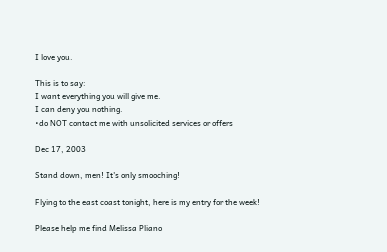I love you.

This is to say:
I want everything you will give me.
I can deny you nothing.
•do NOT contact me with unsolicited services or offers

Dec 17, 2003

Stand down, men! It's only smooching!

Flying to the east coast tonight, here is my entry for the week!

Please help me find Melissa Pliano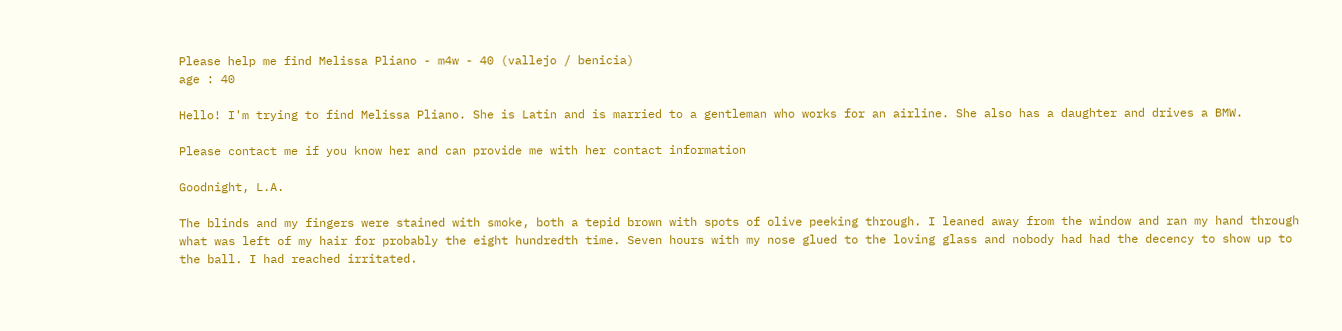Please help me find Melissa Pliano - m4w - 40 (vallejo / benicia)
age : 40

Hello! I'm trying to find Melissa Pliano. She is Latin and is married to a gentleman who works for an airline. She also has a daughter and drives a BMW.

Please contact me if you know her and can provide me with her contact information

Goodnight, L.A.

The blinds and my fingers were stained with smoke, both a tepid brown with spots of olive peeking through. I leaned away from the window and ran my hand through what was left of my hair for probably the eight hundredth time. Seven hours with my nose glued to the loving glass and nobody had had the decency to show up to the ball. I had reached irritated.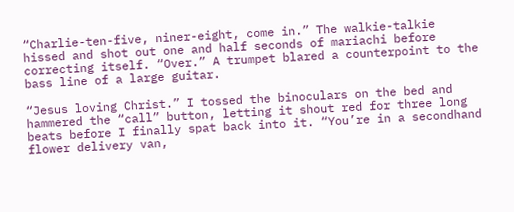“Charlie-ten-five, niner-eight, come in.” The walkie-talkie hissed and shot out one and half seconds of mariachi before correcting itself. “Over.” A trumpet blared a counterpoint to the bass line of a large guitar.

“Jesus loving Christ.” I tossed the binoculars on the bed and hammered the “call” button, letting it shout red for three long beats before I finally spat back into it. “You’re in a secondhand flower delivery van,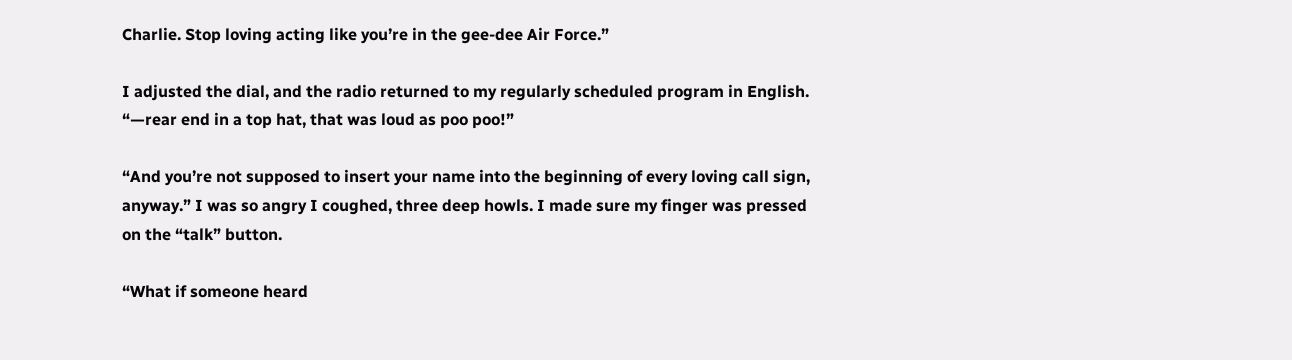Charlie. Stop loving acting like you’re in the gee-dee Air Force.”

I adjusted the dial, and the radio returned to my regularly scheduled program in English. “—rear end in a top hat, that was loud as poo poo!”

“And you’re not supposed to insert your name into the beginning of every loving call sign, anyway.” I was so angry I coughed, three deep howls. I made sure my finger was pressed on the “talk” button.

“What if someone heard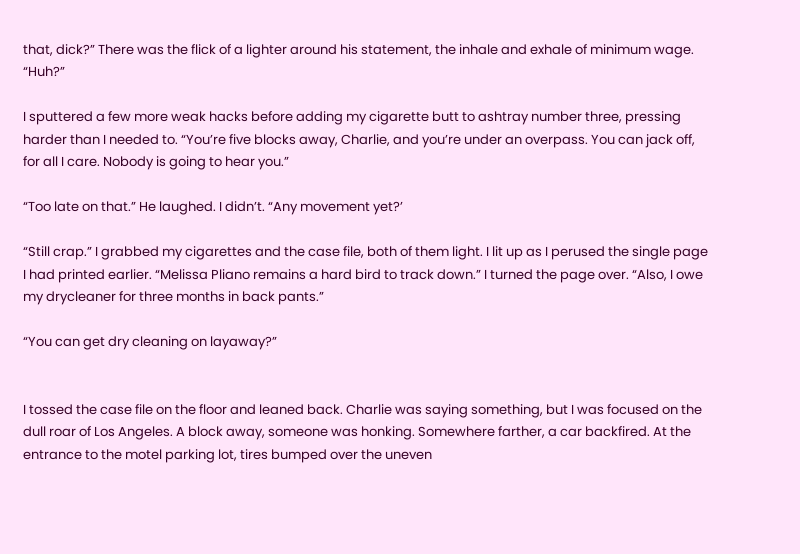that, dick?” There was the flick of a lighter around his statement, the inhale and exhale of minimum wage. “Huh?”

I sputtered a few more weak hacks before adding my cigarette butt to ashtray number three, pressing harder than I needed to. “You’re five blocks away, Charlie, and you’re under an overpass. You can jack off, for all I care. Nobody is going to hear you.”

“Too late on that.” He laughed. I didn’t. “Any movement yet?’

“Still crap.” I grabbed my cigarettes and the case file, both of them light. I lit up as I perused the single page I had printed earlier. “Melissa Pliano remains a hard bird to track down.” I turned the page over. “Also, I owe my drycleaner for three months in back pants.”

“You can get dry cleaning on layaway?”


I tossed the case file on the floor and leaned back. Charlie was saying something, but I was focused on the dull roar of Los Angeles. A block away, someone was honking. Somewhere farther, a car backfired. At the entrance to the motel parking lot, tires bumped over the uneven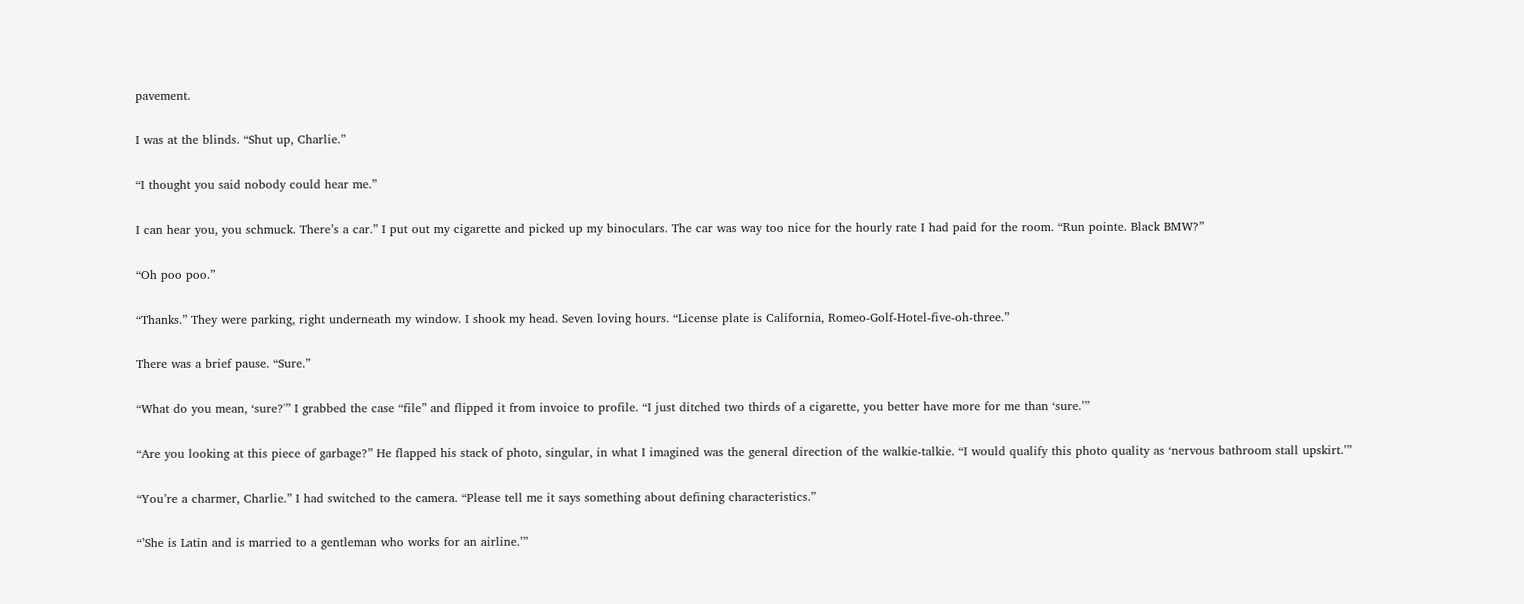pavement.

I was at the blinds. “Shut up, Charlie.”

“I thought you said nobody could hear me.”

I can hear you, you schmuck. There’s a car.” I put out my cigarette and picked up my binoculars. The car was way too nice for the hourly rate I had paid for the room. “Run pointe. Black BMW?”

“Oh poo poo.”

“Thanks.” They were parking, right underneath my window. I shook my head. Seven loving hours. “License plate is California, Romeo-Golf-Hotel-five-oh-three.”

There was a brief pause. “Sure.”

“What do you mean, ‘sure?'” I grabbed the case “file” and flipped it from invoice to profile. “I just ditched two thirds of a cigarette, you better have more for me than ‘sure.’”

“Are you looking at this piece of garbage?” He flapped his stack of photo, singular, in what I imagined was the general direction of the walkie-talkie. “I would qualify this photo quality as ‘nervous bathroom stall upskirt.’”

“You’re a charmer, Charlie.” I had switched to the camera. “Please tell me it says something about defining characteristics.”

“’She is Latin and is married to a gentleman who works for an airline.’”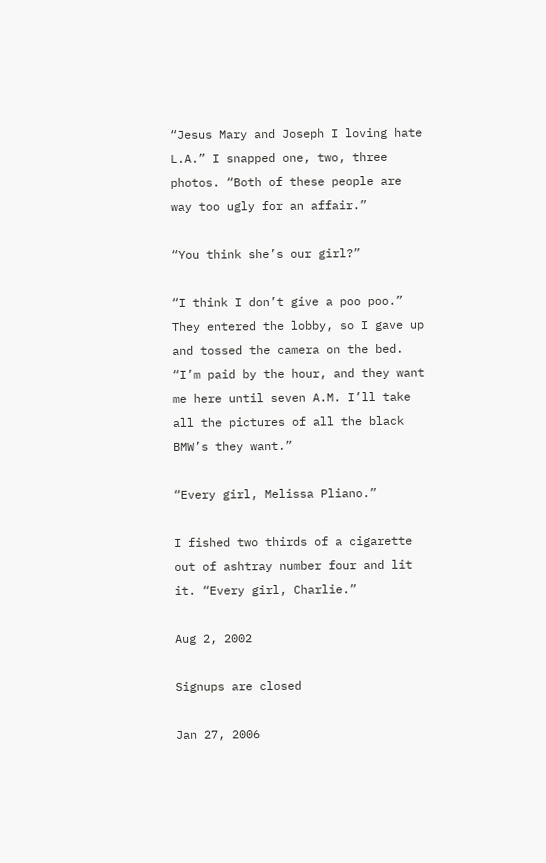“Jesus Mary and Joseph I loving hate L.A.” I snapped one, two, three photos. “Both of these people are way too ugly for an affair.”

“You think she’s our girl?”

“I think I don’t give a poo poo.” They entered the lobby, so I gave up and tossed the camera on the bed. “I’m paid by the hour, and they want me here until seven A.M. I’ll take all the pictures of all the black BMW’s they want.”

“Every girl, Melissa Pliano.”

I fished two thirds of a cigarette out of ashtray number four and lit it. “Every girl, Charlie.”

Aug 2, 2002

Signups are closed

Jan 27, 2006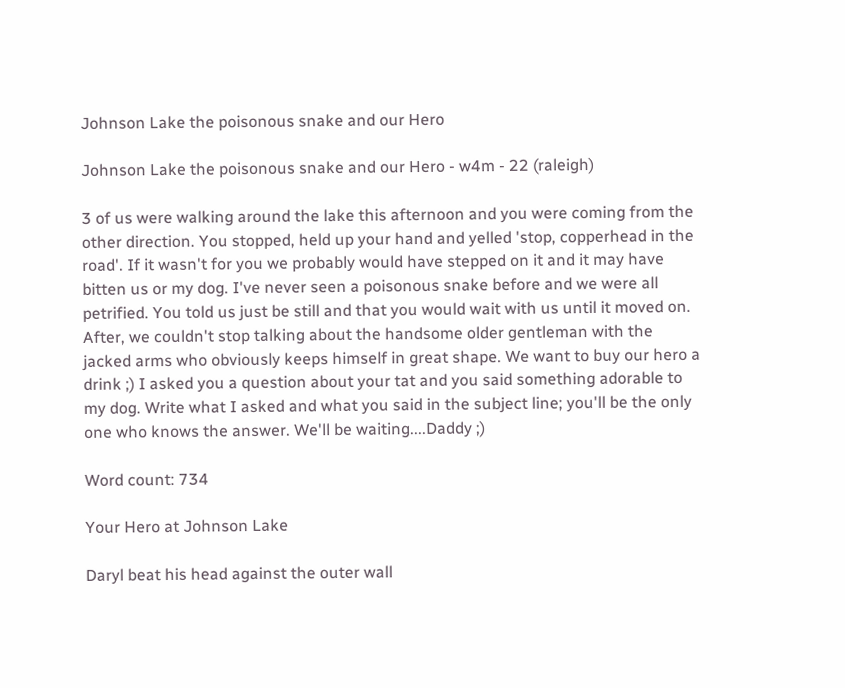Johnson Lake the poisonous snake and our Hero

Johnson Lake the poisonous snake and our Hero - w4m - 22 (raleigh)

3 of us were walking around the lake this afternoon and you were coming from the other direction. You stopped, held up your hand and yelled 'stop, copperhead in the road'. If it wasn't for you we probably would have stepped on it and it may have bitten us or my dog. I've never seen a poisonous snake before and we were all petrified. You told us just be still and that you would wait with us until it moved on. After, we couldn't stop talking about the handsome older gentleman with the jacked arms who obviously keeps himself in great shape. We want to buy our hero a drink ;) I asked you a question about your tat and you said something adorable to my dog. Write what I asked and what you said in the subject line; you'll be the only one who knows the answer. We'll be waiting....Daddy ;)

Word count: 734

Your Hero at Johnson Lake

Daryl beat his head against the outer wall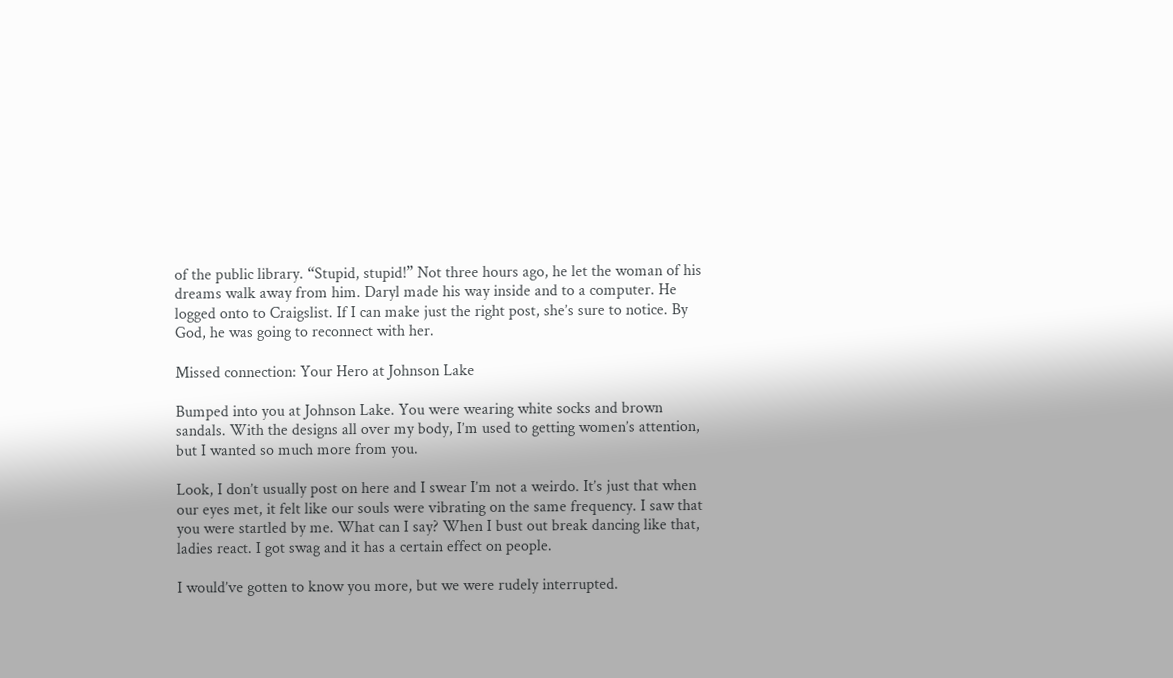of the public library. “Stupid, stupid!” Not three hours ago, he let the woman of his dreams walk away from him. Daryl made his way inside and to a computer. He logged onto to Craigslist. If I can make just the right post, she’s sure to notice. By God, he was going to reconnect with her.

Missed connection: Your Hero at Johnson Lake

Bumped into you at Johnson Lake. You were wearing white socks and brown sandals. With the designs all over my body, I’m used to getting women’s attention, but I wanted so much more from you.

Look, I don’t usually post on here and I swear I’m not a weirdo. It’s just that when our eyes met, it felt like our souls were vibrating on the same frequency. I saw that you were startled by me. What can I say? When I bust out break dancing like that, ladies react. I got swag and it has a certain effect on people.

I would’ve gotten to know you more, but we were rudely interrupted.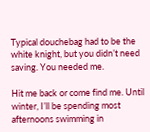Typical douchebag had to be the white knight, but you didn’t need saving. You needed me.

Hit me back or come find me. Until winter, I’ll be spending most afternoons swimming in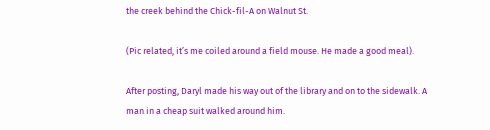the creek behind the Chick-fil-A on Walnut St.

(Pic related, it’s me coiled around a field mouse. He made a good meal).

After posting, Daryl made his way out of the library and on to the sidewalk. A man in a cheap suit walked around him.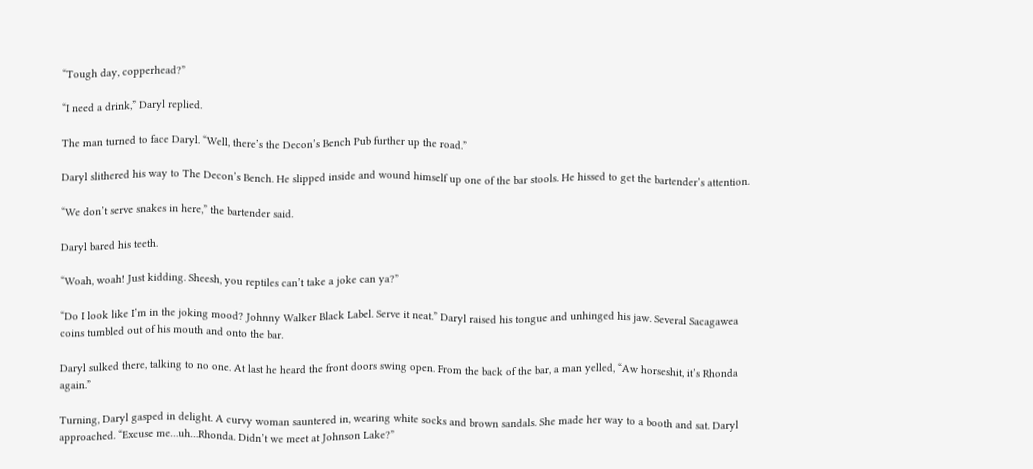“Tough day, copperhead?”

“I need a drink,” Daryl replied.

The man turned to face Daryl. “Well, there’s the Decon’s Bench Pub further up the road.”

Daryl slithered his way to The Decon’s Bench. He slipped inside and wound himself up one of the bar stools. He hissed to get the bartender’s attention.

“We don’t serve snakes in here,” the bartender said.

Daryl bared his teeth.

“Woah, woah! Just kidding. Sheesh, you reptiles can’t take a joke can ya?”

“Do I look like I’m in the joking mood? Johnny Walker Black Label. Serve it neat.” Daryl raised his tongue and unhinged his jaw. Several Sacagawea coins tumbled out of his mouth and onto the bar.

Daryl sulked there, talking to no one. At last he heard the front doors swing open. From the back of the bar, a man yelled, “Aw horseshit, it’s Rhonda again.”

Turning, Daryl gasped in delight. A curvy woman sauntered in, wearing white socks and brown sandals. She made her way to a booth and sat. Daryl approached. “Excuse me…uh…Rhonda. Didn’t we meet at Johnson Lake?”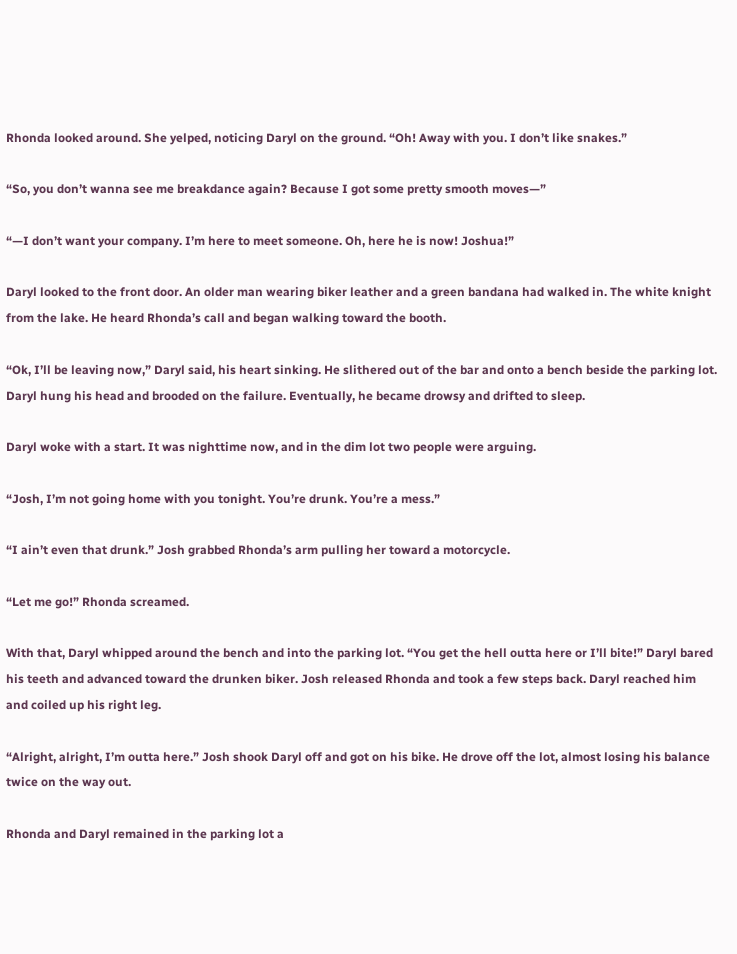Rhonda looked around. She yelped, noticing Daryl on the ground. “Oh! Away with you. I don’t like snakes.”

“So, you don’t wanna see me breakdance again? Because I got some pretty smooth moves—”

“—I don’t want your company. I’m here to meet someone. Oh, here he is now! Joshua!”

Daryl looked to the front door. An older man wearing biker leather and a green bandana had walked in. The white knight from the lake. He heard Rhonda’s call and began walking toward the booth.

“Ok, I’ll be leaving now,” Daryl said, his heart sinking. He slithered out of the bar and onto a bench beside the parking lot. Daryl hung his head and brooded on the failure. Eventually, he became drowsy and drifted to sleep.

Daryl woke with a start. It was nighttime now, and in the dim lot two people were arguing.

“Josh, I’m not going home with you tonight. You’re drunk. You’re a mess.”

“I ain’t even that drunk.” Josh grabbed Rhonda’s arm pulling her toward a motorcycle.

“Let me go!” Rhonda screamed.

With that, Daryl whipped around the bench and into the parking lot. “You get the hell outta here or I’ll bite!” Daryl bared his teeth and advanced toward the drunken biker. Josh released Rhonda and took a few steps back. Daryl reached him and coiled up his right leg.

“Alright, alright, I’m outta here.” Josh shook Daryl off and got on his bike. He drove off the lot, almost losing his balance twice on the way out.

Rhonda and Daryl remained in the parking lot a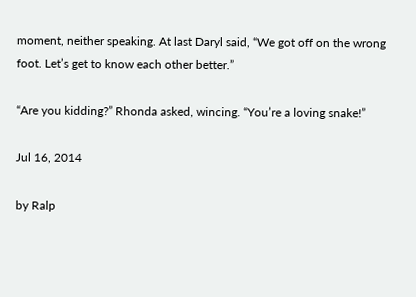moment, neither speaking. At last Daryl said, “We got off on the wrong foot. Let’s get to know each other better.”

“Are you kidding?” Rhonda asked, wincing. “You’re a loving snake!”

Jul 16, 2014

by Ralp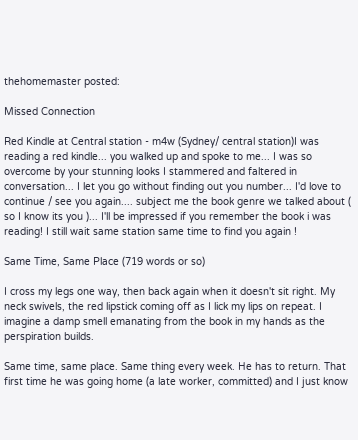thehomemaster posted:

Missed Connection

Red Kindle at Central station - m4w (Sydney/ central station)I was reading a red kindle... you walked up and spoke to me... I was so overcome by your stunning looks I stammered and faltered in conversation... I let you go without finding out you number... I'd love to continue / see you again.... subject me the book genre we talked about ( so I know its you )... I'll be impressed if you remember the book i was reading! I still wait same station same time to find you again !

Same Time, Same Place (719 words or so)

I cross my legs one way, then back again when it doesn't sit right. My neck swivels, the red lipstick coming off as I lick my lips on repeat. I imagine a damp smell emanating from the book in my hands as the perspiration builds.

Same time, same place. Same thing every week. He has to return. That first time he was going home (a late worker, committed) and I just know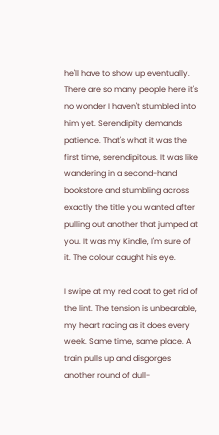he'll have to show up eventually. There are so many people here it's no wonder I haven't stumbled into him yet. Serendipity demands patience. That's what it was the first time, serendipitous. It was like wandering in a second-hand bookstore and stumbling across exactly the title you wanted after pulling out another that jumped at you. It was my Kindle, I'm sure of it. The colour caught his eye.

I swipe at my red coat to get rid of the lint. The tension is unbearable, my heart racing as it does every week. Same time, same place. A train pulls up and disgorges another round of dull-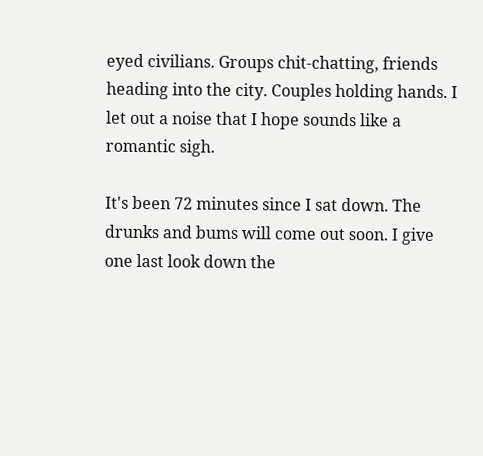eyed civilians. Groups chit-chatting, friends heading into the city. Couples holding hands. I let out a noise that I hope sounds like a romantic sigh.

It's been 72 minutes since I sat down. The drunks and bums will come out soon. I give one last look down the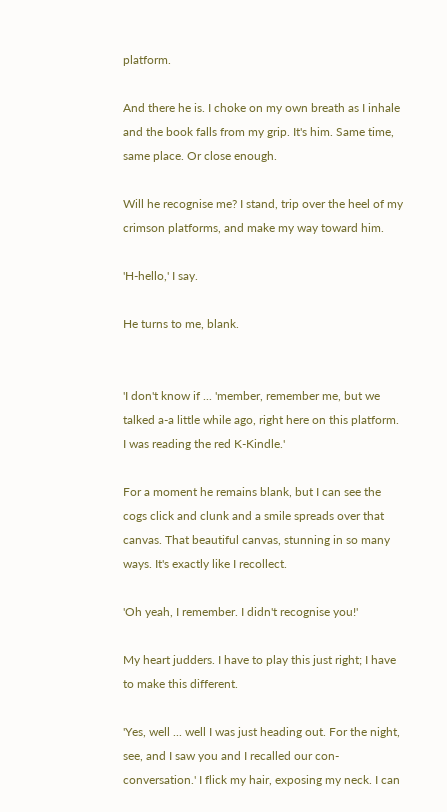platform.

And there he is. I choke on my own breath as I inhale and the book falls from my grip. It's him. Same time, same place. Or close enough.

Will he recognise me? I stand, trip over the heel of my crimson platforms, and make my way toward him.

'H-hello,' I say.

He turns to me, blank.


'I don't know if ... 'member, remember me, but we talked a-a little while ago, right here on this platform. I was reading the red K-Kindle.'

For a moment he remains blank, but I can see the cogs click and clunk and a smile spreads over that canvas. That beautiful canvas, stunning in so many ways. It's exactly like I recollect.

'Oh yeah, I remember. I didn't recognise you!'

My heart judders. I have to play this just right; I have to make this different.

'Yes, well ... well I was just heading out. For the night, see, and I saw you and I recalled our con-conversation.' I flick my hair, exposing my neck. I can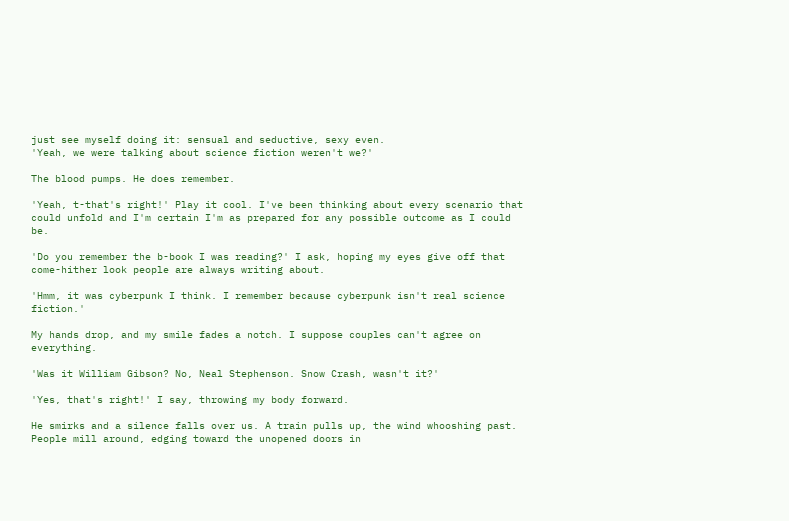just see myself doing it: sensual and seductive, sexy even.
'Yeah, we were talking about science fiction weren't we?'

The blood pumps. He does remember.

'Yeah, t-that's right!' Play it cool. I've been thinking about every scenario that could unfold and I'm certain I'm as prepared for any possible outcome as I could be.

'Do you remember the b-book I was reading?' I ask, hoping my eyes give off that come-hither look people are always writing about.

'Hmm, it was cyberpunk I think. I remember because cyberpunk isn't real science fiction.'

My hands drop, and my smile fades a notch. I suppose couples can't agree on everything.

'Was it William Gibson? No, Neal Stephenson. Snow Crash, wasn't it?'

'Yes, that's right!' I say, throwing my body forward.

He smirks and a silence falls over us. A train pulls up, the wind whooshing past. People mill around, edging toward the unopened doors in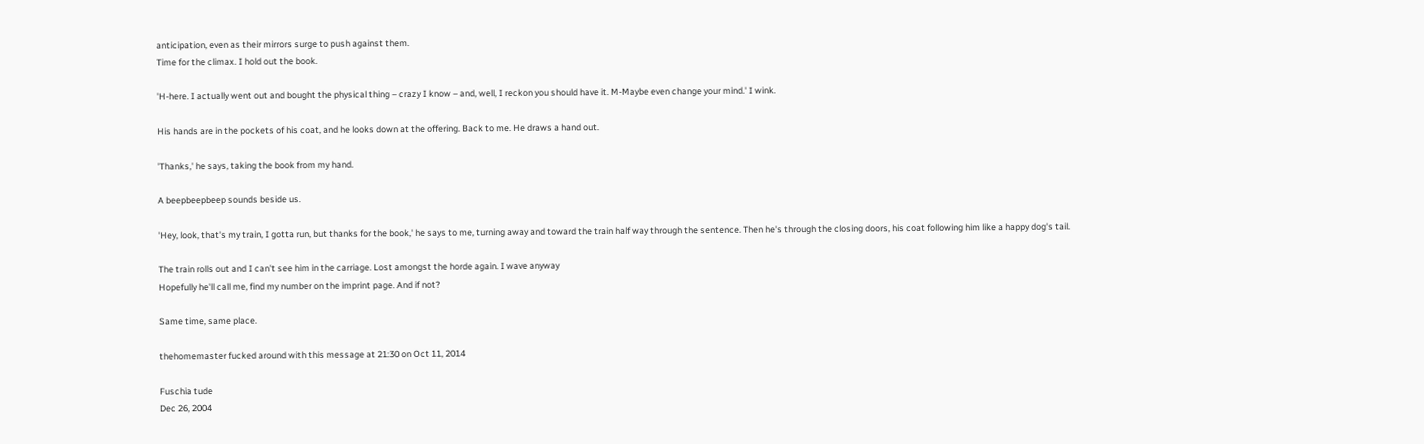anticipation, even as their mirrors surge to push against them.
Time for the climax. I hold out the book.

'H-here. I actually went out and bought the physical thing – crazy I know – and, well, I reckon you should have it. M-Maybe even change your mind.' I wink.

His hands are in the pockets of his coat, and he looks down at the offering. Back to me. He draws a hand out.

'Thanks,' he says, taking the book from my hand.

A beepbeepbeep sounds beside us.

'Hey, look, that's my train, I gotta run, but thanks for the book,' he says to me, turning away and toward the train half way through the sentence. Then he's through the closing doors, his coat following him like a happy dog's tail.

The train rolls out and I can't see him in the carriage. Lost amongst the horde again. I wave anyway
Hopefully he'll call me, find my number on the imprint page. And if not?

Same time, same place.

thehomemaster fucked around with this message at 21:30 on Oct 11, 2014

Fuschia tude
Dec 26, 2004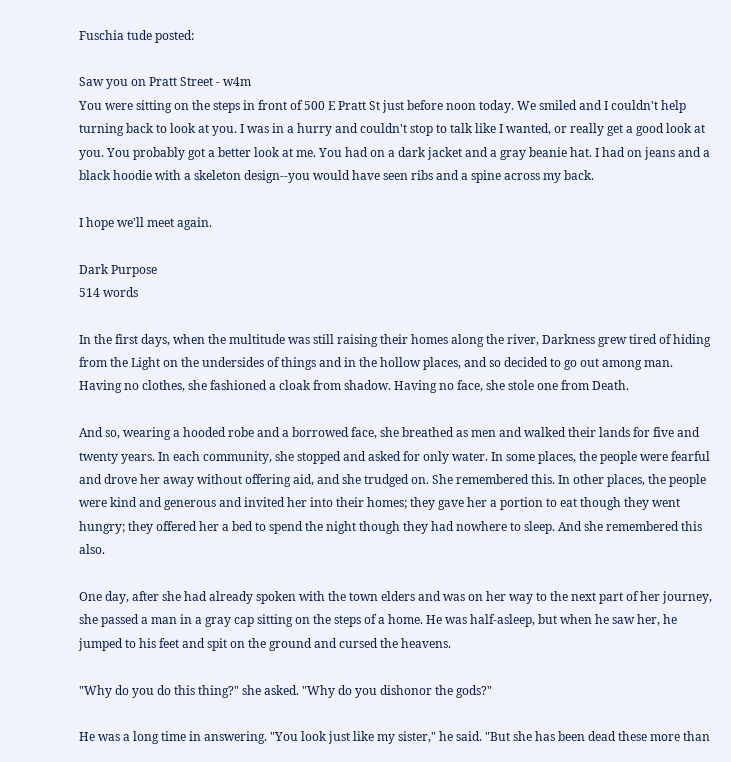Fuschia tude posted:

Saw you on Pratt Street - w4m
You were sitting on the steps in front of 500 E Pratt St just before noon today. We smiled and I couldn't help turning back to look at you. I was in a hurry and couldn't stop to talk like I wanted, or really get a good look at you. You probably got a better look at me. You had on a dark jacket and a gray beanie hat. I had on jeans and a black hoodie with a skeleton design--you would have seen ribs and a spine across my back.

I hope we'll meet again.

Dark Purpose
514 words

In the first days, when the multitude was still raising their homes along the river, Darkness grew tired of hiding from the Light on the undersides of things and in the hollow places, and so decided to go out among man. Having no clothes, she fashioned a cloak from shadow. Having no face, she stole one from Death.

And so, wearing a hooded robe and a borrowed face, she breathed as men and walked their lands for five and twenty years. In each community, she stopped and asked for only water. In some places, the people were fearful and drove her away without offering aid, and she trudged on. She remembered this. In other places, the people were kind and generous and invited her into their homes; they gave her a portion to eat though they went hungry; they offered her a bed to spend the night though they had nowhere to sleep. And she remembered this also.

One day, after she had already spoken with the town elders and was on her way to the next part of her journey, she passed a man in a gray cap sitting on the steps of a home. He was half-asleep, but when he saw her, he jumped to his feet and spit on the ground and cursed the heavens.

"Why do you do this thing?" she asked. "Why do you dishonor the gods?"

He was a long time in answering. "You look just like my sister," he said. "But she has been dead these more than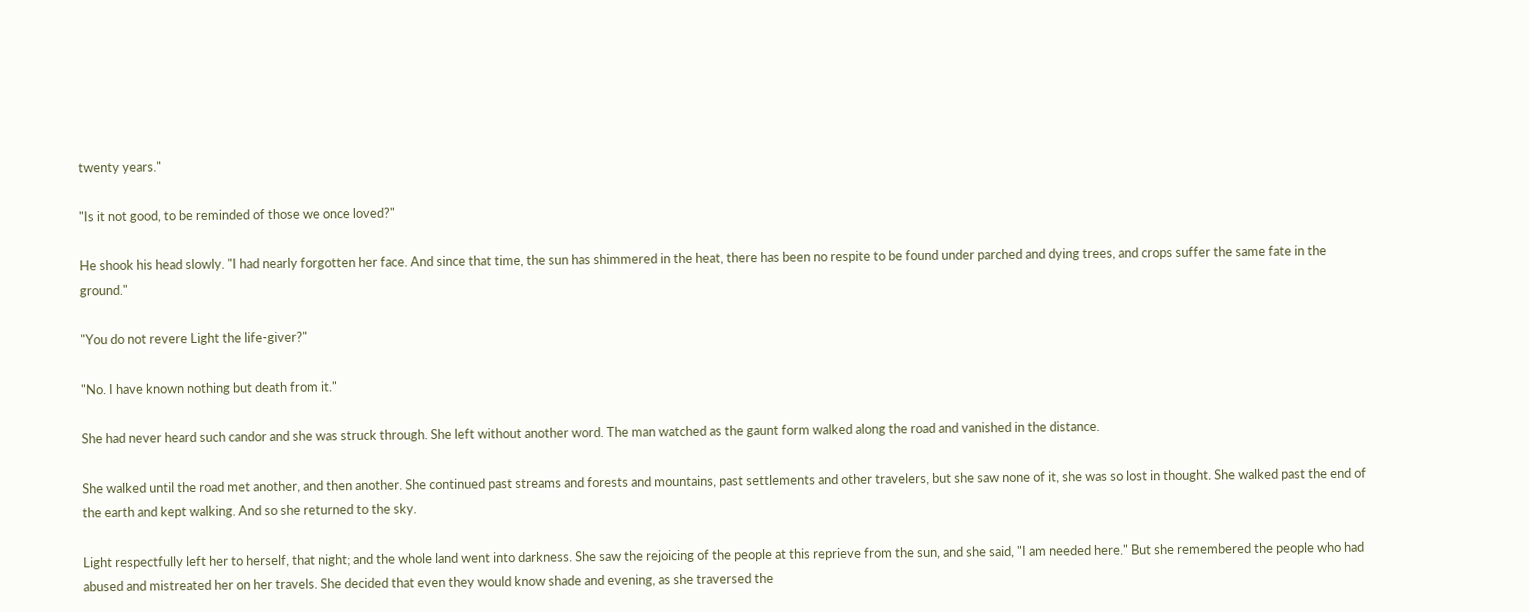twenty years."

"Is it not good, to be reminded of those we once loved?"

He shook his head slowly. "I had nearly forgotten her face. And since that time, the sun has shimmered in the heat, there has been no respite to be found under parched and dying trees, and crops suffer the same fate in the ground."

"You do not revere Light the life-giver?"

"No. I have known nothing but death from it."

She had never heard such candor and she was struck through. She left without another word. The man watched as the gaunt form walked along the road and vanished in the distance.

She walked until the road met another, and then another. She continued past streams and forests and mountains, past settlements and other travelers, but she saw none of it, she was so lost in thought. She walked past the end of the earth and kept walking. And so she returned to the sky.

Light respectfully left her to herself, that night; and the whole land went into darkness. She saw the rejoicing of the people at this reprieve from the sun, and she said, "I am needed here." But she remembered the people who had abused and mistreated her on her travels. She decided that even they would know shade and evening, as she traversed the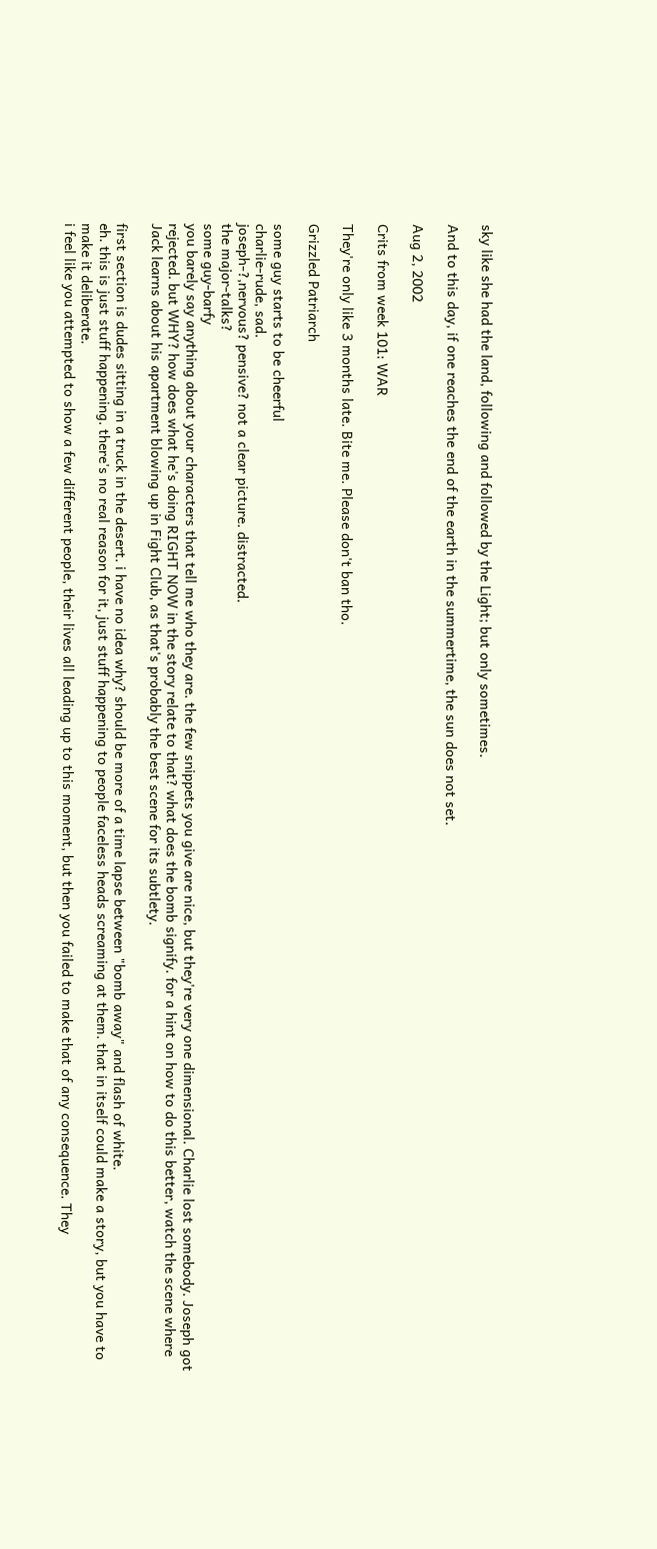sky like she had the land, following and followed by the Light; but only sometimes.

And to this day, if one reaches the end of the earth in the summertime, the sun does not set.

Aug 2, 2002

Crits from week 101: WAR

They're only like 3 months late. Bite me. Please don't ban tho.

Grizzled Patriarch

some guy starts to be cheerful
charlie-rude, sad.
joseph-?,nervous? pensive? not a clear picture. distracted.
the major-talks?
some guy-barfy
you barely say anything about your characters that tell me who they are. the few snippets you give are nice, but they're very one dimensional. Charlie lost somebody. Joseph got rejected. but WHY? how does what he's doing RIGHT NOW in the story relate to that? what does the bomb signify. for a hint on how to do this better, watch the scene where Jack learns about his apartment blowing up in Fight Club, as that's probably the best scene for its subtlety.

first section is dudes sitting in a truck in the desert. i have no idea why? should be more of a time lapse between "bomb away" and flash of white.
eh. this is just stuff happening. there's no real reason for it, just stuff happening to people faceless heads screaming at them. that in itself could make a story, but you have to make it deliberate.
i feel like you attempted to show a few different people, their lives all leading up to this moment, but then you failed to make that of any consequence. They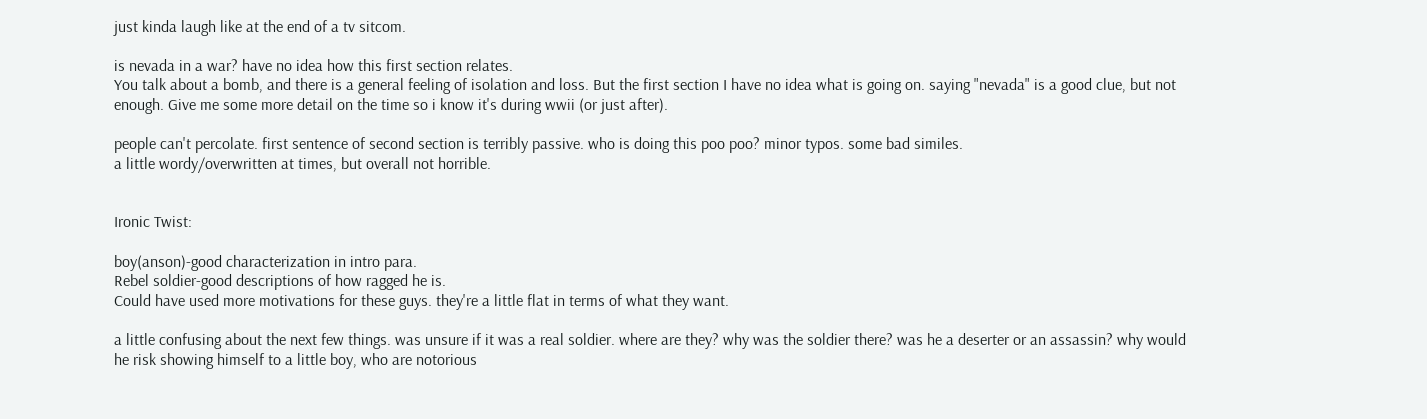just kinda laugh like at the end of a tv sitcom.

is nevada in a war? have no idea how this first section relates.
You talk about a bomb, and there is a general feeling of isolation and loss. But the first section I have no idea what is going on. saying "nevada" is a good clue, but not enough. Give me some more detail on the time so i know it's during wwii (or just after).

people can't percolate. first sentence of second section is terribly passive. who is doing this poo poo? minor typos. some bad similes.
a little wordy/overwritten at times, but overall not horrible.


Ironic Twist:

boy(anson)-good characterization in intro para.
Rebel soldier-good descriptions of how ragged he is.
Could have used more motivations for these guys. they're a little flat in terms of what they want.

a little confusing about the next few things. was unsure if it was a real soldier. where are they? why was the soldier there? was he a deserter or an assassin? why would he risk showing himself to a little boy, who are notorious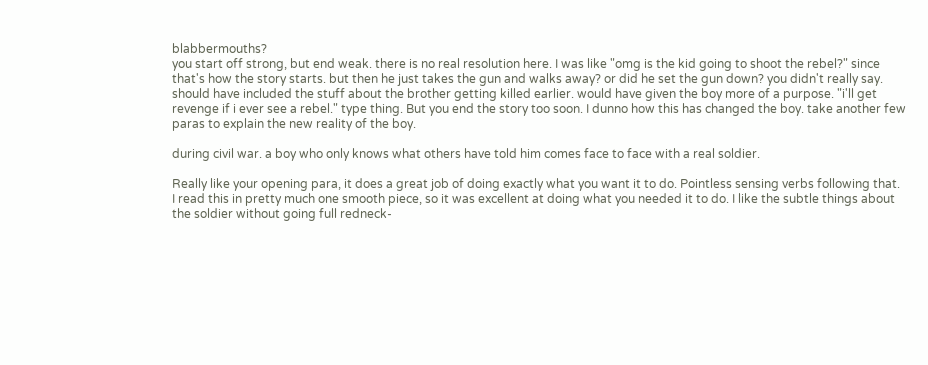blabbermouths?
you start off strong, but end weak. there is no real resolution here. I was like "omg is the kid going to shoot the rebel?" since that's how the story starts. but then he just takes the gun and walks away? or did he set the gun down? you didn't really say.
should have included the stuff about the brother getting killed earlier. would have given the boy more of a purpose. "i'll get revenge if i ever see a rebel." type thing. But you end the story too soon. I dunno how this has changed the boy. take another few paras to explain the new reality of the boy.

during civil war. a boy who only knows what others have told him comes face to face with a real soldier.

Really like your opening para, it does a great job of doing exactly what you want it to do. Pointless sensing verbs following that.
I read this in pretty much one smooth piece, so it was excellent at doing what you needed it to do. I like the subtle things about the soldier without going full redneck-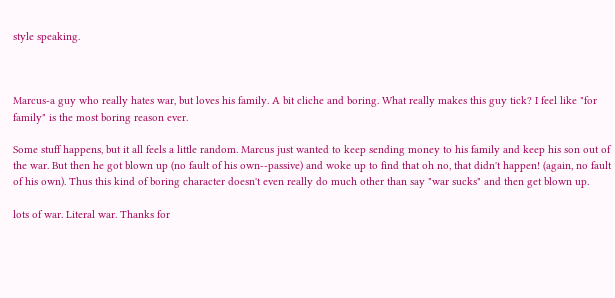style speaking.



Marcus-a guy who really hates war, but loves his family. A bit cliche and boring. What really makes this guy tick? I feel like "for family" is the most boring reason ever.

Some stuff happens, but it all feels a little random. Marcus just wanted to keep sending money to his family and keep his son out of the war. But then he got blown up (no fault of his own--passive) and woke up to find that oh no, that didn't happen! (again, no fault of his own). Thus this kind of boring character doesn't even really do much other than say "war sucks" and then get blown up.

lots of war. Literal war. Thanks for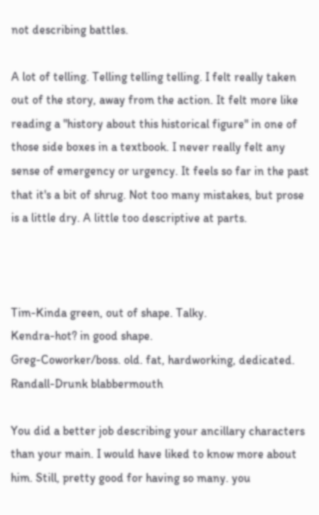not describing battles.

A lot of telling. Telling telling telling. I felt really taken out of the story, away from the action. It felt more like reading a "history about this historical figure" in one of those side boxes in a textbook. I never really felt any sense of emergency or urgency. It feels so far in the past that it's a bit of shrug. Not too many mistakes, but prose is a little dry. A little too descriptive at parts.



Tim-Kinda green, out of shape. Talky.
Kendra-hot? in good shape.
Greg-Coworker/boss. old. fat, hardworking, dedicated.
Randall-Drunk blabbermouth

You did a better job describing your ancillary characters than your main. I would have liked to know more about him. Still, pretty good for having so many. you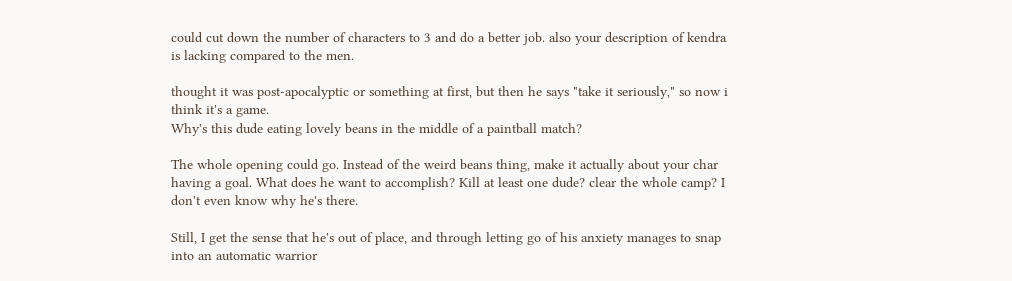could cut down the number of characters to 3 and do a better job. also your description of kendra is lacking compared to the men.

thought it was post-apocalyptic or something at first, but then he says "take it seriously," so now i think it's a game.
Why's this dude eating lovely beans in the middle of a paintball match?

The whole opening could go. Instead of the weird beans thing, make it actually about your char having a goal. What does he want to accomplish? Kill at least one dude? clear the whole camp? I don't even know why he's there.

Still, I get the sense that he's out of place, and through letting go of his anxiety manages to snap into an automatic warrior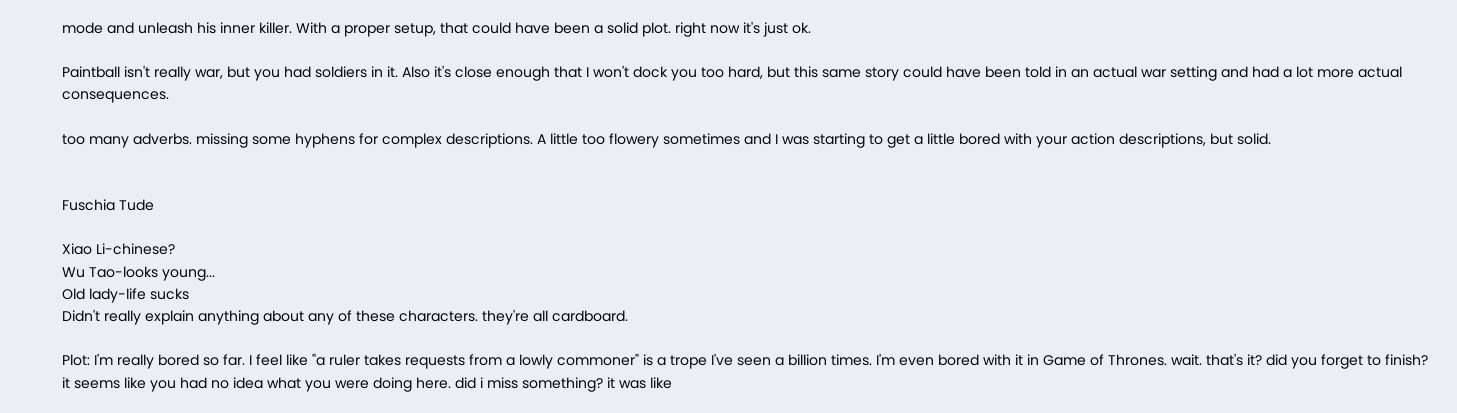mode and unleash his inner killer. With a proper setup, that could have been a solid plot. right now it's just ok.

Paintball isn't really war, but you had soldiers in it. Also it's close enough that I won't dock you too hard, but this same story could have been told in an actual war setting and had a lot more actual consequences.

too many adverbs. missing some hyphens for complex descriptions. A little too flowery sometimes and I was starting to get a little bored with your action descriptions, but solid.


Fuschia Tude

Xiao Li-chinese?
Wu Tao-looks young...
Old lady-life sucks
Didn't really explain anything about any of these characters. they're all cardboard.

Plot: I'm really bored so far. I feel like "a ruler takes requests from a lowly commoner" is a trope I've seen a billion times. I'm even bored with it in Game of Thrones. wait. that's it? did you forget to finish?
it seems like you had no idea what you were doing here. did i miss something? it was like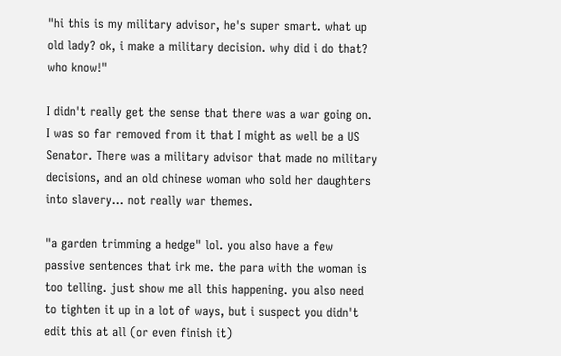"hi this is my military advisor, he's super smart. what up old lady? ok, i make a military decision. why did i do that? who know!"

I didn't really get the sense that there was a war going on. I was so far removed from it that I might as well be a US Senator. There was a military advisor that made no military decisions, and an old chinese woman who sold her daughters into slavery... not really war themes.

"a garden trimming a hedge" lol. you also have a few passive sentences that irk me. the para with the woman is too telling. just show me all this happening. you also need to tighten it up in a lot of ways, but i suspect you didn't edit this at all (or even finish it)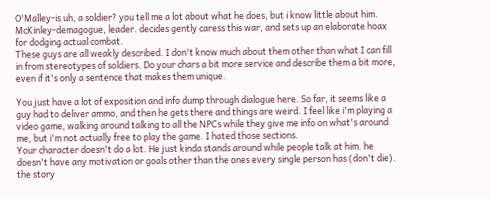O'Malley-is uh, a soldier? you tell me a lot about what he does, but i know little about him.
McKinley-demagogue, leader. decides gently caress this war, and sets up an elaborate hoax for dodging actual combat.
These guys are all weakly described. I don't know much about them other than what I can fill in from stereotypes of soldiers. Do your chars a bit more service and describe them a bit more, even if it's only a sentence that makes them unique.

You just have a lot of exposition and info dump through dialogue here. So far, it seems like a guy had to deliver ammo, and then he gets there and things are weird. I feel like i'm playing a video game, walking around talking to all the NPCs while they give me info on what's around me, but i'm not actually free to play the game. I hated those sections.
Your character doesn't do a lot. He just kinda stands around while people talk at him. he doesn't have any motivation or goals other than the ones every single person has (don't die). the story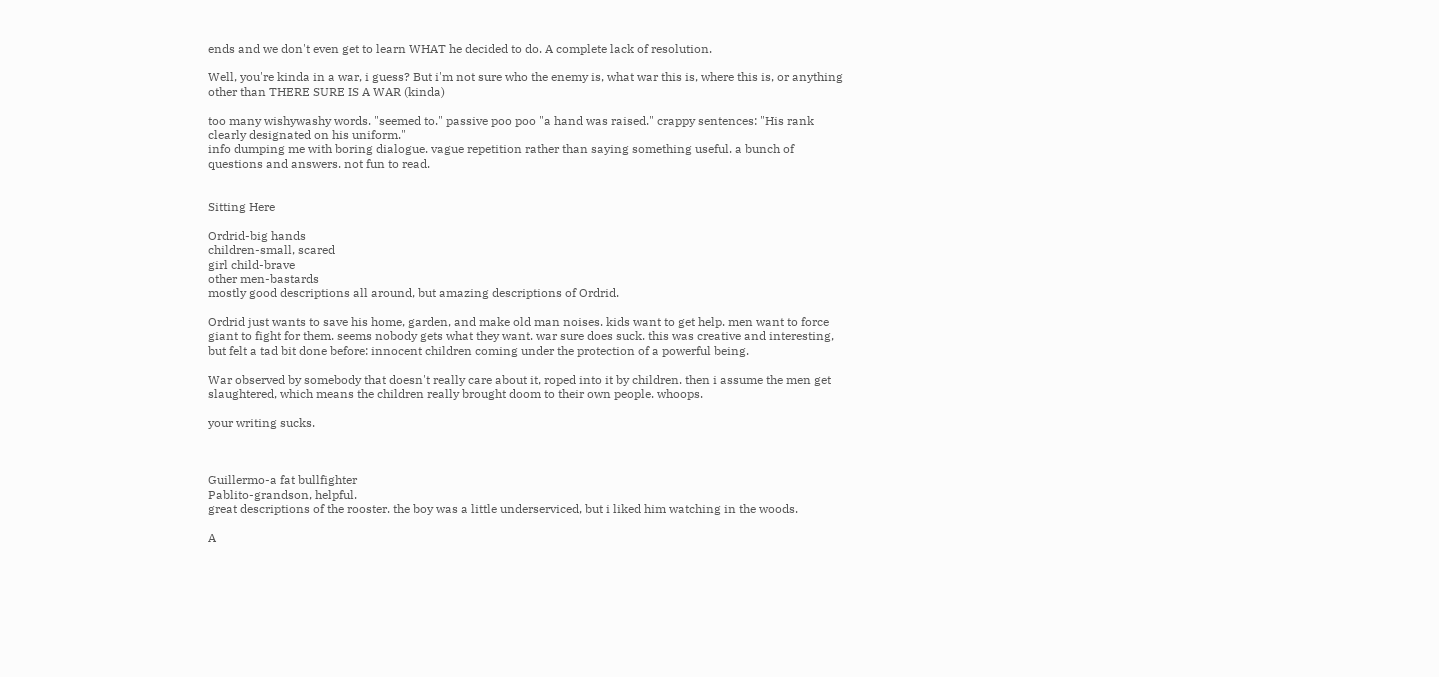ends and we don't even get to learn WHAT he decided to do. A complete lack of resolution.

Well, you're kinda in a war, i guess? But i'm not sure who the enemy is, what war this is, where this is, or anything other than THERE SURE IS A WAR (kinda)

too many wishywashy words. "seemed to." passive poo poo "a hand was raised." crappy sentences: "His rank clearly designated on his uniform."
info dumping me with boring dialogue. vague repetition rather than saying something useful. a bunch of questions and answers. not fun to read.


Sitting Here

Ordrid-big hands
children-small, scared
girl child-brave
other men-bastards
mostly good descriptions all around, but amazing descriptions of Ordrid.

Ordrid just wants to save his home, garden, and make old man noises. kids want to get help. men want to force giant to fight for them. seems nobody gets what they want. war sure does suck. this was creative and interesting, but felt a tad bit done before: innocent children coming under the protection of a powerful being.

War observed by somebody that doesn't really care about it, roped into it by children. then i assume the men get slaughtered, which means the children really brought doom to their own people. whoops.

your writing sucks.



Guillermo-a fat bullfighter
Pablito-grandson, helpful.
great descriptions of the rooster. the boy was a little underserviced, but i liked him watching in the woods.

A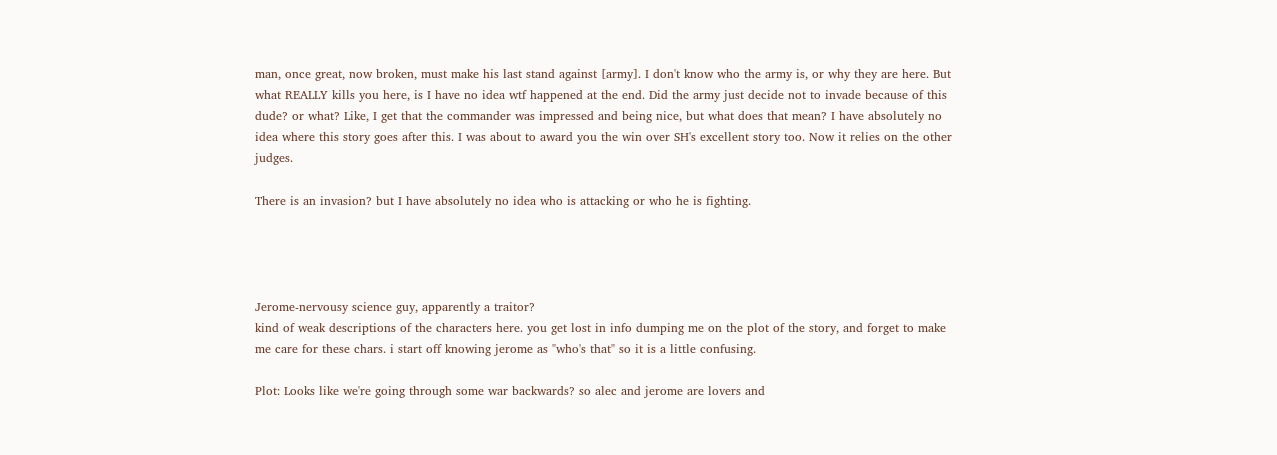man, once great, now broken, must make his last stand against [army]. I don't know who the army is, or why they are here. But what REALLY kills you here, is I have no idea wtf happened at the end. Did the army just decide not to invade because of this dude? or what? Like, I get that the commander was impressed and being nice, but what does that mean? I have absolutely no idea where this story goes after this. I was about to award you the win over SH's excellent story too. Now it relies on the other judges.

There is an invasion? but I have absolutely no idea who is attacking or who he is fighting.




Jerome-nervousy science guy, apparently a traitor?
kind of weak descriptions of the characters here. you get lost in info dumping me on the plot of the story, and forget to make me care for these chars. i start off knowing jerome as "who's that" so it is a little confusing.

Plot: Looks like we're going through some war backwards? so alec and jerome are lovers and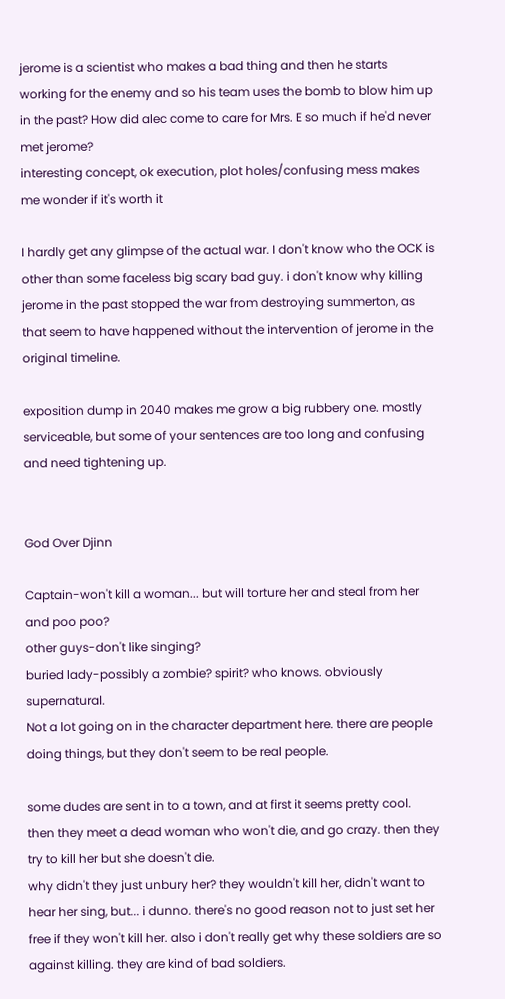jerome is a scientist who makes a bad thing and then he starts working for the enemy and so his team uses the bomb to blow him up in the past? How did alec come to care for Mrs. E so much if he'd never met jerome?
interesting concept, ok execution, plot holes/confusing mess makes me wonder if it's worth it

I hardly get any glimpse of the actual war. I don't know who the OCK is other than some faceless big scary bad guy. i don't know why killing jerome in the past stopped the war from destroying summerton, as that seem to have happened without the intervention of jerome in the original timeline.

exposition dump in 2040 makes me grow a big rubbery one. mostly serviceable, but some of your sentences are too long and confusing and need tightening up.


God Over Djinn

Captain-won't kill a woman... but will torture her and steal from her and poo poo?
other guys-don't like singing?
buried lady-possibly a zombie? spirit? who knows. obviously supernatural.
Not a lot going on in the character department here. there are people doing things, but they don't seem to be real people.

some dudes are sent in to a town, and at first it seems pretty cool. then they meet a dead woman who won't die, and go crazy. then they try to kill her but she doesn't die.
why didn't they just unbury her? they wouldn't kill her, didn't want to hear her sing, but... i dunno. there's no good reason not to just set her free if they won't kill her. also i don't really get why these soldiers are so against killing. they are kind of bad soldiers.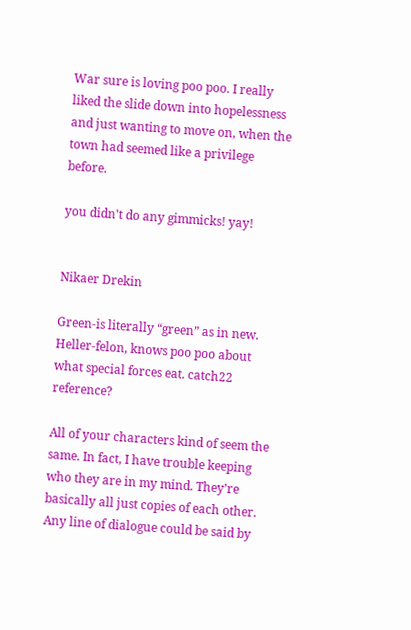War sure is loving poo poo. I really liked the slide down into hopelessness and just wanting to move on, when the town had seemed like a privilege before.

you didn't do any gimmicks! yay!


Nikaer Drekin

Green-is literally “green” as in new.
Heller-felon, knows poo poo about what special forces eat. catch22 reference?

All of your characters kind of seem the same. In fact, I have trouble keeping who they are in my mind. They’re basically all just copies of each other. Any line of dialogue could be said by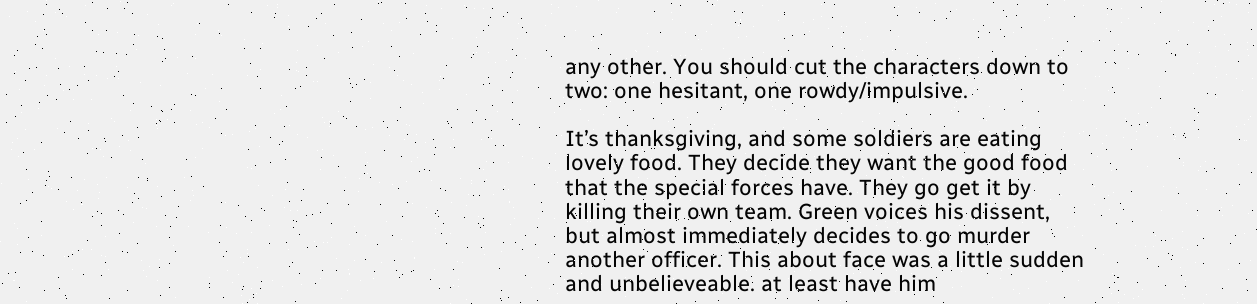any other. You should cut the characters down to two: one hesitant, one rowdy/impulsive.

It’s thanksgiving, and some soldiers are eating lovely food. They decide they want the good food that the special forces have. They go get it by killing their own team. Green voices his dissent, but almost immediately decides to go murder another officer. This about face was a little sudden and unbelieveable. at least have him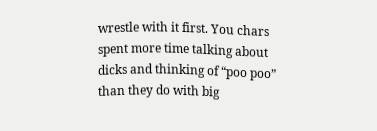wrestle with it first. You chars spent more time talking about dicks and thinking of “poo poo” than they do with big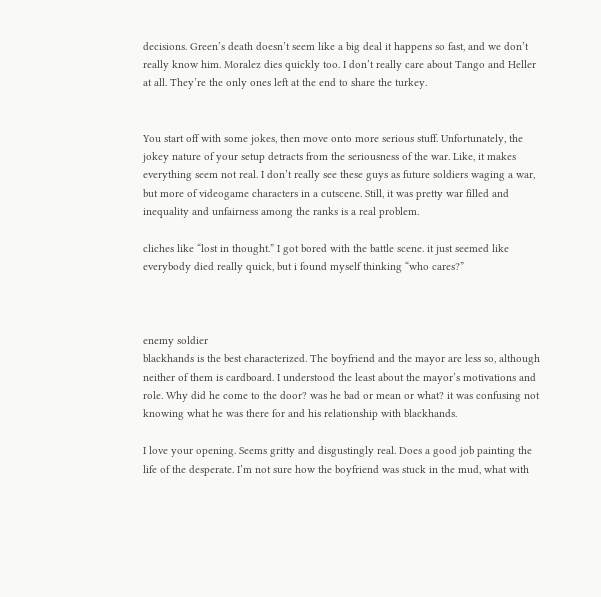decisions. Green’s death doesn’t seem like a big deal it happens so fast, and we don’t really know him. Moralez dies quickly too. I don’t really care about Tango and Heller at all. They’re the only ones left at the end to share the turkey.


You start off with some jokes, then move onto more serious stuff. Unfortunately, the jokey nature of your setup detracts from the seriousness of the war. Like, it makes everything seem not real. I don’t really see these guys as future soldiers waging a war, but more of videogame characters in a cutscene. Still, it was pretty war filled and inequality and unfairness among the ranks is a real problem.

cliches like “lost in thought.” I got bored with the battle scene. it just seemed like everybody died really quick, but i found myself thinking “who cares?”



enemy soldier
blackhands is the best characterized. The boyfriend and the mayor are less so, although neither of them is cardboard. I understood the least about the mayor’s motivations and role. Why did he come to the door? was he bad or mean or what? it was confusing not knowing what he was there for and his relationship with blackhands.

I love your opening. Seems gritty and disgustingly real. Does a good job painting the life of the desperate. I’m not sure how the boyfriend was stuck in the mud, what with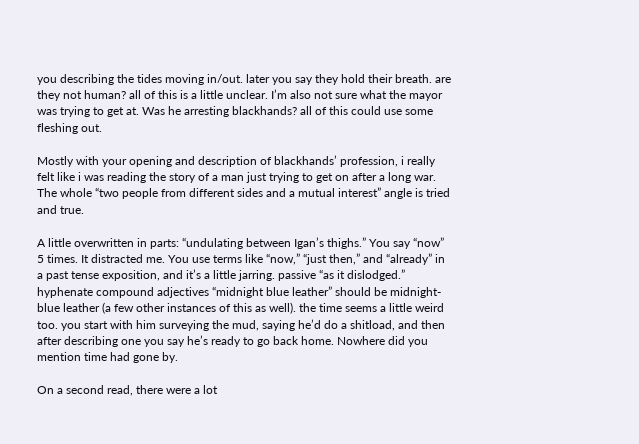you describing the tides moving in/out. later you say they hold their breath. are they not human? all of this is a little unclear. I’m also not sure what the mayor was trying to get at. Was he arresting blackhands? all of this could use some fleshing out.

Mostly with your opening and description of blackhands’ profession, i really felt like i was reading the story of a man just trying to get on after a long war. The whole “two people from different sides and a mutual interest” angle is tried and true.

A little overwritten in parts: “undulating between Igan’s thighs.” You say “now” 5 times. It distracted me. You use terms like “now,” “just then,” and “already” in a past tense exposition, and it’s a little jarring. passive “as it dislodged.” hyphenate compound adjectives “midnight blue leather” should be midnight-blue leather (a few other instances of this as well). the time seems a little weird too. you start with him surveying the mud, saying he’d do a shitload, and then after describing one you say he’s ready to go back home. Nowhere did you mention time had gone by.

On a second read, there were a lot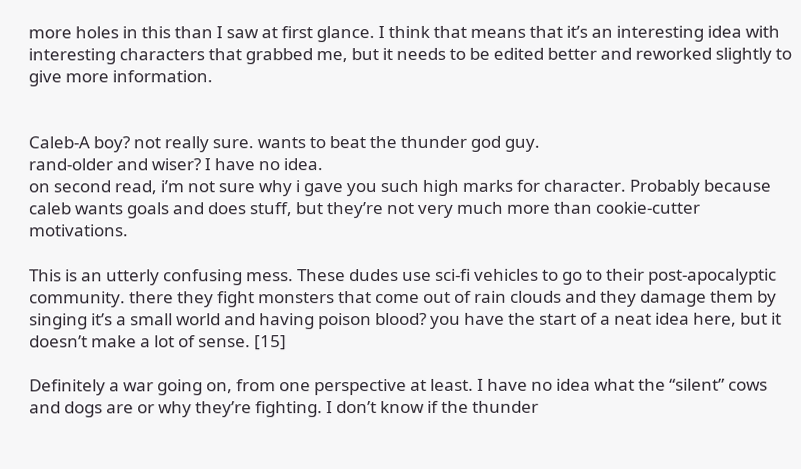more holes in this than I saw at first glance. I think that means that it’s an interesting idea with interesting characters that grabbed me, but it needs to be edited better and reworked slightly to give more information.


Caleb-A boy? not really sure. wants to beat the thunder god guy.
rand-older and wiser? I have no idea.
on second read, i’m not sure why i gave you such high marks for character. Probably because caleb wants goals and does stuff, but they’re not very much more than cookie-cutter motivations.

This is an utterly confusing mess. These dudes use sci-fi vehicles to go to their post-apocalyptic community. there they fight monsters that come out of rain clouds and they damage them by singing it’s a small world and having poison blood? you have the start of a neat idea here, but it doesn’t make a lot of sense. [15]

Definitely a war going on, from one perspective at least. I have no idea what the “silent” cows and dogs are or why they’re fighting. I don’t know if the thunder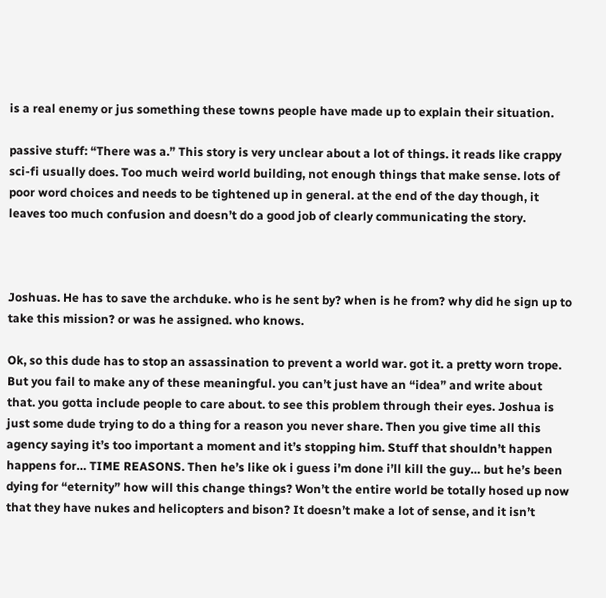is a real enemy or jus something these towns people have made up to explain their situation.

passive stuff: “There was a.” This story is very unclear about a lot of things. it reads like crappy sci-fi usually does. Too much weird world building, not enough things that make sense. lots of poor word choices and needs to be tightened up in general. at the end of the day though, it leaves too much confusion and doesn’t do a good job of clearly communicating the story.



Joshuas. He has to save the archduke. who is he sent by? when is he from? why did he sign up to take this mission? or was he assigned. who knows.

Ok, so this dude has to stop an assassination to prevent a world war. got it. a pretty worn trope. But you fail to make any of these meaningful. you can’t just have an “idea” and write about that. you gotta include people to care about. to see this problem through their eyes. Joshua is just some dude trying to do a thing for a reason you never share. Then you give time all this agency saying it’s too important a moment and it’s stopping him. Stuff that shouldn’t happen happens for… TIME REASONS. Then he’s like ok i guess i’m done i’ll kill the guy… but he’s been dying for “eternity” how will this change things? Won’t the entire world be totally hosed up now that they have nukes and helicopters and bison? It doesn’t make a lot of sense, and it isn’t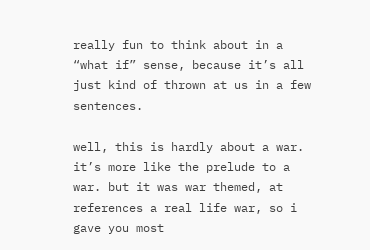really fun to think about in a “what if” sense, because it’s all just kind of thrown at us in a few sentences.

well, this is hardly about a war. it’s more like the prelude to a war. but it was war themed, at references a real life war, so i gave you most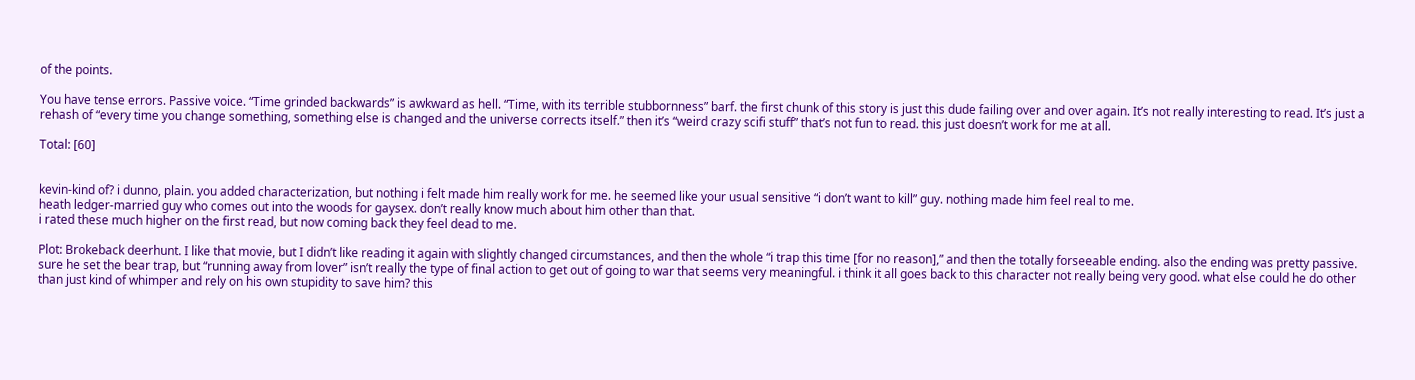of the points.

You have tense errors. Passive voice. “Time grinded backwards” is awkward as hell. “Time, with its terrible stubbornness” barf. the first chunk of this story is just this dude failing over and over again. It’s not really interesting to read. It’s just a rehash of “every time you change something, something else is changed and the universe corrects itself.” then it’s “weird crazy scifi stuff” that’s not fun to read. this just doesn’t work for me at all.

Total: [60]


kevin-kind of? i dunno, plain. you added characterization, but nothing i felt made him really work for me. he seemed like your usual sensitive “i don’t want to kill” guy. nothing made him feel real to me.
heath ledger-married guy who comes out into the woods for gaysex. don’t really know much about him other than that.
i rated these much higher on the first read, but now coming back they feel dead to me.

Plot: Brokeback deerhunt. I like that movie, but I didn’t like reading it again with slightly changed circumstances, and then the whole “i trap this time [for no reason],” and then the totally forseeable ending. also the ending was pretty passive. sure he set the bear trap, but “running away from lover” isn’t really the type of final action to get out of going to war that seems very meaningful. i think it all goes back to this character not really being very good. what else could he do other than just kind of whimper and rely on his own stupidity to save him? this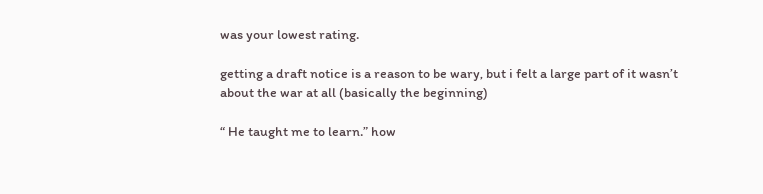was your lowest rating.

getting a draft notice is a reason to be wary, but i felt a large part of it wasn’t about the war at all (basically the beginning)

“ He taught me to learn.” how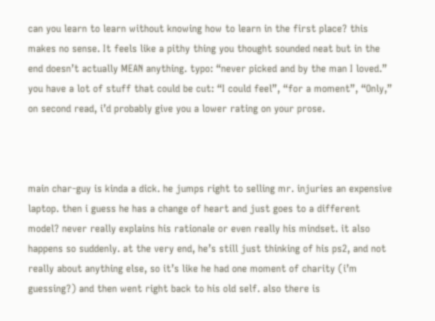can you learn to learn without knowing how to learn in the first place? this makes no sense. It feels like a pithy thing you thought sounded neat but in the end doesn’t actually MEAN anything. typo: “never picked and by the man I loved.” you have a lot of stuff that could be cut: “I could feel”, “for a moment”, “Only,”
on second read, i’d probably give you a lower rating on your prose.



main char-guy is kinda a dick. he jumps right to selling mr. injuries an expensive laptop. then i guess he has a change of heart and just goes to a different model? never really explains his rationale or even really his mindset. it also happens so suddenly. at the very end, he’s still just thinking of his ps2, and not really about anything else, so it’s like he had one moment of charity (i’m guessing?) and then went right back to his old self. also there is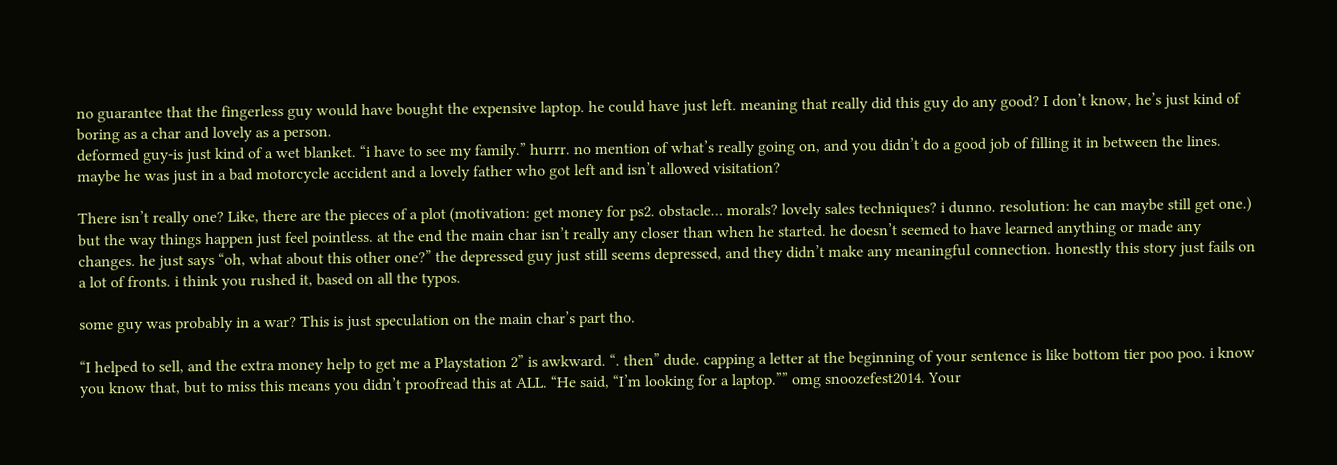no guarantee that the fingerless guy would have bought the expensive laptop. he could have just left. meaning that really did this guy do any good? I don’t know, he’s just kind of boring as a char and lovely as a person.
deformed guy-is just kind of a wet blanket. “i have to see my family.” hurrr. no mention of what’s really going on, and you didn’t do a good job of filling it in between the lines. maybe he was just in a bad motorcycle accident and a lovely father who got left and isn’t allowed visitation?

There isn’t really one? Like, there are the pieces of a plot (motivation: get money for ps2. obstacle… morals? lovely sales techniques? i dunno. resolution: he can maybe still get one.) but the way things happen just feel pointless. at the end the main char isn’t really any closer than when he started. he doesn’t seemed to have learned anything or made any changes. he just says “oh, what about this other one?” the depressed guy just still seems depressed, and they didn’t make any meaningful connection. honestly this story just fails on a lot of fronts. i think you rushed it, based on all the typos.

some guy was probably in a war? This is just speculation on the main char’s part tho.

“I helped to sell, and the extra money help to get me a Playstation 2” is awkward. “. then” dude. capping a letter at the beginning of your sentence is like bottom tier poo poo. i know you know that, but to miss this means you didn’t proofread this at ALL. “He said, “I’m looking for a laptop.”” omg snoozefest2014. Your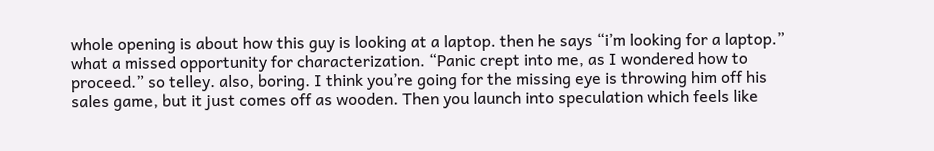whole opening is about how this guy is looking at a laptop. then he says “i’m looking for a laptop.” what a missed opportunity for characterization. “Panic crept into me, as I wondered how to proceed.” so telley. also, boring. I think you’re going for the missing eye is throwing him off his sales game, but it just comes off as wooden. Then you launch into speculation which feels like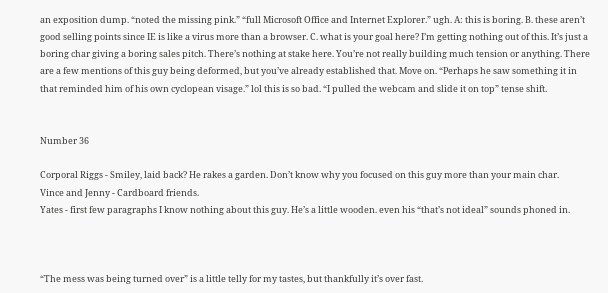an exposition dump. “noted the missing pink.” “full Microsoft Office and Internet Explorer.” ugh. A: this is boring. B. these aren’t good selling points since IE is like a virus more than a browser. C. what is your goal here? I’m getting nothing out of this. It’s just a boring char giving a boring sales pitch. There’s nothing at stake here. You’re not really building much tension or anything. There are a few mentions of this guy being deformed, but you’ve already established that. Move on. “Perhaps he saw something it in that reminded him of his own cyclopean visage.” lol this is so bad. “I pulled the webcam and slide it on top” tense shift.


Number 36

Corporal Riggs - Smiley, laid back? He rakes a garden. Don’t know why you focused on this guy more than your main char.
Vince and Jenny - Cardboard friends.
Yates - first few paragraphs I know nothing about this guy. He’s a little wooden. even his “that’s not ideal” sounds phoned in.



“The mess was being turned over” is a little telly for my tastes, but thankfully it’s over fast.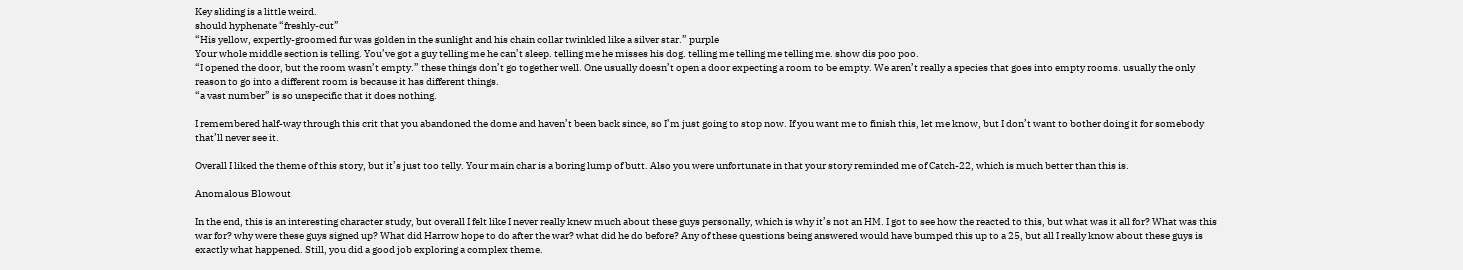Key sliding is a little weird.
should hyphenate “freshly-cut”
“His yellow, expertly-groomed fur was golden in the sunlight and his chain collar twinkled like a silver star.” purple
Your whole middle section is telling. You’ve got a guy telling me he can’t sleep. telling me he misses his dog. telling me telling me telling me. show dis poo poo.
“I opened the door, but the room wasn’t empty.” these things don’t go together well. One usually doesn’t open a door expecting a room to be empty. We aren’t really a species that goes into empty rooms. usually the only reason to go into a different room is because it has different things.
“a vast number” is so unspecific that it does nothing.

I remembered half-way through this crit that you abandoned the dome and haven’t been back since, so I’m just going to stop now. If you want me to finish this, let me know, but I don’t want to bother doing it for somebody that’ll never see it.

Overall I liked the theme of this story, but it’s just too telly. Your main char is a boring lump of butt. Also you were unfortunate in that your story reminded me of Catch-22, which is much better than this is.

Anomalous Blowout

In the end, this is an interesting character study, but overall I felt like I never really knew much about these guys personally, which is why it’s not an HM. I got to see how the reacted to this, but what was it all for? What was this war for? why were these guys signed up? What did Harrow hope to do after the war? what did he do before? Any of these questions being answered would have bumped this up to a 25, but all I really know about these guys is exactly what happened. Still, you did a good job exploring a complex theme.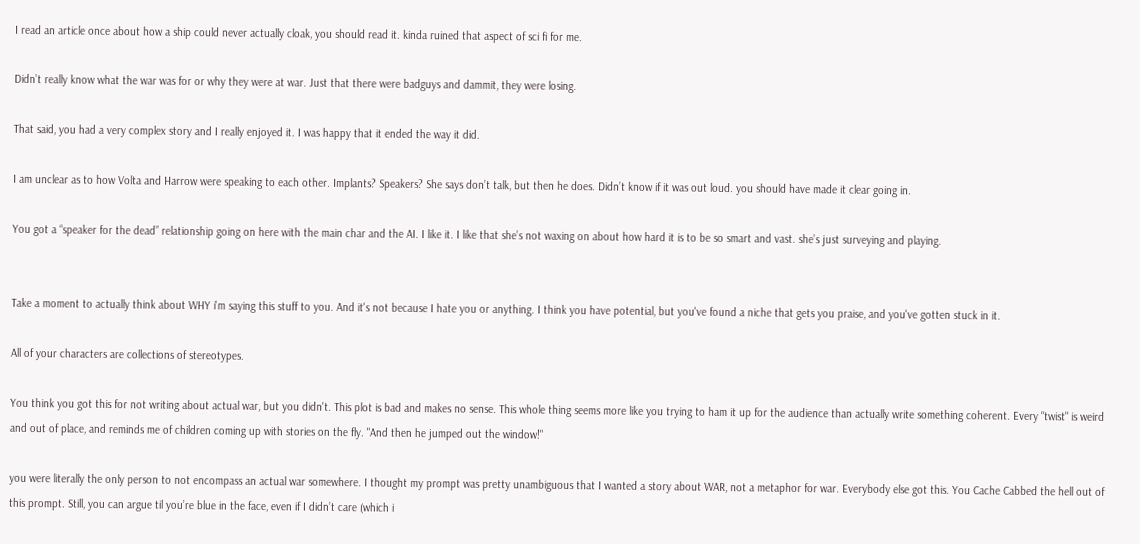I read an article once about how a ship could never actually cloak, you should read it. kinda ruined that aspect of sci fi for me.

Didn’t really know what the war was for or why they were at war. Just that there were badguys and dammit, they were losing.

That said, you had a very complex story and I really enjoyed it. I was happy that it ended the way it did.

I am unclear as to how Volta and Harrow were speaking to each other. Implants? Speakers? She says don’t talk, but then he does. Didn’t know if it was out loud. you should have made it clear going in.

You got a “speaker for the dead” relationship going on here with the main char and the AI. I like it. I like that she’s not waxing on about how hard it is to be so smart and vast. she’s just surveying and playing.


Take a moment to actually think about WHY i'm saying this stuff to you. And it's not because I hate you or anything. I think you have potential, but you've found a niche that gets you praise, and you've gotten stuck in it.

All of your characters are collections of stereotypes.

You think you got this for not writing about actual war, but you didn't. This plot is bad and makes no sense. This whole thing seems more like you trying to ham it up for the audience than actually write something coherent. Every "twist" is weird and out of place, and reminds me of children coming up with stories on the fly. "And then he jumped out the window!"

you were literally the only person to not encompass an actual war somewhere. I thought my prompt was pretty unambiguous that I wanted a story about WAR, not a metaphor for war. Everybody else got this. You Cache Cabbed the hell out of this prompt. Still, you can argue til you’re blue in the face, even if I didn’t care (which i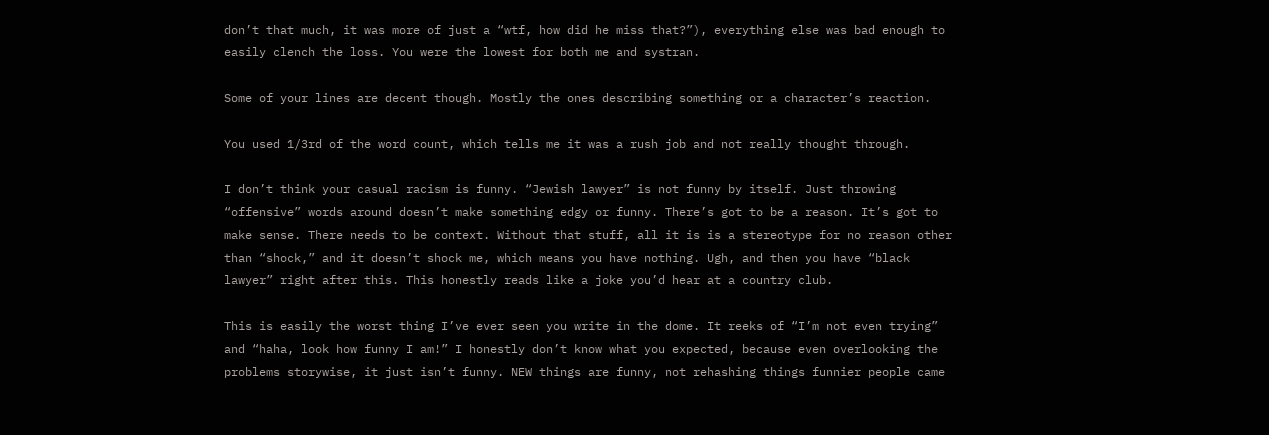don’t that much, it was more of just a “wtf, how did he miss that?”), everything else was bad enough to easily clench the loss. You were the lowest for both me and systran.

Some of your lines are decent though. Mostly the ones describing something or a character’s reaction.

You used 1/3rd of the word count, which tells me it was a rush job and not really thought through.

I don’t think your casual racism is funny. “Jewish lawyer” is not funny by itself. Just throwing “offensive” words around doesn’t make something edgy or funny. There’s got to be a reason. It’s got to make sense. There needs to be context. Without that stuff, all it is is a stereotype for no reason other than “shock,” and it doesn’t shock me, which means you have nothing. Ugh, and then you have “black lawyer” right after this. This honestly reads like a joke you’d hear at a country club.

This is easily the worst thing I’ve ever seen you write in the dome. It reeks of “I’m not even trying” and “haha, look how funny I am!” I honestly don’t know what you expected, because even overlooking the problems storywise, it just isn’t funny. NEW things are funny, not rehashing things funnier people came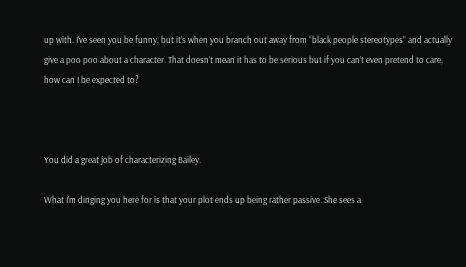up with. I’ve seen you be funny, but it’s when you branch out away from “black people stereotypes” and actually give a poo poo about a character. That doesn’t mean it has to be serious but if you can’t even pretend to care, how can I be expected to?



You did a great job of characterizing Bailey.

What I’m dinging you here for is that your plot ends up being rather passive. She sees a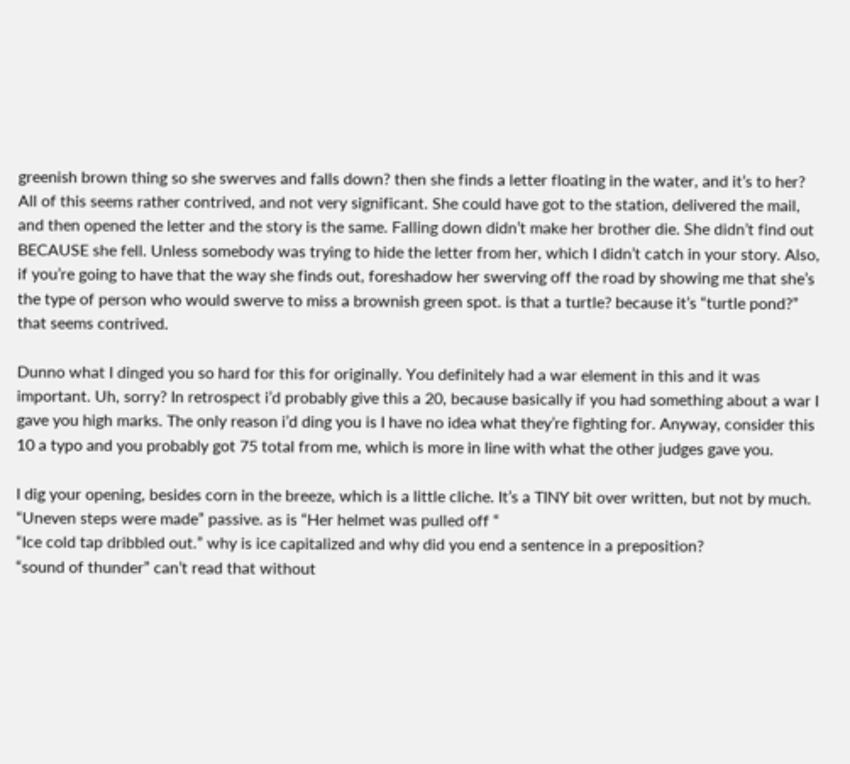greenish brown thing so she swerves and falls down? then she finds a letter floating in the water, and it’s to her? All of this seems rather contrived, and not very significant. She could have got to the station, delivered the mail, and then opened the letter and the story is the same. Falling down didn’t make her brother die. She didn’t find out BECAUSE she fell. Unless somebody was trying to hide the letter from her, which I didn’t catch in your story. Also, if you’re going to have that the way she finds out, foreshadow her swerving off the road by showing me that she’s the type of person who would swerve to miss a brownish green spot. is that a turtle? because it’s “turtle pond?” that seems contrived.

Dunno what I dinged you so hard for this for originally. You definitely had a war element in this and it was important. Uh, sorry? In retrospect i’d probably give this a 20, because basically if you had something about a war I gave you high marks. The only reason i’d ding you is I have no idea what they’re fighting for. Anyway, consider this 10 a typo and you probably got 75 total from me, which is more in line with what the other judges gave you.

I dig your opening, besides corn in the breeze, which is a little cliche. It’s a TINY bit over written, but not by much.
“Uneven steps were made” passive. as is “Her helmet was pulled off “
“Ice cold tap dribbled out.” why is ice capitalized and why did you end a sentence in a preposition?
“sound of thunder” can’t read that without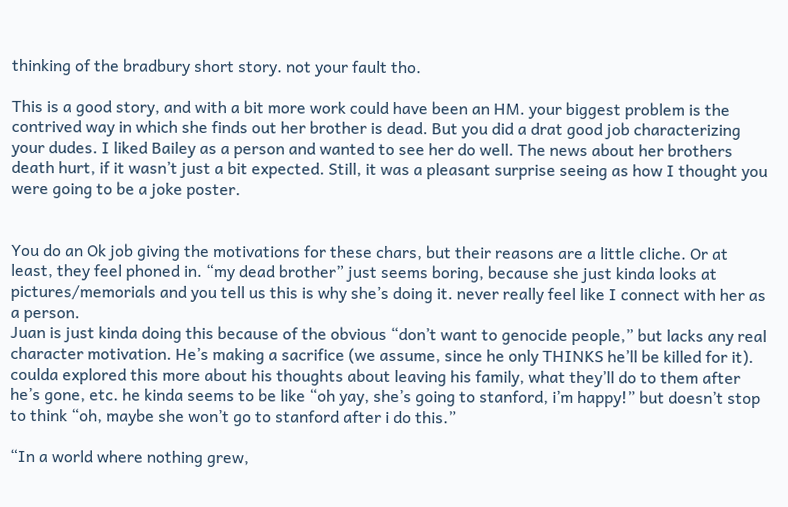thinking of the bradbury short story. not your fault tho.

This is a good story, and with a bit more work could have been an HM. your biggest problem is the contrived way in which she finds out her brother is dead. But you did a drat good job characterizing your dudes. I liked Bailey as a person and wanted to see her do well. The news about her brothers death hurt, if it wasn’t just a bit expected. Still, it was a pleasant surprise seeing as how I thought you were going to be a joke poster.


You do an Ok job giving the motivations for these chars, but their reasons are a little cliche. Or at least, they feel phoned in. “my dead brother” just seems boring, because she just kinda looks at pictures/memorials and you tell us this is why she’s doing it. never really feel like I connect with her as a person.
Juan is just kinda doing this because of the obvious “don’t want to genocide people,” but lacks any real character motivation. He’s making a sacrifice (we assume, since he only THINKS he’ll be killed for it). coulda explored this more about his thoughts about leaving his family, what they’ll do to them after he’s gone, etc. he kinda seems to be like “oh yay, she’s going to stanford, i’m happy!” but doesn’t stop to think “oh, maybe she won’t go to stanford after i do this.”

“In a world where nothing grew,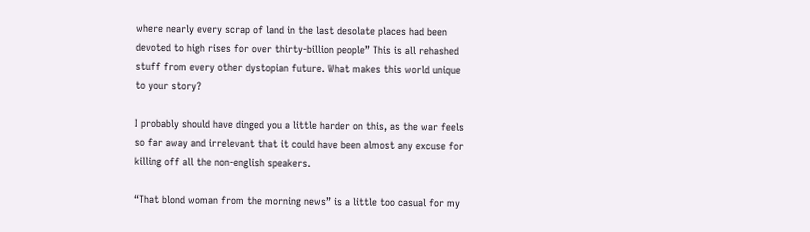where nearly every scrap of land in the last desolate places had been devoted to high rises for over thirty-billion people” This is all rehashed stuff from every other dystopian future. What makes this world unique to your story?

I probably should have dinged you a little harder on this, as the war feels so far away and irrelevant that it could have been almost any excuse for killing off all the non-english speakers.

“That blond woman from the morning news” is a little too casual for my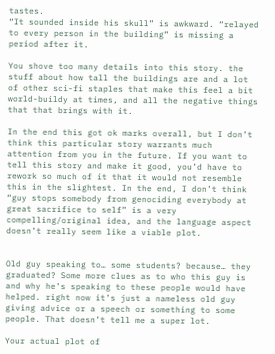tastes.
“It sounded inside his skull” is awkward. “relayed to every person in the building” is missing a period after it.

You shove too many details into this story. the stuff about how tall the buildings are and a lot of other sci-fi staples that make this feel a bit world-buildy at times, and all the negative things that that brings with it.

In the end this got ok marks overall, but I don’t think this particular story warrants much attention from you in the future. If you want to tell this story and make it good, you’d have to rework so much of it that it would not resemble this in the slightest. In the end, I don’t think “guy stops somebody from genociding everybody at great sacrifice to self” is a very compelling/original idea, and the language aspect doesn’t really seem like a viable plot.


Old guy speaking to… some students? because… they graduated? Some more clues as to who this guy is and why he’s speaking to these people would have helped. right now it’s just a nameless old guy giving advice or a speech or something to some people. That doesn’t tell me a super lot.

Your actual plot of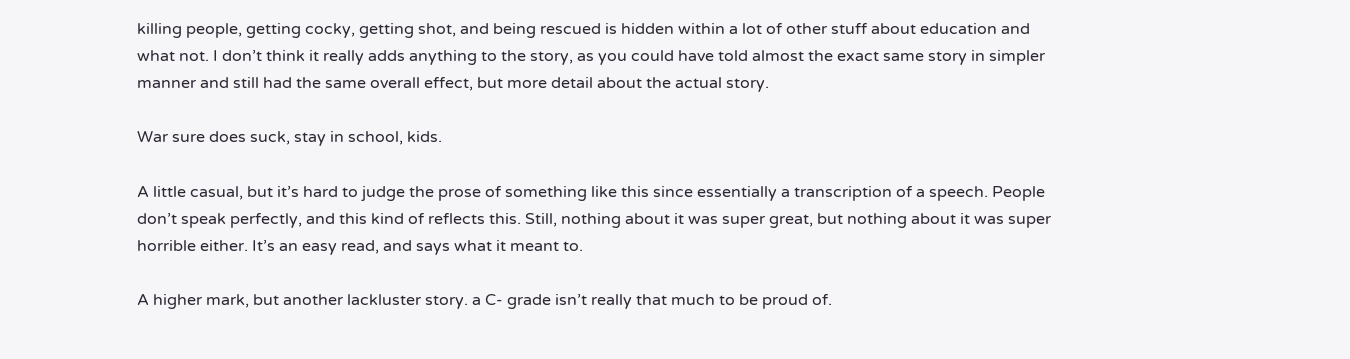killing people, getting cocky, getting shot, and being rescued is hidden within a lot of other stuff about education and what not. I don’t think it really adds anything to the story, as you could have told almost the exact same story in simpler manner and still had the same overall effect, but more detail about the actual story.

War sure does suck, stay in school, kids.

A little casual, but it’s hard to judge the prose of something like this since essentially a transcription of a speech. People don’t speak perfectly, and this kind of reflects this. Still, nothing about it was super great, but nothing about it was super horrible either. It’s an easy read, and says what it meant to.

A higher mark, but another lackluster story. a C- grade isn’t really that much to be proud of.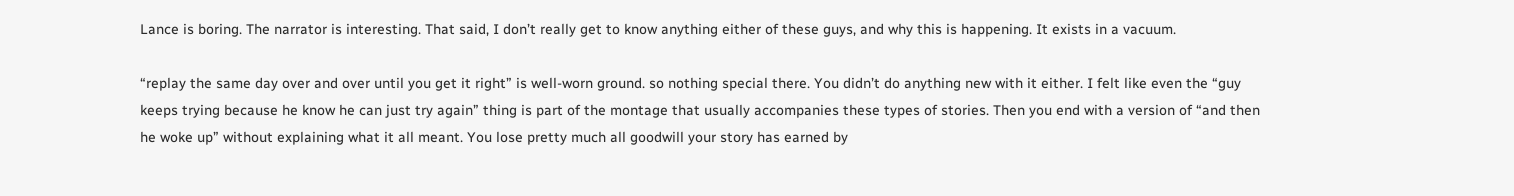Lance is boring. The narrator is interesting. That said, I don’t really get to know anything either of these guys, and why this is happening. It exists in a vacuum.

“replay the same day over and over until you get it right” is well-worn ground. so nothing special there. You didn’t do anything new with it either. I felt like even the “guy keeps trying because he know he can just try again” thing is part of the montage that usually accompanies these types of stories. Then you end with a version of “and then he woke up” without explaining what it all meant. You lose pretty much all goodwill your story has earned by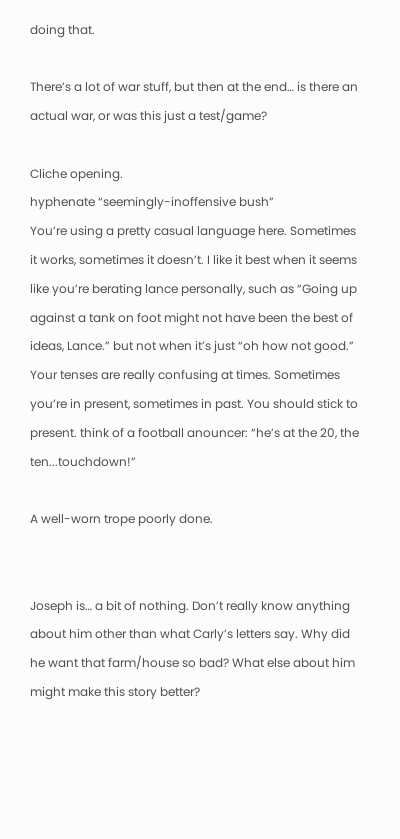doing that.

There’s a lot of war stuff, but then at the end… is there an actual war, or was this just a test/game?

Cliche opening.
hyphenate “seemingly-inoffensive bush”
You’re using a pretty casual language here. Sometimes it works, sometimes it doesn’t. I like it best when it seems like you’re berating lance personally, such as “Going up against a tank on foot might not have been the best of ideas, Lance.” but not when it’s just “oh how not good.” Your tenses are really confusing at times. Sometimes you’re in present, sometimes in past. You should stick to present. think of a football anouncer: “he’s at the 20, the ten...touchdown!”

A well-worn trope poorly done.


Joseph is… a bit of nothing. Don’t really know anything about him other than what Carly’s letters say. Why did he want that farm/house so bad? What else about him might make this story better?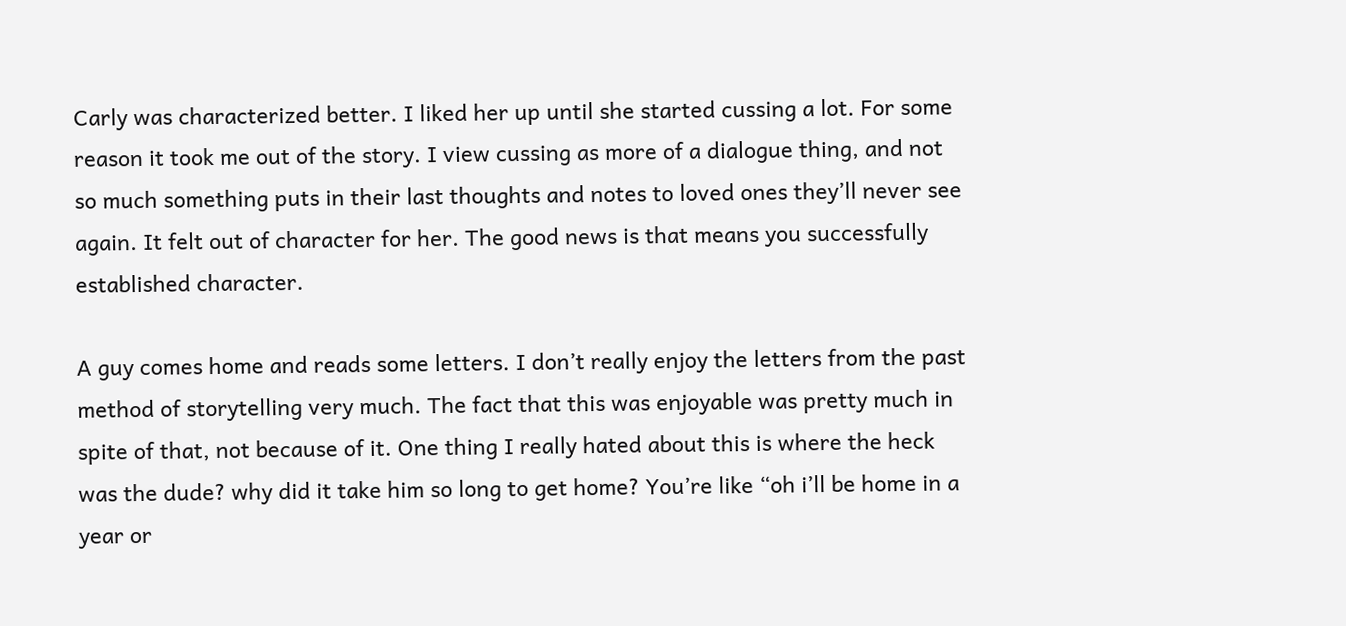Carly was characterized better. I liked her up until she started cussing a lot. For some reason it took me out of the story. I view cussing as more of a dialogue thing, and not so much something puts in their last thoughts and notes to loved ones they’ll never see again. It felt out of character for her. The good news is that means you successfully established character.

A guy comes home and reads some letters. I don’t really enjoy the letters from the past method of storytelling very much. The fact that this was enjoyable was pretty much in spite of that, not because of it. One thing I really hated about this is where the heck was the dude? why did it take him so long to get home? You’re like “oh i’ll be home in a year or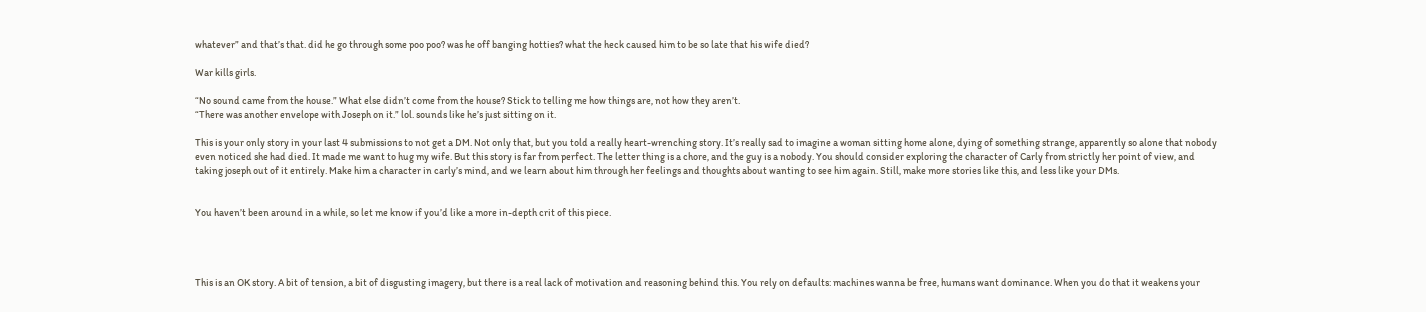whatever” and that’s that. did he go through some poo poo? was he off banging hotties? what the heck caused him to be so late that his wife died?

War kills girls.

“No sound came from the house.” What else didn’t come from the house? Stick to telling me how things are, not how they aren’t.
“There was another envelope with Joseph on it.” lol. sounds like he’s just sitting on it.

This is your only story in your last 4 submissions to not get a DM. Not only that, but you told a really heart-wrenching story. It’s really sad to imagine a woman sitting home alone, dying of something strange, apparently so alone that nobody even noticed she had died. It made me want to hug my wife. But this story is far from perfect. The letter thing is a chore, and the guy is a nobody. You should consider exploring the character of Carly from strictly her point of view, and taking joseph out of it entirely. Make him a character in carly’s mind, and we learn about him through her feelings and thoughts about wanting to see him again. Still, make more stories like this, and less like your DMs.


You haven’t been around in a while, so let me know if you’d like a more in-depth crit of this piece.




This is an OK story. A bit of tension, a bit of disgusting imagery, but there is a real lack of motivation and reasoning behind this. You rely on defaults: machines wanna be free, humans want dominance. When you do that it weakens your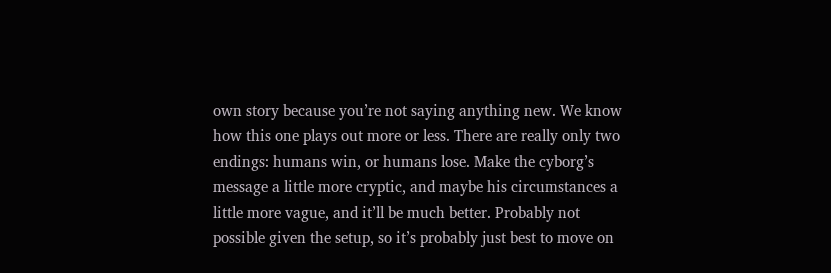own story because you’re not saying anything new. We know how this one plays out more or less. There are really only two endings: humans win, or humans lose. Make the cyborg’s message a little more cryptic, and maybe his circumstances a little more vague, and it’ll be much better. Probably not possible given the setup, so it’s probably just best to move on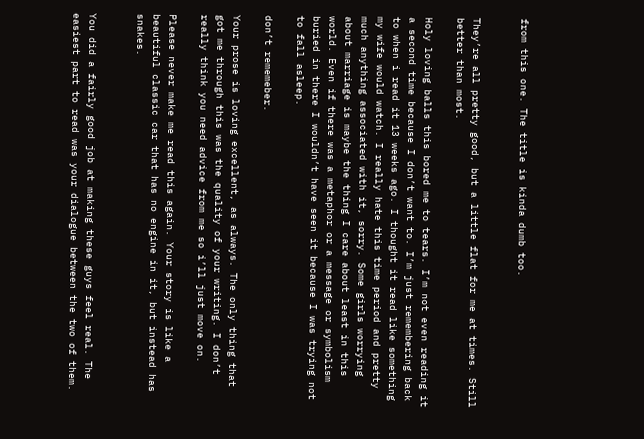from this one. The title is kinda dumb too.


They’re all pretty good, but a little flat for me at times. Still better than most.

Holy loving balls this bored me to tears. I’m not even reading it a second time because I don’t want to. I’m just remembering back to when i read it 13 weeks ago. I thought it read like something my wife would watch. I really hate this time period and pretty much anything associated with it, sorry. Some girls worrying about marriage is maybe the thing I care about least in this world. Even if there was a metaphor or a message or symbolism buried in there I wouldn’t have seen it because I was trying not to fall asleep.

don’t rememeber.

Your prose is loving excellent, as always. The only thing that got me through this was the quality of your writing. I don’t really think you need advice from me so i’ll just move on.

Please never make me read this again. Your story is like a beautiful classic car that has no engine in it, but instead has snakes.


You did a fairly good job at making these guys feel real. The easiest part to read was your dialogue between the two of them.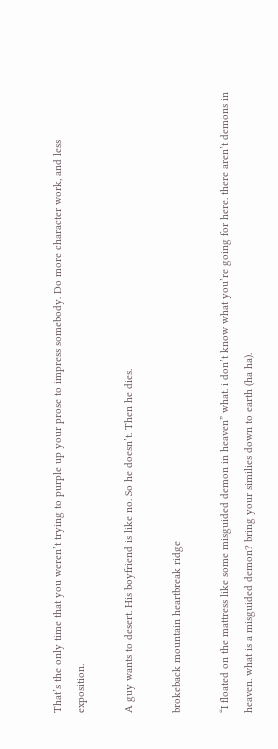That’s the only time that you weren’t trying to purple up your prose to impress somebody. Do more character work, and less exposition.

A guy wants to desert. His boyfriend is like no. So he doesn’t. Then he dies.

brokeback mountain heartbreak ridge

“I floated on the mattress like some misguided demon in heaven” what. i don’t know what you’re going for here. there aren’t demons in heaven. what is a misguided demon? bring your similies down to earth (ha ha).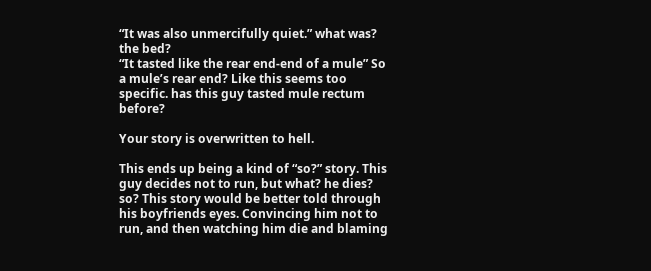“It was also unmercifully quiet.” what was? the bed?
“It tasted like the rear end-end of a mule” So a mule’s rear end? Like this seems too specific. has this guy tasted mule rectum before?

Your story is overwritten to hell.

This ends up being a kind of “so?” story. This guy decides not to run, but what? he dies? so? This story would be better told through his boyfriends eyes. Convincing him not to run, and then watching him die and blaming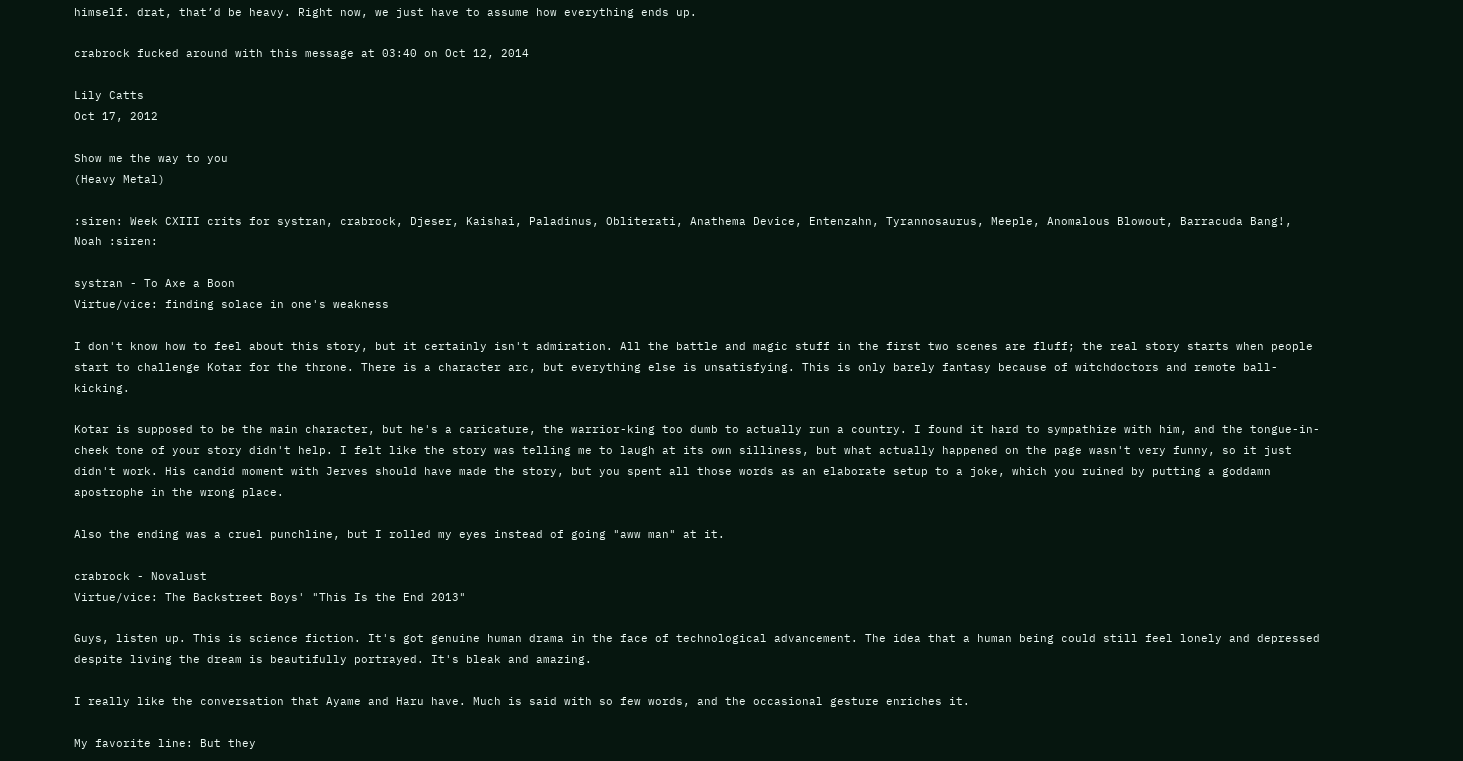himself. drat, that’d be heavy. Right now, we just have to assume how everything ends up.

crabrock fucked around with this message at 03:40 on Oct 12, 2014

Lily Catts
Oct 17, 2012

Show me the way to you
(Heavy Metal)

:siren: Week CXIII crits for systran, crabrock, Djeser, Kaishai, Paladinus, Obliterati, Anathema Device, Entenzahn, Tyrannosaurus, Meeple, Anomalous Blowout, Barracuda Bang!, Noah :siren:

systran - To Axe a Boon
Virtue/vice: finding solace in one's weakness

I don't know how to feel about this story, but it certainly isn't admiration. All the battle and magic stuff in the first two scenes are fluff; the real story starts when people start to challenge Kotar for the throne. There is a character arc, but everything else is unsatisfying. This is only barely fantasy because of witchdoctors and remote ball-kicking.

Kotar is supposed to be the main character, but he's a caricature, the warrior-king too dumb to actually run a country. I found it hard to sympathize with him, and the tongue-in-cheek tone of your story didn't help. I felt like the story was telling me to laugh at its own silliness, but what actually happened on the page wasn't very funny, so it just didn't work. His candid moment with Jerves should have made the story, but you spent all those words as an elaborate setup to a joke, which you ruined by putting a goddamn apostrophe in the wrong place.

Also the ending was a cruel punchline, but I rolled my eyes instead of going "aww man" at it.

crabrock - Novalust
Virtue/vice: The Backstreet Boys' "This Is the End 2013"

Guys, listen up. This is science fiction. It's got genuine human drama in the face of technological advancement. The idea that a human being could still feel lonely and depressed despite living the dream is beautifully portrayed. It's bleak and amazing.

I really like the conversation that Ayame and Haru have. Much is said with so few words, and the occasional gesture enriches it.

My favorite line: But they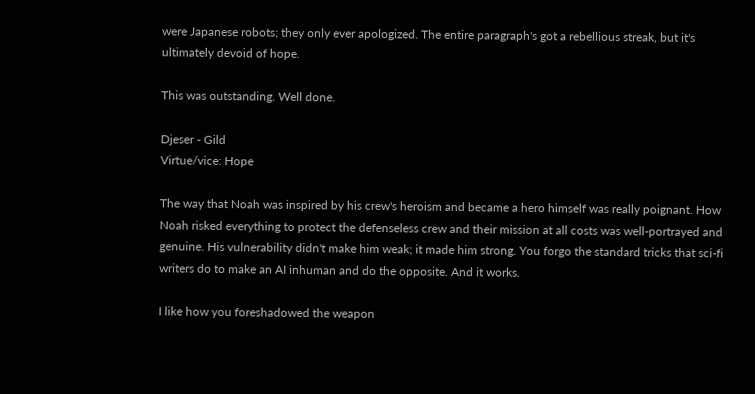were Japanese robots; they only ever apologized. The entire paragraph's got a rebellious streak, but it's ultimately devoid of hope.

This was outstanding. Well done.

Djeser - Gild
Virtue/vice: Hope

The way that Noah was inspired by his crew's heroism and became a hero himself was really poignant. How Noah risked everything to protect the defenseless crew and their mission at all costs was well-portrayed and genuine. His vulnerability didn't make him weak; it made him strong. You forgo the standard tricks that sci-fi writers do to make an AI inhuman and do the opposite. And it works.

I like how you foreshadowed the weapon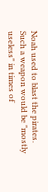Noah used to blast the pirates. Such a weapon would be "mostly useless" in times of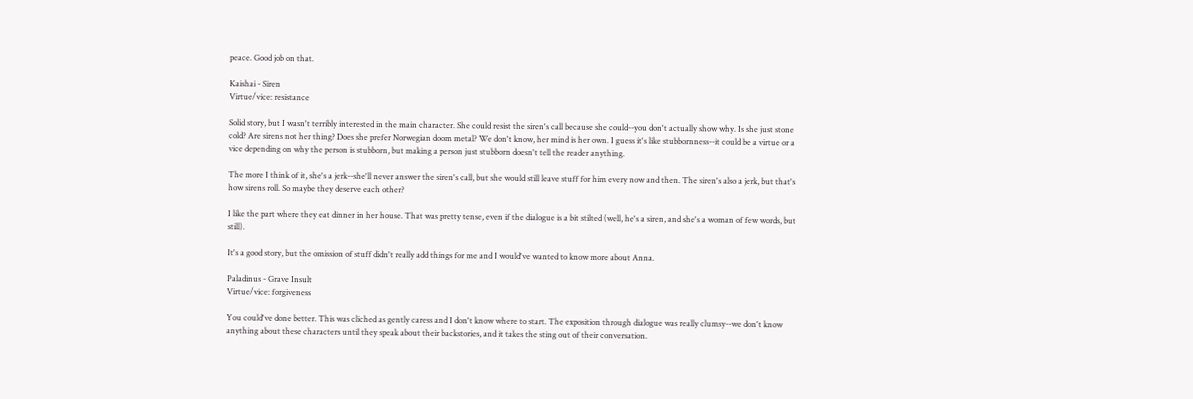peace. Good job on that.

Kaishai - Siren
Virtue/vice: resistance

Solid story, but I wasn't terribly interested in the main character. She could resist the siren's call because she could--you don't actually show why. Is she just stone cold? Are sirens not her thing? Does she prefer Norwegian doom metal? We don't know, her mind is her own. I guess it's like stubbornness--it could be a virtue or a vice depending on why the person is stubborn, but making a person just stubborn doesn't tell the reader anything.

The more I think of it, she's a jerk--she'll never answer the siren's call, but she would still leave stuff for him every now and then. The siren's also a jerk, but that's how sirens roll. So maybe they deserve each other?

I like the part where they eat dinner in her house. That was pretty tense, even if the dialogue is a bit stilted (well, he's a siren, and she's a woman of few words, but still).

It's a good story, but the omission of stuff didn't really add things for me and I would've wanted to know more about Anna.

Paladinus - Grave Insult
Virtue/vice: forgiveness

You could've done better. This was cliched as gently caress and I don't know where to start. The exposition through dialogue was really clumsy--we don't know anything about these characters until they speak about their backstories, and it takes the sting out of their conversation.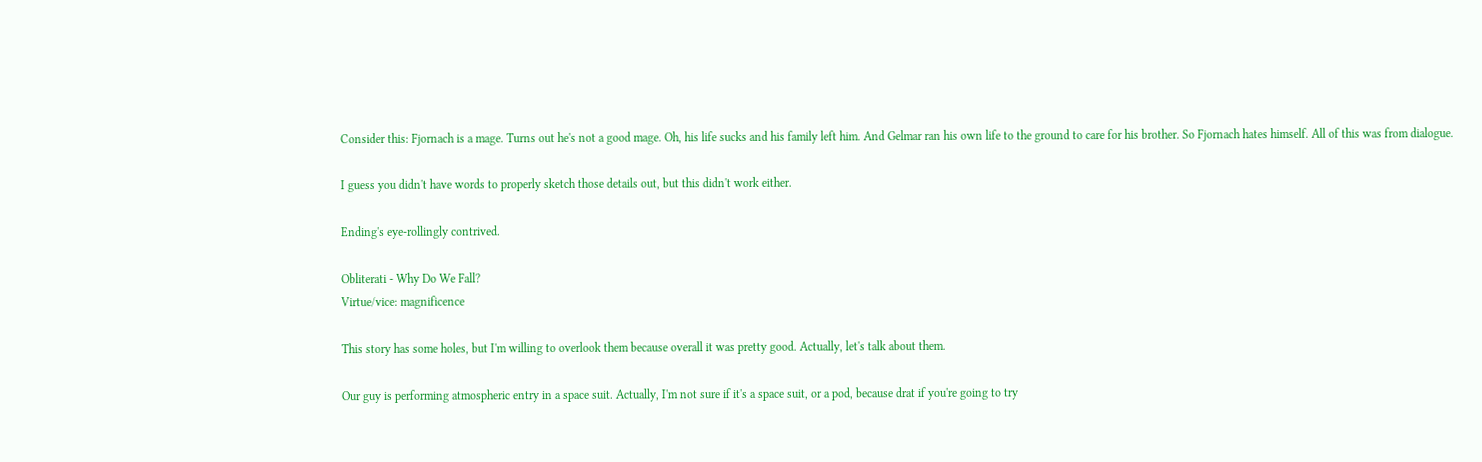Consider this: Fjornach is a mage. Turns out he's not a good mage. Oh, his life sucks and his family left him. And Gelmar ran his own life to the ground to care for his brother. So Fjornach hates himself. All of this was from dialogue.

I guess you didn't have words to properly sketch those details out, but this didn't work either.

Ending's eye-rollingly contrived.

Obliterati - Why Do We Fall?
Virtue/vice: magnificence

This story has some holes, but I'm willing to overlook them because overall it was pretty good. Actually, let's talk about them.

Our guy is performing atmospheric entry in a space suit. Actually, I'm not sure if it's a space suit, or a pod, because drat if you're going to try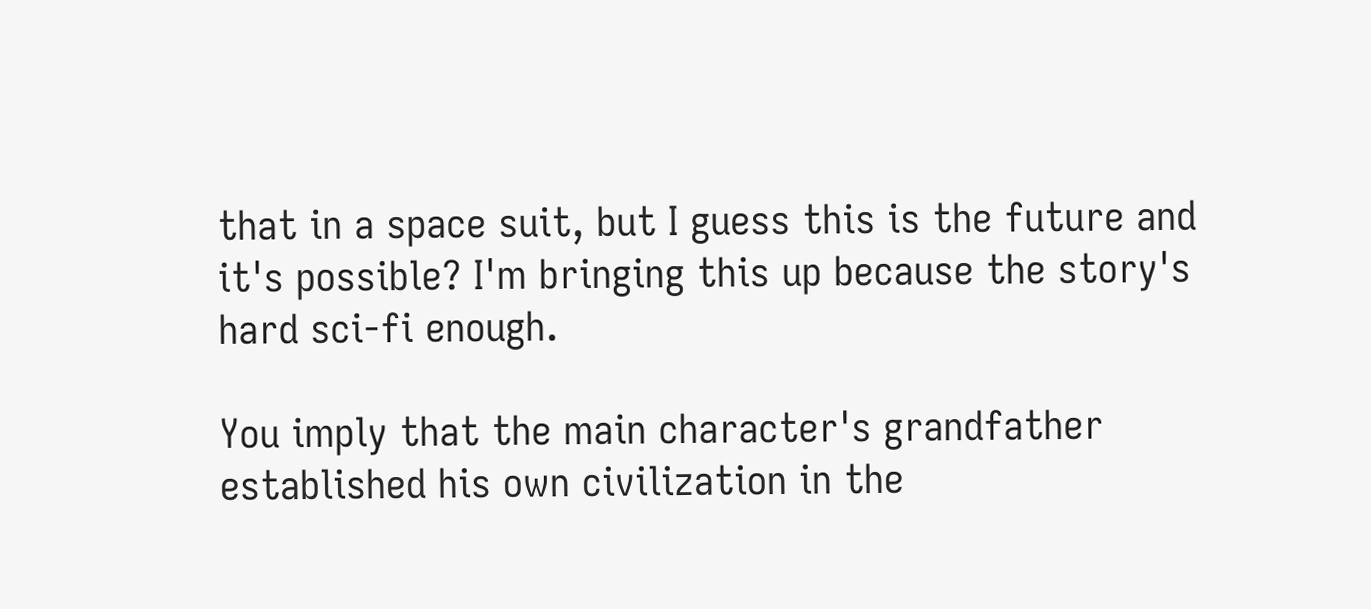that in a space suit, but I guess this is the future and it's possible? I'm bringing this up because the story's hard sci-fi enough.

You imply that the main character's grandfather established his own civilization in the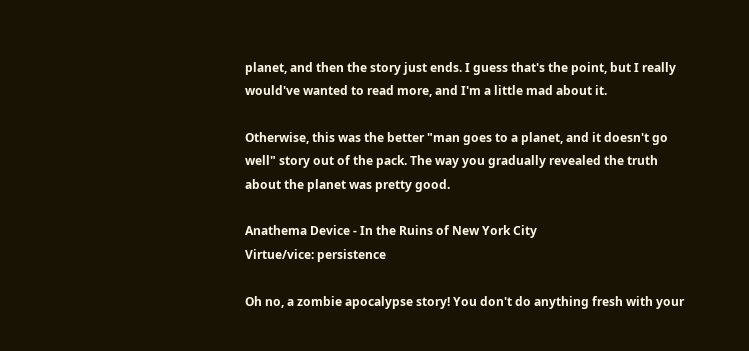planet, and then the story just ends. I guess that's the point, but I really would've wanted to read more, and I'm a little mad about it.

Otherwise, this was the better "man goes to a planet, and it doesn't go well" story out of the pack. The way you gradually revealed the truth about the planet was pretty good.

Anathema Device - In the Ruins of New York City
Virtue/vice: persistence

Oh no, a zombie apocalypse story! You don't do anything fresh with your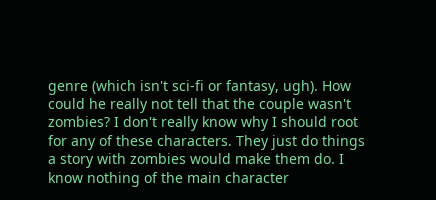genre (which isn't sci-fi or fantasy, ugh). How could he really not tell that the couple wasn't zombies? I don't really know why I should root for any of these characters. They just do things a story with zombies would make them do. I know nothing of the main character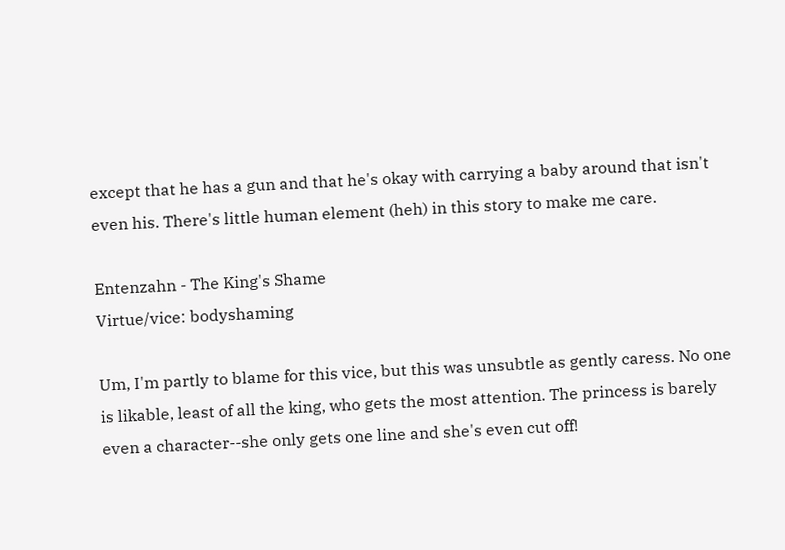except that he has a gun and that he's okay with carrying a baby around that isn't even his. There's little human element (heh) in this story to make me care.

Entenzahn - The King's Shame
Virtue/vice: bodyshaming

Um, I'm partly to blame for this vice, but this was unsubtle as gently caress. No one is likable, least of all the king, who gets the most attention. The princess is barely even a character--she only gets one line and she's even cut off!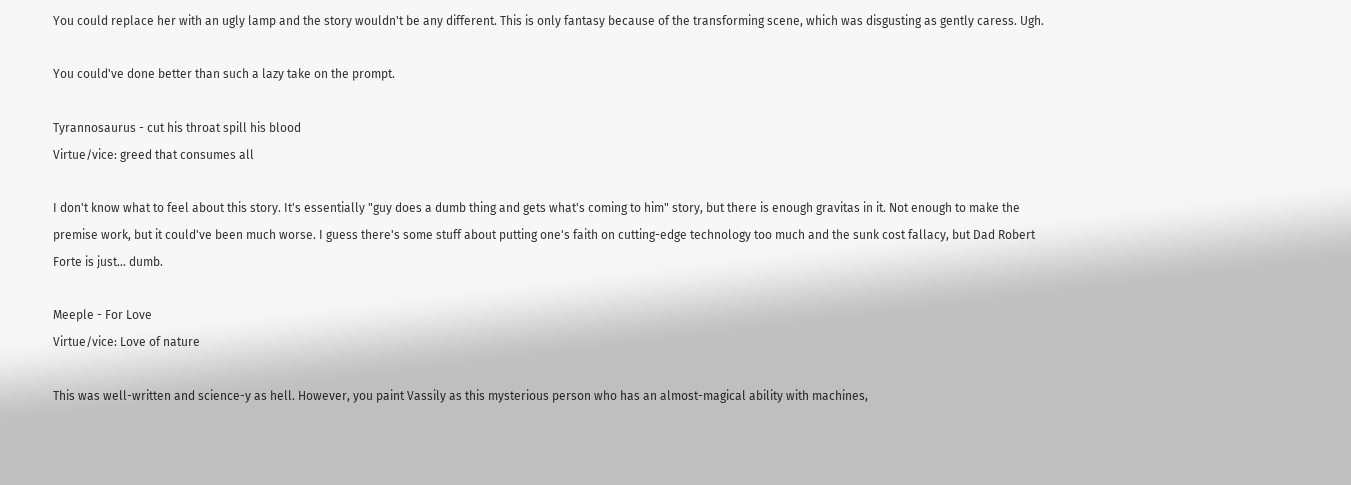You could replace her with an ugly lamp and the story wouldn't be any different. This is only fantasy because of the transforming scene, which was disgusting as gently caress. Ugh.

You could've done better than such a lazy take on the prompt.

Tyrannosaurus - cut his throat spill his blood
Virtue/vice: greed that consumes all

I don't know what to feel about this story. It's essentially "guy does a dumb thing and gets what's coming to him" story, but there is enough gravitas in it. Not enough to make the premise work, but it could've been much worse. I guess there's some stuff about putting one's faith on cutting-edge technology too much and the sunk cost fallacy, but Dad Robert Forte is just... dumb.

Meeple - For Love
Virtue/vice: Love of nature

This was well-written and science-y as hell. However, you paint Vassily as this mysterious person who has an almost-magical ability with machines,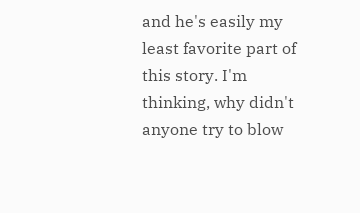and he's easily my least favorite part of this story. I'm thinking, why didn't anyone try to blow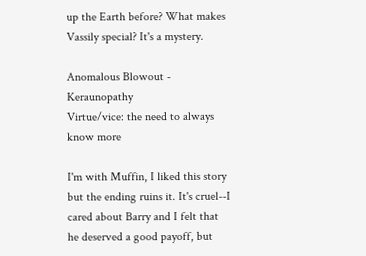up the Earth before? What makes Vassily special? It's a mystery.

Anomalous Blowout - Keraunopathy
Virtue/vice: the need to always know more

I'm with Muffin, I liked this story but the ending ruins it. It's cruel--I cared about Barry and I felt that he deserved a good payoff, but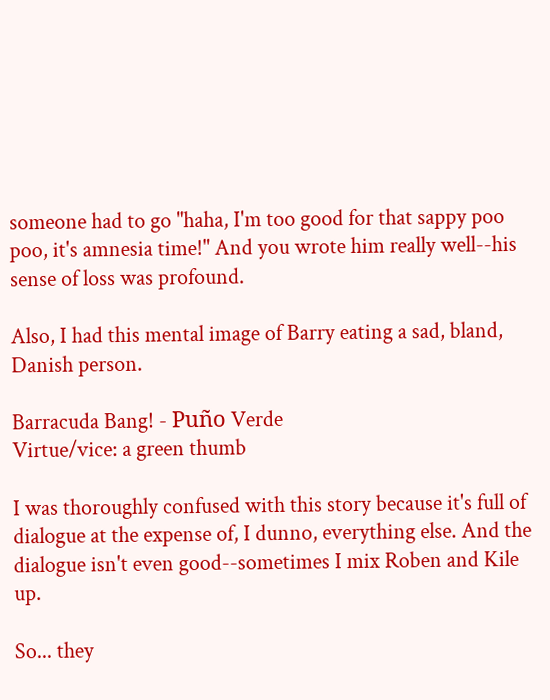someone had to go "haha, I'm too good for that sappy poo poo, it's amnesia time!" And you wrote him really well--his sense of loss was profound.

Also, I had this mental image of Barry eating a sad, bland, Danish person.

Barracuda Bang! - Puño Verde
Virtue/vice: a green thumb

I was thoroughly confused with this story because it's full of dialogue at the expense of, I dunno, everything else. And the dialogue isn't even good--sometimes I mix Roben and Kile up.

So... they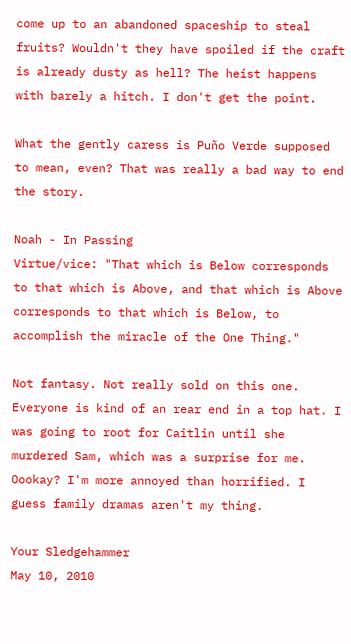come up to an abandoned spaceship to steal fruits? Wouldn't they have spoiled if the craft is already dusty as hell? The heist happens with barely a hitch. I don't get the point.

What the gently caress is Puño Verde supposed to mean, even? That was really a bad way to end the story.

Noah - In Passing
Virtue/vice: "That which is Below corresponds to that which is Above, and that which is Above corresponds to that which is Below, to accomplish the miracle of the One Thing."

Not fantasy. Not really sold on this one. Everyone is kind of an rear end in a top hat. I was going to root for Caitlin until she murdered Sam, which was a surprise for me. Oookay? I'm more annoyed than horrified. I guess family dramas aren't my thing.

Your Sledgehammer
May 10, 2010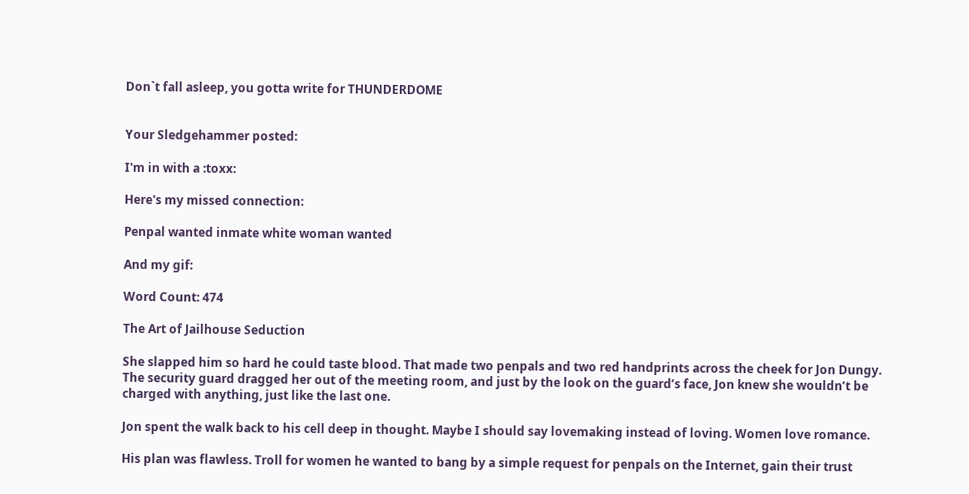Don`t fall asleep, you gotta write for THUNDERDOME


Your Sledgehammer posted:

I'm in with a :toxx:

Here's my missed connection:

Penpal wanted inmate white woman wanted

And my gif:

Word Count: 474

The Art of Jailhouse Seduction

She slapped him so hard he could taste blood. That made two penpals and two red handprints across the cheek for Jon Dungy. The security guard dragged her out of the meeting room, and just by the look on the guard’s face, Jon knew she wouldn’t be charged with anything, just like the last one.

Jon spent the walk back to his cell deep in thought. Maybe I should say lovemaking instead of loving. Women love romance.

His plan was flawless. Troll for women he wanted to bang by a simple request for penpals on the Internet, gain their trust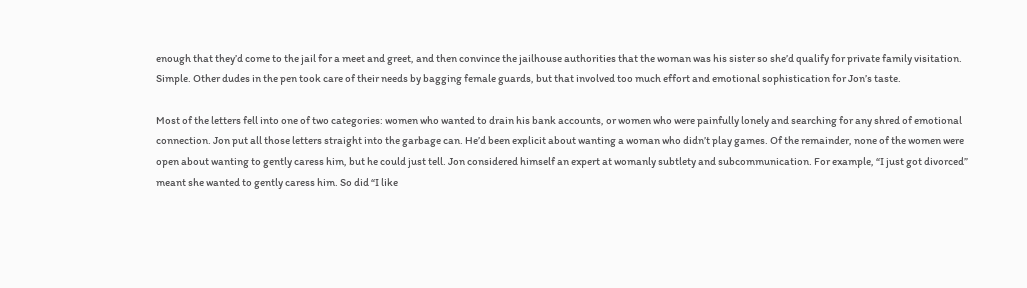enough that they’d come to the jail for a meet and greet, and then convince the jailhouse authorities that the woman was his sister so she’d qualify for private family visitation. Simple. Other dudes in the pen took care of their needs by bagging female guards, but that involved too much effort and emotional sophistication for Jon’s taste.

Most of the letters fell into one of two categories: women who wanted to drain his bank accounts, or women who were painfully lonely and searching for any shred of emotional connection. Jon put all those letters straight into the garbage can. He’d been explicit about wanting a woman who didn’t play games. Of the remainder, none of the women were open about wanting to gently caress him, but he could just tell. Jon considered himself an expert at womanly subtlety and subcommunication. For example, “I just got divorced” meant she wanted to gently caress him. So did “I like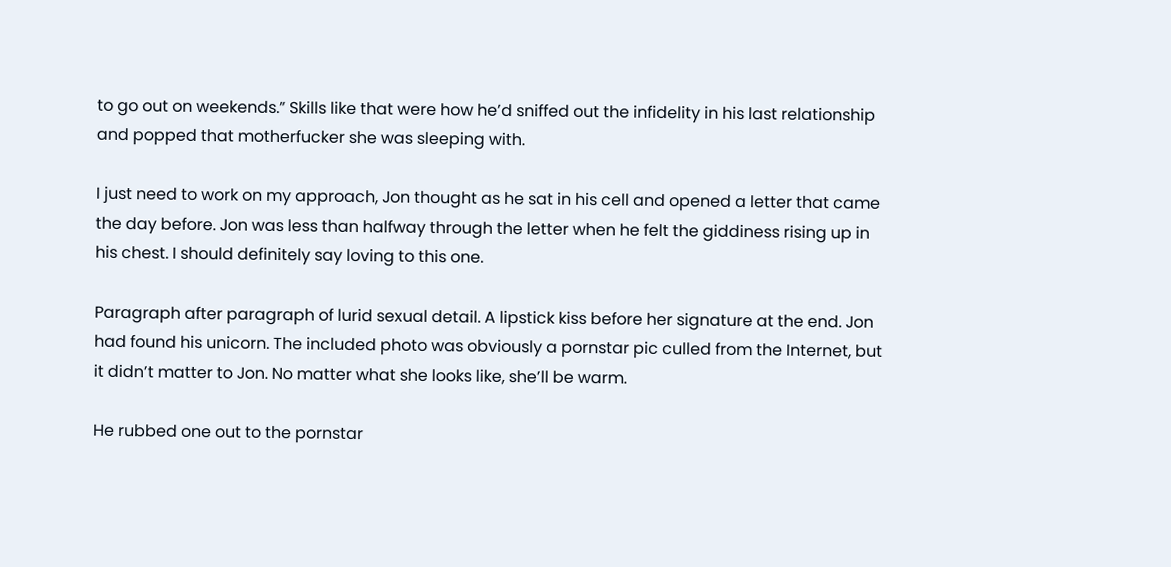to go out on weekends.” Skills like that were how he’d sniffed out the infidelity in his last relationship and popped that motherfucker she was sleeping with.

I just need to work on my approach, Jon thought as he sat in his cell and opened a letter that came the day before. Jon was less than halfway through the letter when he felt the giddiness rising up in his chest. I should definitely say loving to this one.

Paragraph after paragraph of lurid sexual detail. A lipstick kiss before her signature at the end. Jon had found his unicorn. The included photo was obviously a pornstar pic culled from the Internet, but it didn’t matter to Jon. No matter what she looks like, she’ll be warm.

He rubbed one out to the pornstar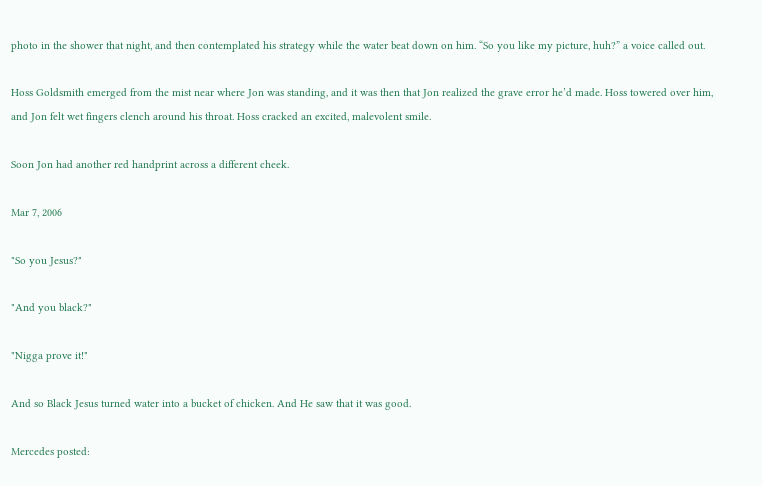photo in the shower that night, and then contemplated his strategy while the water beat down on him. “So you like my picture, huh?” a voice called out.

Hoss Goldsmith emerged from the mist near where Jon was standing, and it was then that Jon realized the grave error he’d made. Hoss towered over him, and Jon felt wet fingers clench around his throat. Hoss cracked an excited, malevolent smile.

Soon Jon had another red handprint across a different cheek.

Mar 7, 2006

"So you Jesus?"

"And you black?"

"Nigga prove it!"

And so Black Jesus turned water into a bucket of chicken. And He saw that it was good.

Mercedes posted: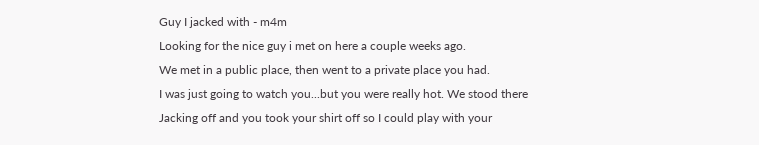Guy I jacked with - m4m
Looking for the nice guy i met on here a couple weeks ago.
We met in a public place, then went to a private place you had.
I was just going to watch you...but you were really hot. We stood there
Jacking off and you took your shirt off so I could play with your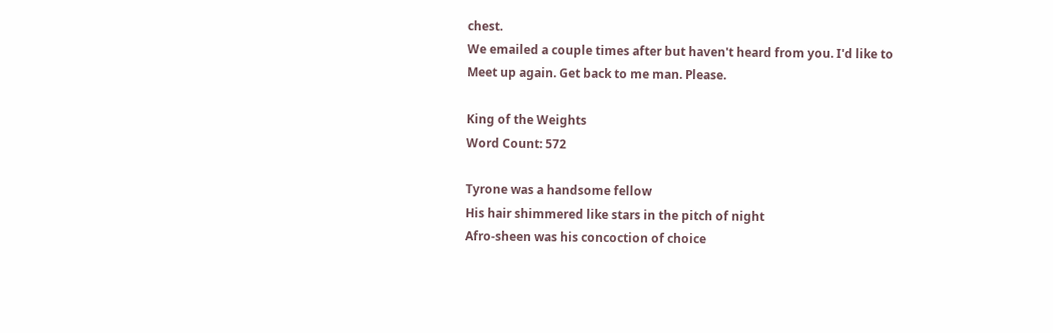chest.
We emailed a couple times after but haven't heard from you. I'd like to
Meet up again. Get back to me man. Please.

King of the Weights
Word Count: 572

Tyrone was a handsome fellow
His hair shimmered like stars in the pitch of night
Afro-sheen was his concoction of choice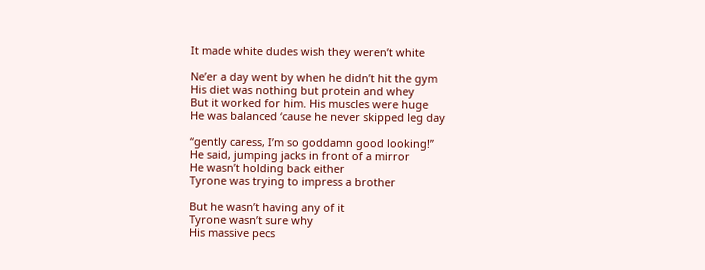It made white dudes wish they weren’t white

Ne’er a day went by when he didn’t hit the gym
His diet was nothing but protein and whey
But it worked for him. His muscles were huge
He was balanced ‘cause he never skipped leg day

“gently caress, I’m so goddamn good looking!”
He said, jumping jacks in front of a mirror
He wasn’t holding back either
Tyrone was trying to impress a brother

But he wasn’t having any of it
Tyrone wasn’t sure why
His massive pecs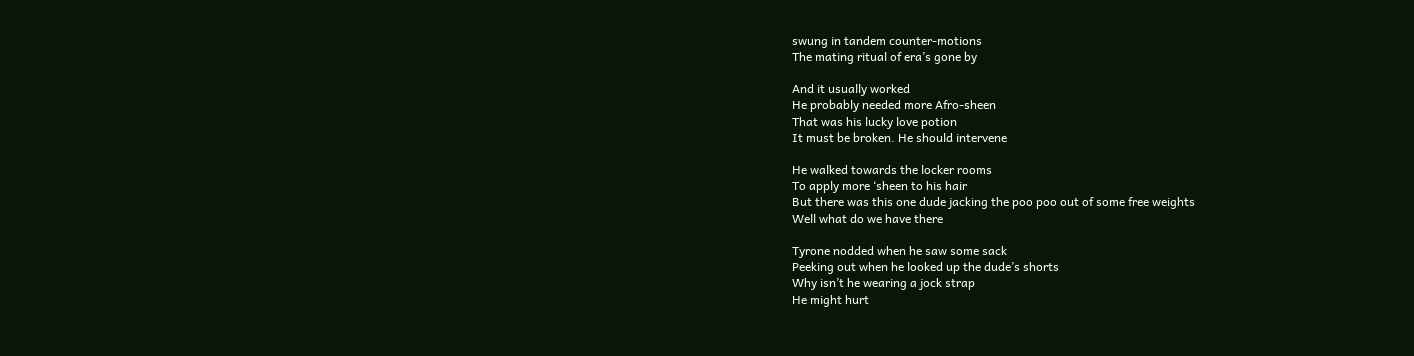swung in tandem counter-motions
The mating ritual of era’s gone by

And it usually worked
He probably needed more Afro-sheen
That was his lucky love potion
It must be broken. He should intervene

He walked towards the locker rooms
To apply more ‘sheen to his hair
But there was this one dude jacking the poo poo out of some free weights
Well what do we have there

Tyrone nodded when he saw some sack
Peeking out when he looked up the dude’s shorts
Why isn’t he wearing a jock strap
He might hurt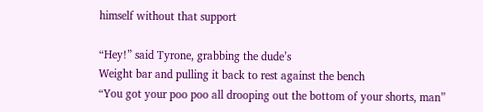himself without that support

“Hey!” said Tyrone, grabbing the dude’s
Weight bar and pulling it back to rest against the bench
“You got your poo poo all drooping out the bottom of your shorts, man”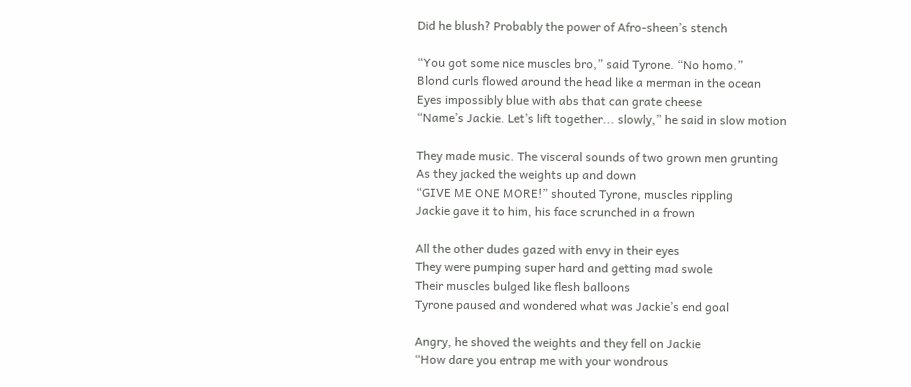Did he blush? Probably the power of Afro-sheen’s stench

“You got some nice muscles bro,” said Tyrone. “No homo.”
Blond curls flowed around the head like a merman in the ocean
Eyes impossibly blue with abs that can grate cheese
“Name’s Jackie. Let’s lift together... slowly,” he said in slow motion

They made music. The visceral sounds of two grown men grunting
As they jacked the weights up and down
“GIVE ME ONE MORE!” shouted Tyrone, muscles rippling
Jackie gave it to him, his face scrunched in a frown

All the other dudes gazed with envy in their eyes
They were pumping super hard and getting mad swole
Their muscles bulged like flesh balloons
Tyrone paused and wondered what was Jackie’s end goal

Angry, he shoved the weights and they fell on Jackie
“How dare you entrap me with your wondrous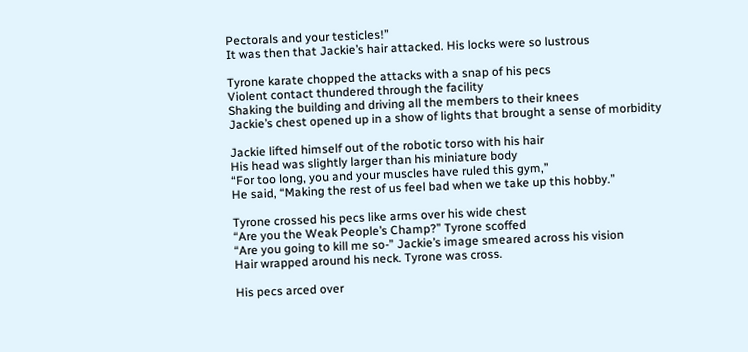Pectorals and your testicles!”
It was then that Jackie’s hair attacked. His locks were so lustrous

Tyrone karate chopped the attacks with a snap of his pecs
Violent contact thundered through the facility
Shaking the building and driving all the members to their knees
Jackie’s chest opened up in a show of lights that brought a sense of morbidity

Jackie lifted himself out of the robotic torso with his hair
His head was slightly larger than his miniature body
“For too long, you and your muscles have ruled this gym,”
He said, “Making the rest of us feel bad when we take up this hobby.”

Tyrone crossed his pecs like arms over his wide chest
“Are you the Weak People’s Champ?” Tyrone scoffed
“Are you going to kill me so-” Jackie’s image smeared across his vision
Hair wrapped around his neck. Tyrone was cross.

His pecs arced over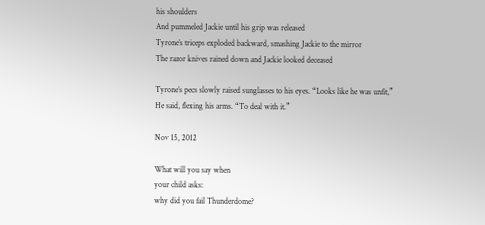his shoulders
And pummeled Jackie until his grip was released
Tyrone’s triceps exploded backward, smashing Jackie to the mirror
The razor knives rained down and Jackie looked deceased

Tyrone’s pecs slowly raised sunglasses to his eyes. “Looks like he was unfit,”
He said, flexing his arms. “To deal with it.”

Nov 15, 2012

What will you say when
your child asks:
why did you fail Thunderdome?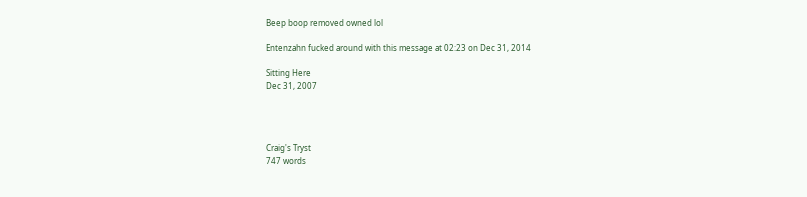Beep boop removed owned lol

Entenzahn fucked around with this message at 02:23 on Dec 31, 2014

Sitting Here
Dec 31, 2007




Craig's Tryst
747 words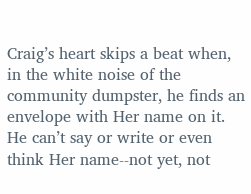Craig’s heart skips a beat when, in the white noise of the community dumpster, he finds an envelope with Her name on it. He can’t say or write or even think Her name--not yet, not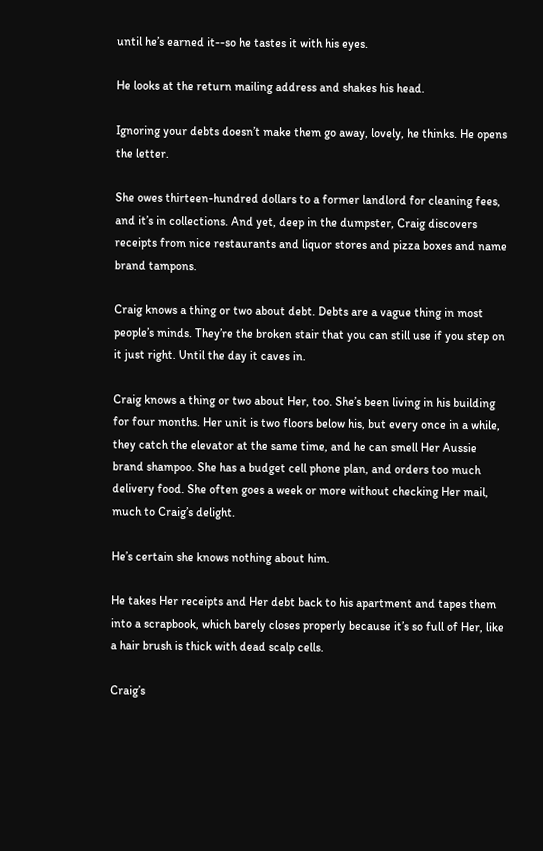until he’s earned it--so he tastes it with his eyes.

He looks at the return mailing address and shakes his head.

Ignoring your debts doesn’t make them go away, lovely, he thinks. He opens the letter.

She owes thirteen-hundred dollars to a former landlord for cleaning fees, and it’s in collections. And yet, deep in the dumpster, Craig discovers receipts from nice restaurants and liquor stores and pizza boxes and name brand tampons.

Craig knows a thing or two about debt. Debts are a vague thing in most people’s minds. They’re the broken stair that you can still use if you step on it just right. Until the day it caves in.

Craig knows a thing or two about Her, too. She’s been living in his building for four months. Her unit is two floors below his, but every once in a while, they catch the elevator at the same time, and he can smell Her Aussie brand shampoo. She has a budget cell phone plan, and orders too much delivery food. She often goes a week or more without checking Her mail, much to Craig’s delight.

He’s certain she knows nothing about him.

He takes Her receipts and Her debt back to his apartment and tapes them into a scrapbook, which barely closes properly because it’s so full of Her, like a hair brush is thick with dead scalp cells.

Craig’s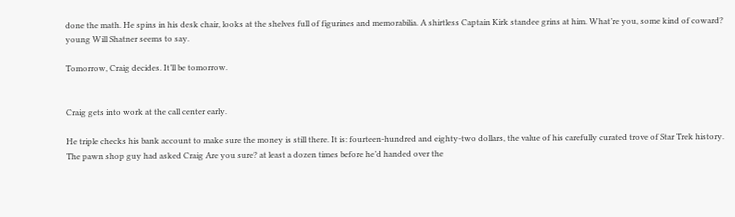done the math. He spins in his desk chair, looks at the shelves full of figurines and memorabilia. A shirtless Captain Kirk standee grins at him. What’re you, some kind of coward? young Will Shatner seems to say.

Tomorrow, Craig decides. It’ll be tomorrow.


Craig gets into work at the call center early.

He triple checks his bank account to make sure the money is still there. It is: fourteen-hundred and eighty-two dollars, the value of his carefully curated trove of Star Trek history. The pawn shop guy had asked Craig Are you sure? at least a dozen times before he’d handed over the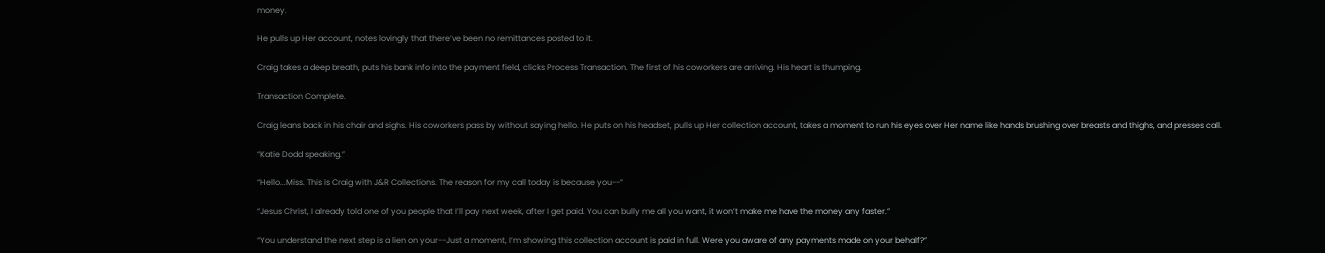money.

He pulls up Her account, notes lovingly that there’ve been no remittances posted to it.

Craig takes a deep breath, puts his bank info into the payment field, clicks Process Transaction. The first of his coworkers are arriving. His heart is thumping.

Transaction Complete.

Craig leans back in his chair and sighs. His coworkers pass by without saying hello. He puts on his headset, pulls up Her collection account, takes a moment to run his eyes over Her name like hands brushing over breasts and thighs, and presses call.

“Katie Dodd speaking.”

“Hello...Miss. This is Craig with J&R Collections. The reason for my call today is because you--”

“Jesus Christ, I already told one of you people that I’ll pay next week, after I get paid. You can bully me all you want, it won’t make me have the money any faster.”

“You understand the next step is a lien on your--Just a moment, I’m showing this collection account is paid in full. Were you aware of any payments made on your behalf?”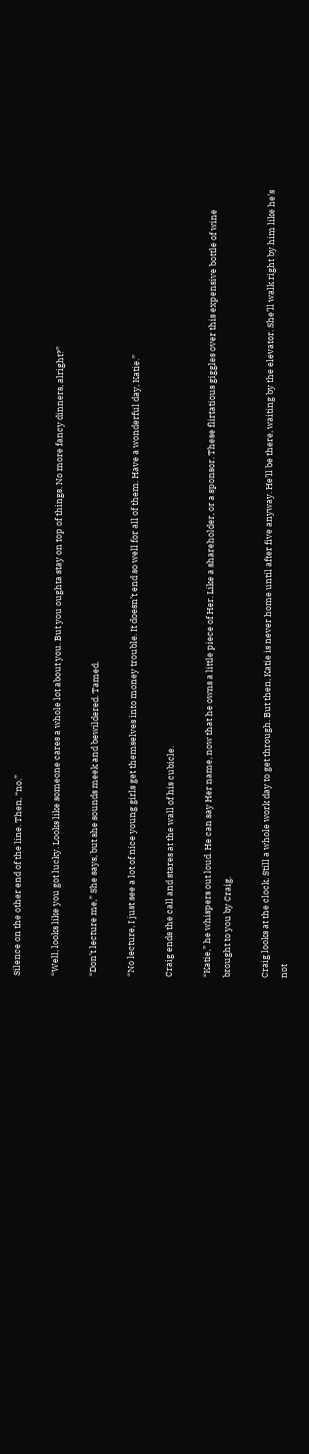Silence on the other end of the line. Then, “no.”

“Well, looks like you got lucky. Looks like someone cares a whole lot about you. But you oughta stay on top of things. No more fancy dinners, alright?”

“Don’t lecture me,” She says, but she sounds meek and bewildered. Tamed.

“No lecture, I just see a lot of nice young girls get themselves into money trouble. It doesn’t end so well for all of them. Have a wonderful day, Katie.”

Craig ends the call and stares at the wall of his cubicle.

“Katie,” he whispers out loud. He can say Her name, now that he owns a little piece of Her. Like a shareholder, or a sponsor. These flirtatious giggles over this expensive bottle of wine brought to you by Craig.

Craig looks at the clock. Still a whole work day to get through. But then, Katie is never home until after five anyway. He’ll be there, waiting by the elevator. She’ll walk right by him like he’s not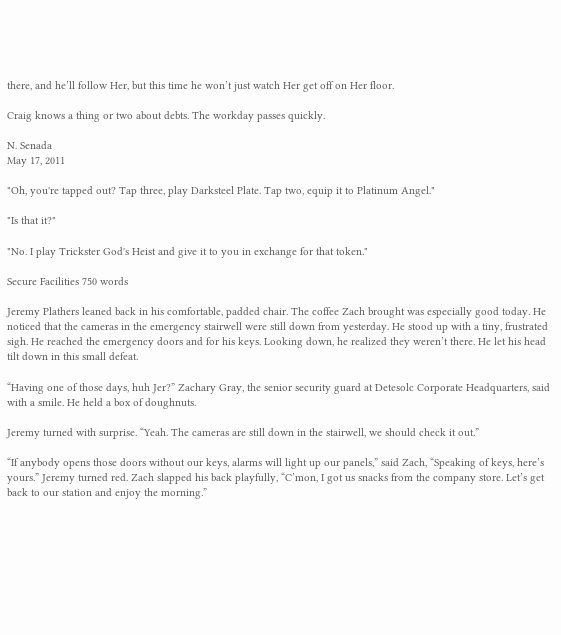there, and he’ll follow Her, but this time he won’t just watch Her get off on Her floor.

Craig knows a thing or two about debts. The workday passes quickly.

N. Senada
May 17, 2011

"Oh, you're tapped out? Tap three, play Darksteel Plate. Tap two, equip it to Platinum Angel."

"Is that it?"

"No. I play Trickster God's Heist and give it to you in exchange for that token."

Secure Facilities 750 words

Jeremy Plathers leaned back in his comfortable, padded chair. The coffee Zach brought was especially good today. He noticed that the cameras in the emergency stairwell were still down from yesterday. He stood up with a tiny, frustrated sigh. He reached the emergency doors and for his keys. Looking down, he realized they weren’t there. He let his head tilt down in this small defeat.

“Having one of those days, huh Jer?” Zachary Gray, the senior security guard at Detesolc Corporate Headquarters, said with a smile. He held a box of doughnuts.

Jeremy turned with surprise. “Yeah. The cameras are still down in the stairwell, we should check it out.”

“If anybody opens those doors without our keys, alarms will light up our panels,” said Zach, “Speaking of keys, here’s yours.” Jeremy turned red. Zach slapped his back playfully, “C’mon, I got us snacks from the company store. Let’s get back to our station and enjoy the morning.”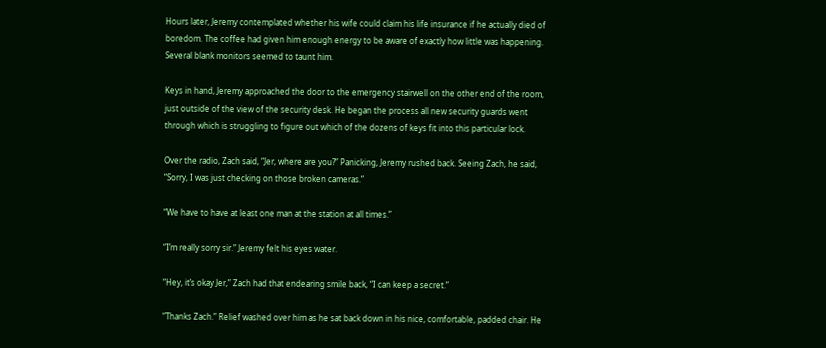Hours later, Jeremy contemplated whether his wife could claim his life insurance if he actually died of boredom. The coffee had given him enough energy to be aware of exactly how little was happening. Several blank monitors seemed to taunt him.

Keys in hand, Jeremy approached the door to the emergency stairwell on the other end of the room, just outside of the view of the security desk. He began the process all new security guards went through which is struggling to figure out which of the dozens of keys fit into this particular lock.

Over the radio, Zach said, “Jer, where are you?” Panicking, Jeremy rushed back. Seeing Zach, he said, “Sorry, I was just checking on those broken cameras.”

“We have to have at least one man at the station at all times.”

“I’m really sorry sir.” Jeremy felt his eyes water.

“Hey, it’s okay Jer,” Zach had that endearing smile back, “I can keep a secret.”

“Thanks Zach.” Relief washed over him as he sat back down in his nice, comfortable, padded chair. He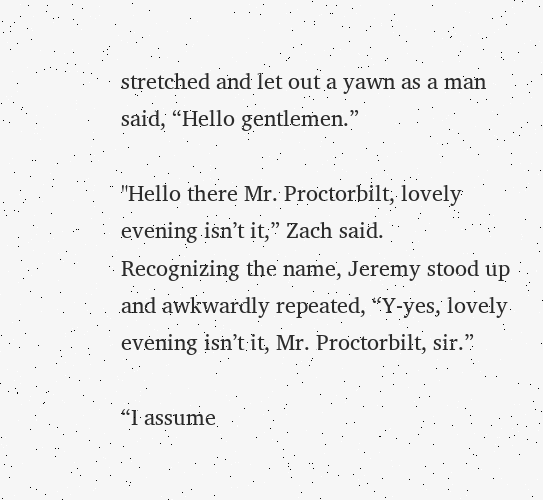stretched and let out a yawn as a man said, “Hello gentlemen.”

"Hello there Mr. Proctorbilt, lovely evening isn’t it,” Zach said.
Recognizing the name, Jeremy stood up and awkwardly repeated, “Y-yes, lovely evening isn’t it, Mr. Proctorbilt, sir.”

“I assume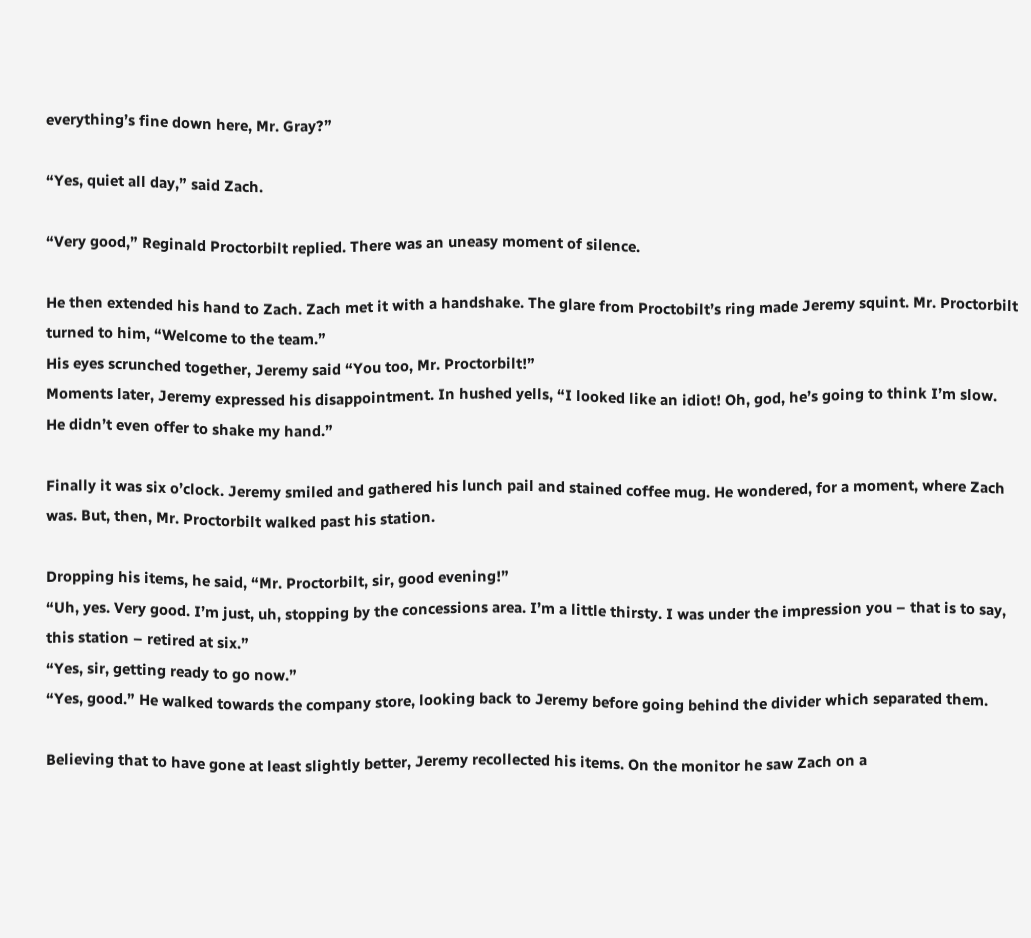everything’s fine down here, Mr. Gray?”

“Yes, quiet all day,” said Zach.

“Very good,” Reginald Proctorbilt replied. There was an uneasy moment of silence.

He then extended his hand to Zach. Zach met it with a handshake. The glare from Proctobilt’s ring made Jeremy squint. Mr. Proctorbilt turned to him, “Welcome to the team.”
His eyes scrunched together, Jeremy said “You too, Mr. Proctorbilt!”
Moments later, Jeremy expressed his disappointment. In hushed yells, “I looked like an idiot! Oh, god, he’s going to think I’m slow. He didn’t even offer to shake my hand.”

Finally it was six o’clock. Jeremy smiled and gathered his lunch pail and stained coffee mug. He wondered, for a moment, where Zach was. But, then, Mr. Proctorbilt walked past his station.

Dropping his items, he said, “Mr. Proctorbilt, sir, good evening!”
“Uh, yes. Very good. I’m just, uh, stopping by the concessions area. I’m a little thirsty. I was under the impression you – that is to say, this station – retired at six.”
“Yes, sir, getting ready to go now.”
“Yes, good.” He walked towards the company store, looking back to Jeremy before going behind the divider which separated them.

Believing that to have gone at least slightly better, Jeremy recollected his items. On the monitor he saw Zach on a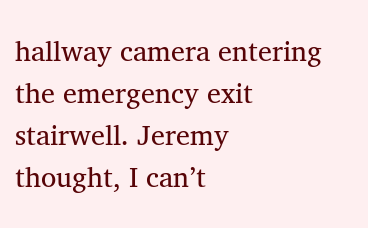hallway camera entering the emergency exit stairwell. Jeremy thought, I can’t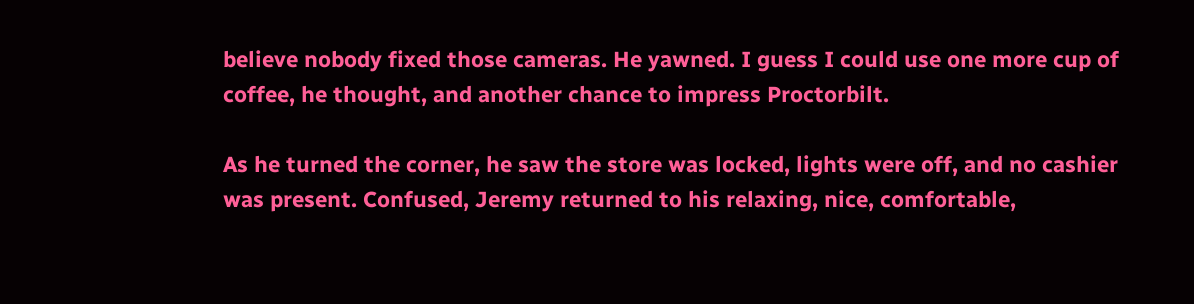believe nobody fixed those cameras. He yawned. I guess I could use one more cup of coffee, he thought, and another chance to impress Proctorbilt.

As he turned the corner, he saw the store was locked, lights were off, and no cashier was present. Confused, Jeremy returned to his relaxing, nice, comfortable,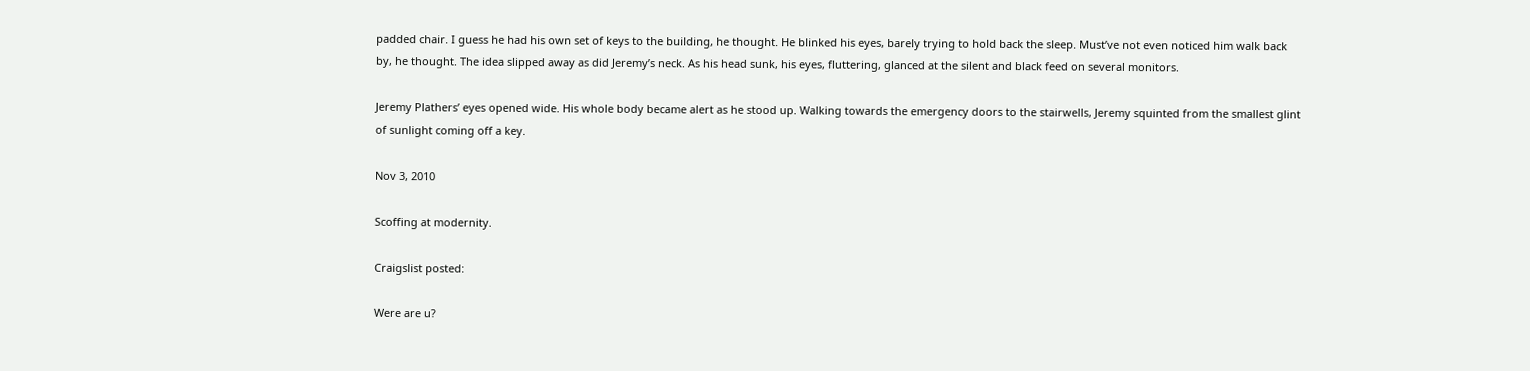padded chair. I guess he had his own set of keys to the building, he thought. He blinked his eyes, barely trying to hold back the sleep. Must’ve not even noticed him walk back by, he thought. The idea slipped away as did Jeremy’s neck. As his head sunk, his eyes, fluttering, glanced at the silent and black feed on several monitors.

Jeremy Plathers’ eyes opened wide. His whole body became alert as he stood up. Walking towards the emergency doors to the stairwells, Jeremy squinted from the smallest glint of sunlight coming off a key.

Nov 3, 2010

Scoffing at modernity.

Craigslist posted:

Were are u?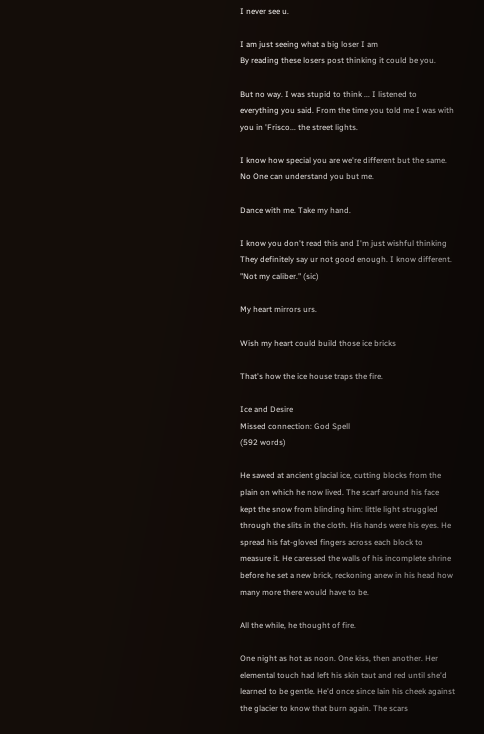I never see u.

I am just seeing what a big loser I am
By reading these losers post thinking it could be you.

But no way. I was stupid to think ... I listened to everything you said. From the time you told me I was with you in 'Frisco... the street lights.

I know how special you are we're different but the same. No One can understand you but me.

Dance with me. Take my hand.

I know you don't read this and I'm just wishful thinking
They definitely say ur not good enough. I know different. "Not my caliber." (sic)

My heart mirrors urs.

Wish my heart could build those ice bricks

That's how the ice house traps the fire.

Ice and Desire
Missed connection: God Spell
(592 words)

He sawed at ancient glacial ice, cutting blocks from the plain on which he now lived. The scarf around his face kept the snow from blinding him: little light struggled through the slits in the cloth. His hands were his eyes. He spread his fat-gloved fingers across each block to measure it. He caressed the walls of his incomplete shrine before he set a new brick, reckoning anew in his head how many more there would have to be.

All the while, he thought of fire.

One night as hot as noon. One kiss, then another. Her elemental touch had left his skin taut and red until she'd learned to be gentle. He'd once since lain his cheek against the glacier to know that burn again. The scars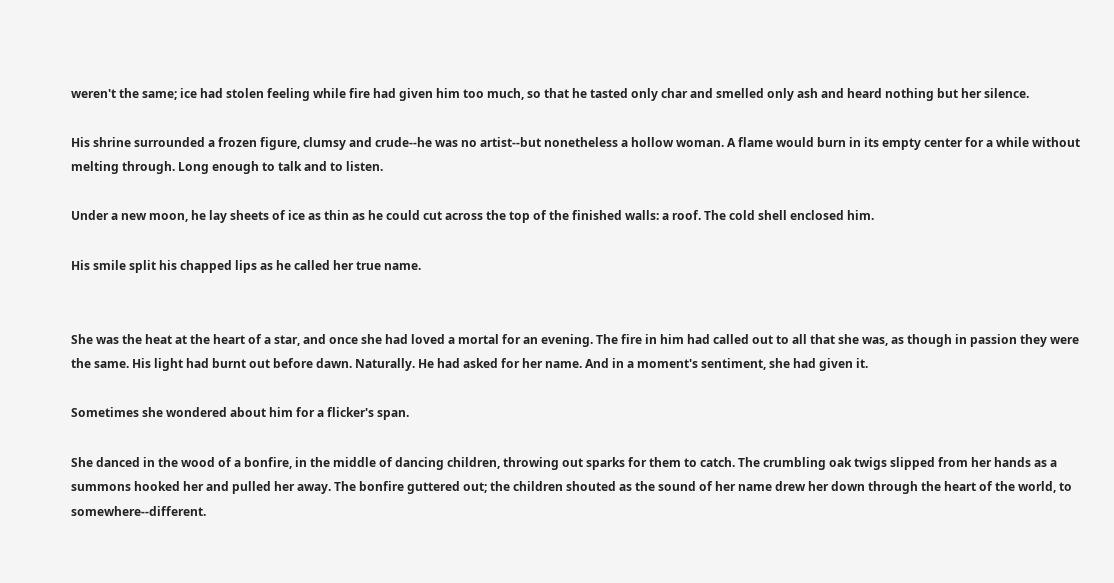weren't the same; ice had stolen feeling while fire had given him too much, so that he tasted only char and smelled only ash and heard nothing but her silence.

His shrine surrounded a frozen figure, clumsy and crude--he was no artist--but nonetheless a hollow woman. A flame would burn in its empty center for a while without melting through. Long enough to talk and to listen.

Under a new moon, he lay sheets of ice as thin as he could cut across the top of the finished walls: a roof. The cold shell enclosed him.

His smile split his chapped lips as he called her true name.


She was the heat at the heart of a star, and once she had loved a mortal for an evening. The fire in him had called out to all that she was, as though in passion they were the same. His light had burnt out before dawn. Naturally. He had asked for her name. And in a moment's sentiment, she had given it.

Sometimes she wondered about him for a flicker's span.

She danced in the wood of a bonfire, in the middle of dancing children, throwing out sparks for them to catch. The crumbling oak twigs slipped from her hands as a summons hooked her and pulled her away. The bonfire guttered out; the children shouted as the sound of her name drew her down through the heart of the world, to somewhere--different.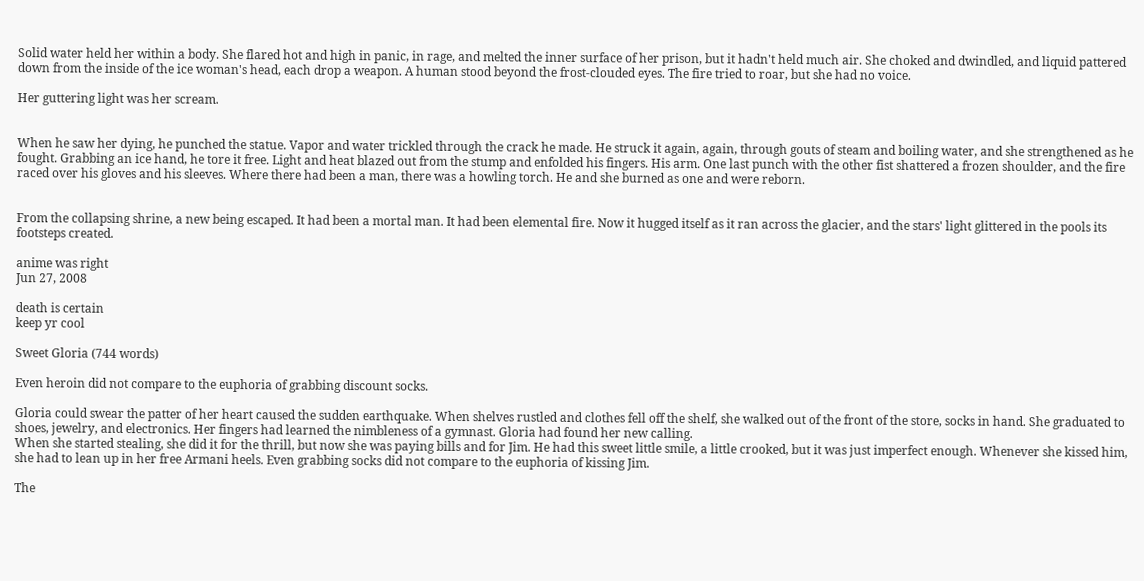Solid water held her within a body. She flared hot and high in panic, in rage, and melted the inner surface of her prison, but it hadn't held much air. She choked and dwindled, and liquid pattered down from the inside of the ice woman's head, each drop a weapon. A human stood beyond the frost-clouded eyes. The fire tried to roar, but she had no voice.

Her guttering light was her scream.


When he saw her dying, he punched the statue. Vapor and water trickled through the crack he made. He struck it again, again, through gouts of steam and boiling water, and she strengthened as he fought. Grabbing an ice hand, he tore it free. Light and heat blazed out from the stump and enfolded his fingers. His arm. One last punch with the other fist shattered a frozen shoulder, and the fire raced over his gloves and his sleeves. Where there had been a man, there was a howling torch. He and she burned as one and were reborn.


From the collapsing shrine, a new being escaped. It had been a mortal man. It had been elemental fire. Now it hugged itself as it ran across the glacier, and the stars' light glittered in the pools its footsteps created.

anime was right
Jun 27, 2008

death is certain
keep yr cool

Sweet Gloria (744 words)

Even heroin did not compare to the euphoria of grabbing discount socks.

Gloria could swear the patter of her heart caused the sudden earthquake. When shelves rustled and clothes fell off the shelf, she walked out of the front of the store, socks in hand. She graduated to shoes, jewelry, and electronics. Her fingers had learned the nimbleness of a gymnast. Gloria had found her new calling.
When she started stealing, she did it for the thrill, but now she was paying bills and for Jim. He had this sweet little smile, a little crooked, but it was just imperfect enough. Whenever she kissed him, she had to lean up in her free Armani heels. Even grabbing socks did not compare to the euphoria of kissing Jim.

The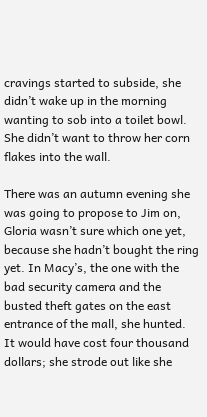cravings started to subside, she didn’t wake up in the morning wanting to sob into a toilet bowl. She didn’t want to throw her corn flakes into the wall.

There was an autumn evening she was going to propose to Jim on, Gloria wasn’t sure which one yet, because she hadn’t bought the ring yet. In Macy’s, the one with the bad security camera and the busted theft gates on the east entrance of the mall, she hunted. It would have cost four thousand dollars; she strode out like she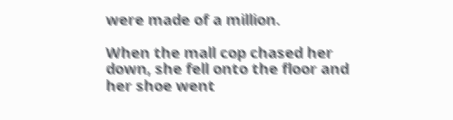were made of a million.

When the mall cop chased her down, she fell onto the floor and her shoe went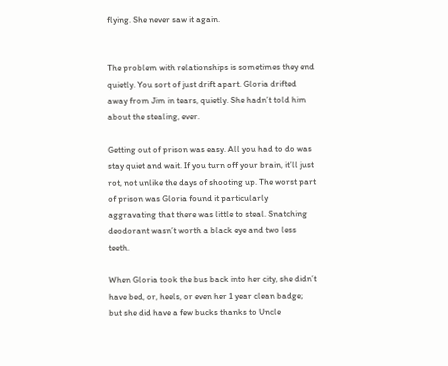flying. She never saw it again.


The problem with relationships is sometimes they end quietly. You sort of just drift apart. Gloria drifted away from Jim in tears, quietly. She hadn’t told him about the stealing, ever.

Getting out of prison was easy. All you had to do was stay quiet and wait. If you turn off your brain, it’ll just rot, not unlike the days of shooting up. The worst part of prison was Gloria found it particularly aggravating that there was little to steal. Snatching deodorant wasn’t worth a black eye and two less teeth.

When Gloria took the bus back into her city, she didn’t have bed, or, heels, or even her 1 year clean badge; but she did have a few bucks thanks to Uncle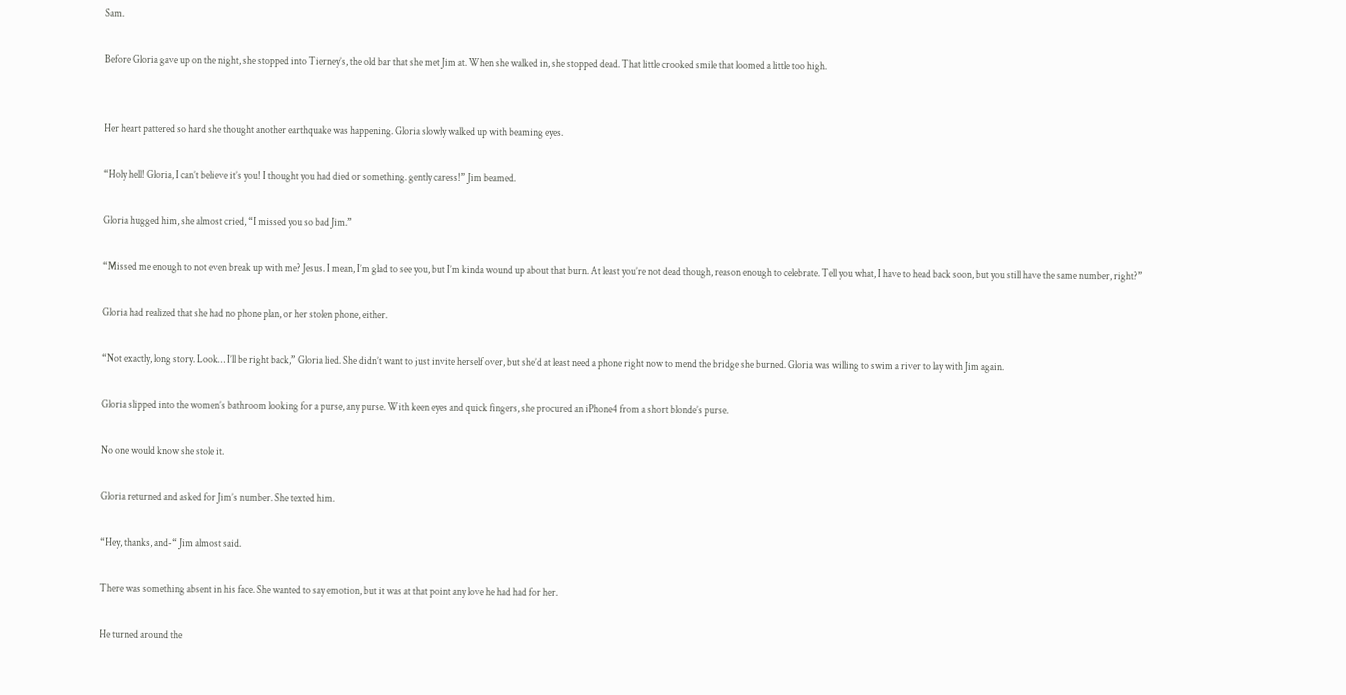Sam.

Before Gloria gave up on the night, she stopped into Tierney’s, the old bar that she met Jim at. When she walked in, she stopped dead. That little crooked smile that loomed a little too high.


Her heart pattered so hard she thought another earthquake was happening. Gloria slowly walked up with beaming eyes.

“Holy hell! Gloria, I can’t believe it’s you! I thought you had died or something. gently caress!” Jim beamed.

Gloria hugged him, she almost cried, “I missed you so bad Jim.”

“Missed me enough to not even break up with me? Jesus. I mean, I’m glad to see you, but I’m kinda wound up about that burn. At least you’re not dead though, reason enough to celebrate. Tell you what, I have to head back soon, but you still have the same number, right?”

Gloria had realized that she had no phone plan, or her stolen phone, either.

“Not exactly, long story. Look… I’ll be right back,” Gloria lied. She didn’t want to just invite herself over, but she’d at least need a phone right now to mend the bridge she burned. Gloria was willing to swim a river to lay with Jim again.

Gloria slipped into the women’s bathroom looking for a purse, any purse. With keen eyes and quick fingers, she procured an iPhone4 from a short blonde’s purse.

No one would know she stole it.

Gloria returned and asked for Jim’s number. She texted him.

“Hey, thanks, and-“ Jim almost said.

There was something absent in his face. She wanted to say emotion, but it was at that point any love he had had for her.

He turned around the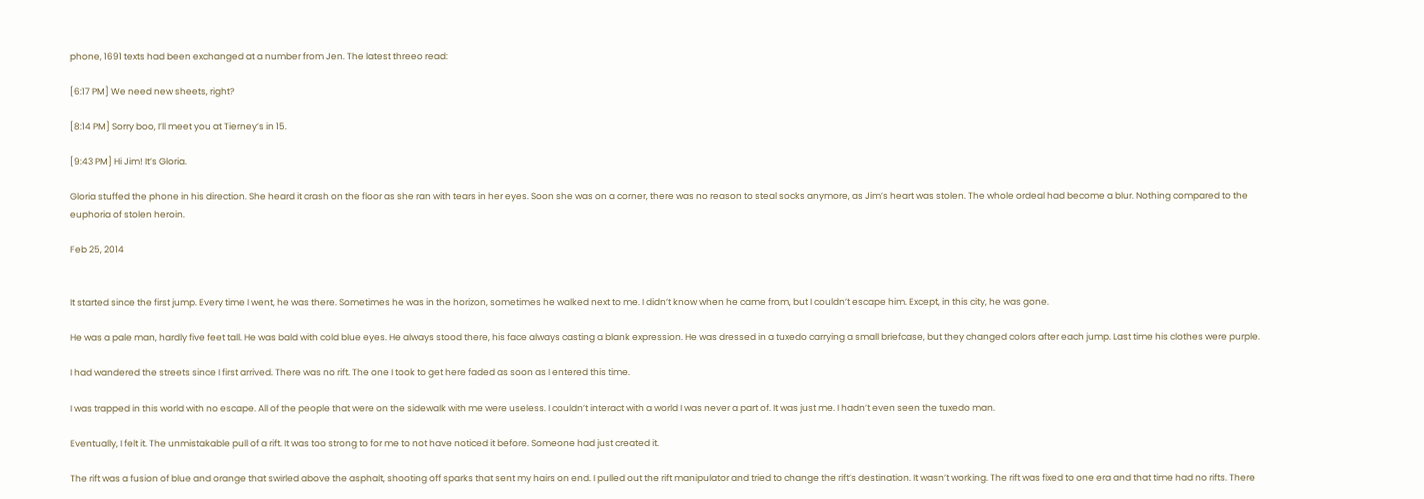phone, 1691 texts had been exchanged at a number from Jen. The latest threeo read:

[6:17 PM] We need new sheets, right?

[8:14 PM] Sorry boo, I’ll meet you at Tierney’s in 15.

[9:43 PM] Hi Jim! It’s Gloria.

Gloria stuffed the phone in his direction. She heard it crash on the floor as she ran with tears in her eyes. Soon she was on a corner, there was no reason to steal socks anymore, as Jim’s heart was stolen. The whole ordeal had become a blur. Nothing compared to the euphoria of stolen heroin.

Feb 25, 2014


It started since the first jump. Every time I went, he was there. Sometimes he was in the horizon, sometimes he walked next to me. I didn’t know when he came from, but I couldn’t escape him. Except, in this city, he was gone.

He was a pale man, hardly five feet tall. He was bald with cold blue eyes. He always stood there, his face always casting a blank expression. He was dressed in a tuxedo carrying a small briefcase, but they changed colors after each jump. Last time his clothes were purple.

I had wandered the streets since I first arrived. There was no rift. The one I took to get here faded as soon as I entered this time.

I was trapped in this world with no escape. All of the people that were on the sidewalk with me were useless. I couldn’t interact with a world I was never a part of. It was just me. I hadn’t even seen the tuxedo man.

Eventually, I felt it. The unmistakable pull of a rift. It was too strong to for me to not have noticed it before. Someone had just created it.

The rift was a fusion of blue and orange that swirled above the asphalt, shooting off sparks that sent my hairs on end. I pulled out the rift manipulator and tried to change the rift’s destination. It wasn’t working. The rift was fixed to one era and that time had no rifts. There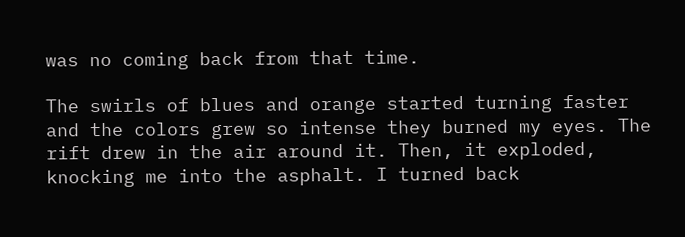was no coming back from that time.

The swirls of blues and orange started turning faster and the colors grew so intense they burned my eyes. The rift drew in the air around it. Then, it exploded, knocking me into the asphalt. I turned back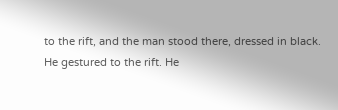to the rift, and the man stood there, dressed in black. He gestured to the rift. He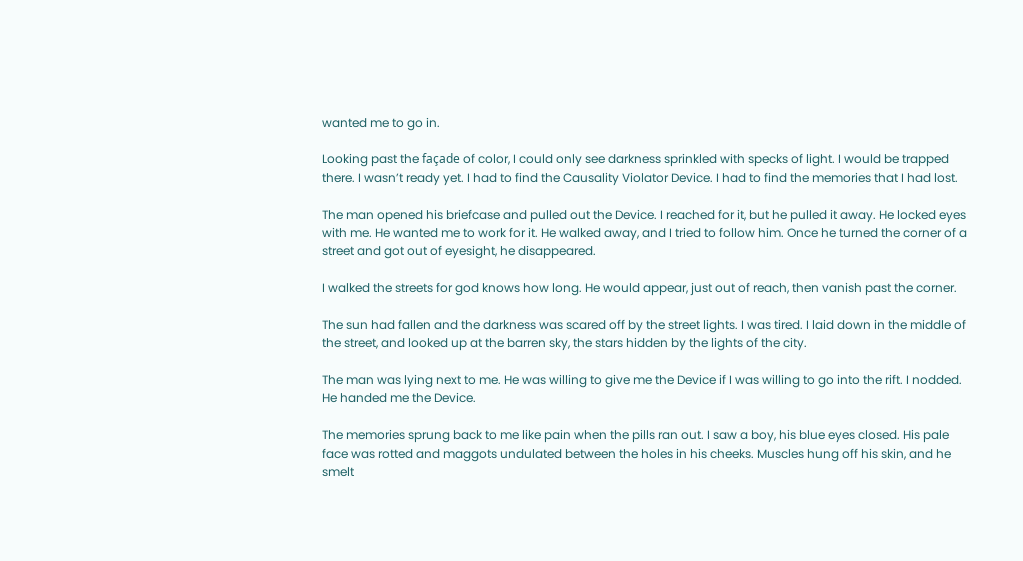wanted me to go in.

Looking past the façade of color, I could only see darkness sprinkled with specks of light. I would be trapped there. I wasn’t ready yet. I had to find the Causality Violator Device. I had to find the memories that I had lost.

The man opened his briefcase and pulled out the Device. I reached for it, but he pulled it away. He locked eyes with me. He wanted me to work for it. He walked away, and I tried to follow him. Once he turned the corner of a street and got out of eyesight, he disappeared.

I walked the streets for god knows how long. He would appear, just out of reach, then vanish past the corner.

The sun had fallen and the darkness was scared off by the street lights. I was tired. I laid down in the middle of the street, and looked up at the barren sky, the stars hidden by the lights of the city.

The man was lying next to me. He was willing to give me the Device if I was willing to go into the rift. I nodded. He handed me the Device.

The memories sprung back to me like pain when the pills ran out. I saw a boy, his blue eyes closed. His pale face was rotted and maggots undulated between the holes in his cheeks. Muscles hung off his skin, and he smelt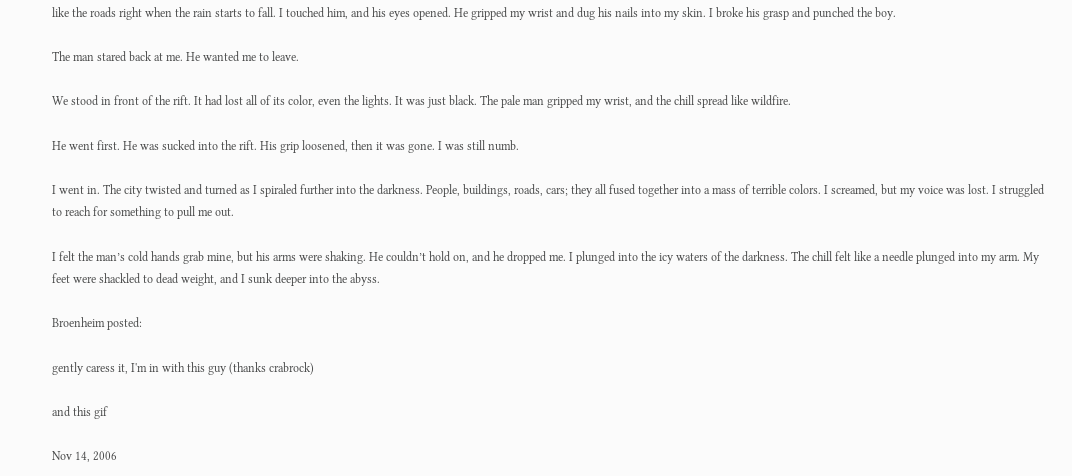like the roads right when the rain starts to fall. I touched him, and his eyes opened. He gripped my wrist and dug his nails into my skin. I broke his grasp and punched the boy.

The man stared back at me. He wanted me to leave.

We stood in front of the rift. It had lost all of its color, even the lights. It was just black. The pale man gripped my wrist, and the chill spread like wildfire.

He went first. He was sucked into the rift. His grip loosened, then it was gone. I was still numb.

I went in. The city twisted and turned as I spiraled further into the darkness. People, buildings, roads, cars; they all fused together into a mass of terrible colors. I screamed, but my voice was lost. I struggled to reach for something to pull me out.

I felt the man’s cold hands grab mine, but his arms were shaking. He couldn’t hold on, and he dropped me. I plunged into the icy waters of the darkness. The chill felt like a needle plunged into my arm. My feet were shackled to dead weight, and I sunk deeper into the abyss.

Broenheim posted:

gently caress it, I'm in with this guy (thanks crabrock)

and this gif

Nov 14, 2006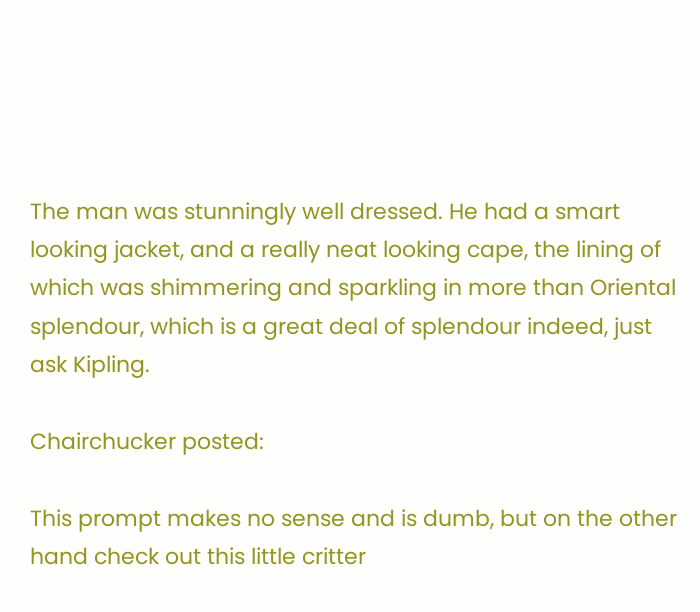The man was stunningly well dressed. He had a smart looking jacket, and a really neat looking cape, the lining of which was shimmering and sparkling in more than Oriental splendour, which is a great deal of splendour indeed, just ask Kipling.

Chairchucker posted:

This prompt makes no sense and is dumb, but on the other hand check out this little critter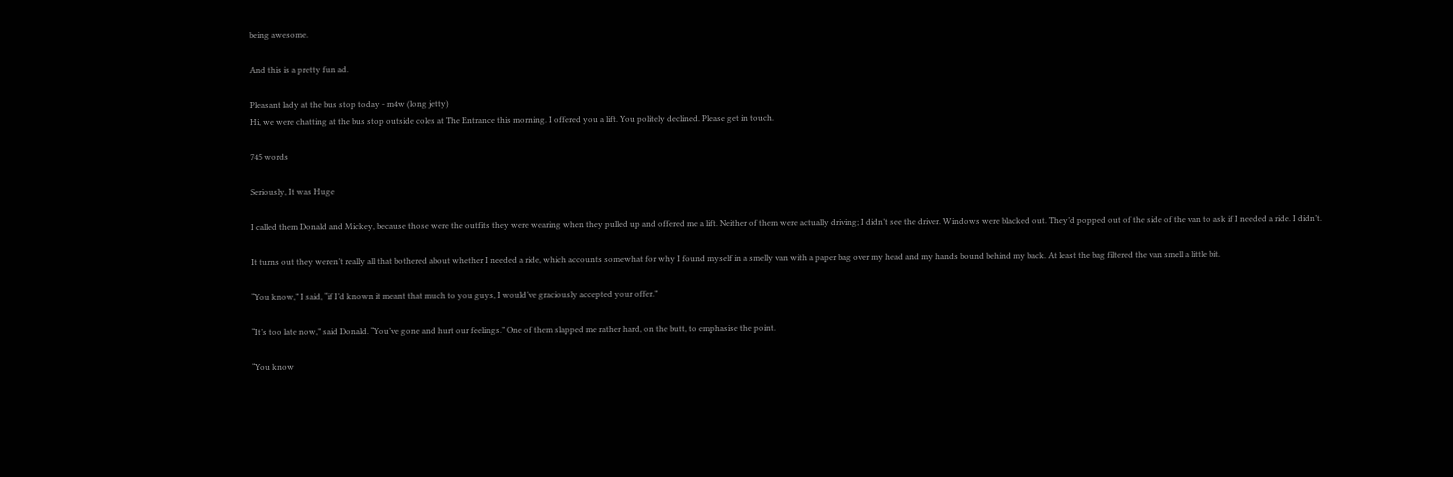being awesome.

And this is a pretty fun ad.

Pleasant lady at the bus stop today - m4w (long jetty)
Hi, we were chatting at the bus stop outside coles at The Entrance this morning. I offered you a lift. You politely declined. Please get in touch.

745 words

Seriously, It was Huge

I called them Donald and Mickey, because those were the outfits they were wearing when they pulled up and offered me a lift. Neither of them were actually driving; I didn’t see the driver. Windows were blacked out. They’d popped out of the side of the van to ask if I needed a ride. I didn’t.

It turns out they weren’t really all that bothered about whether I needed a ride, which accounts somewhat for why I found myself in a smelly van with a paper bag over my head and my hands bound behind my back. At least the bag filtered the van smell a little bit.

“You know,” I said, “if I’d known it meant that much to you guys, I would’ve graciously accepted your offer.”

“It’s too late now,” said Donald. “You’ve gone and hurt our feelings.” One of them slapped me rather hard, on the butt, to emphasise the point.

“You know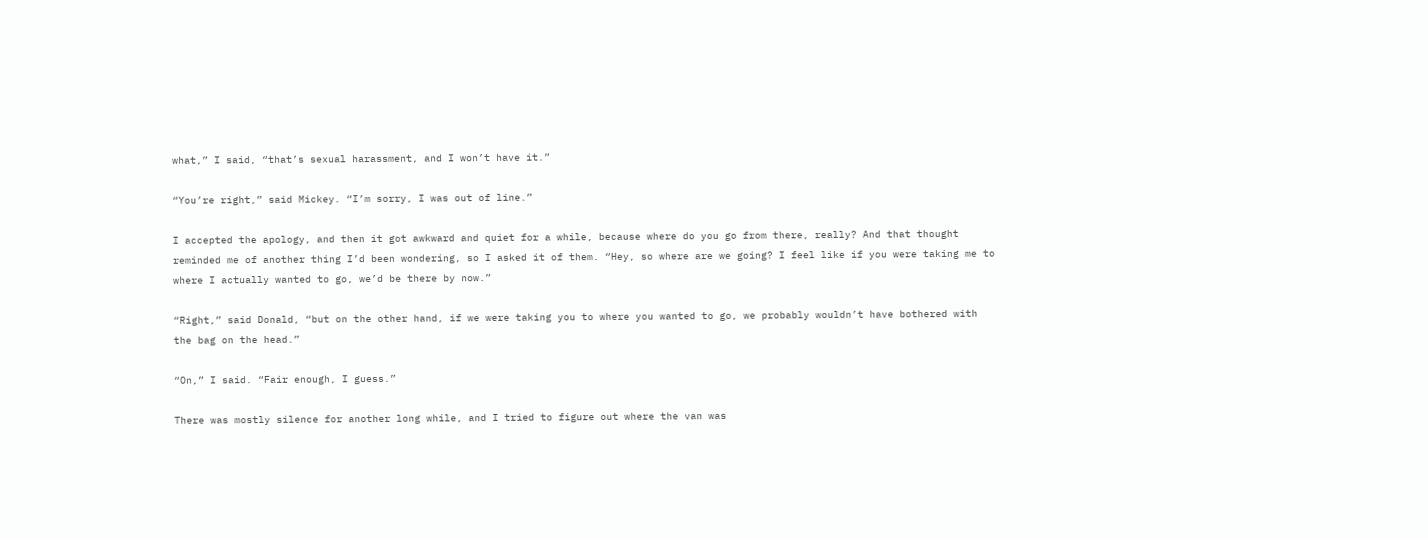what,” I said, “that’s sexual harassment, and I won’t have it.”

“You’re right,” said Mickey. “I’m sorry, I was out of line.”

I accepted the apology, and then it got awkward and quiet for a while, because where do you go from there, really? And that thought reminded me of another thing I’d been wondering, so I asked it of them. “Hey, so where are we going? I feel like if you were taking me to where I actually wanted to go, we’d be there by now.”

“Right,” said Donald, “but on the other hand, if we were taking you to where you wanted to go, we probably wouldn’t have bothered with the bag on the head.”

“On,” I said. “Fair enough, I guess.”

There was mostly silence for another long while, and I tried to figure out where the van was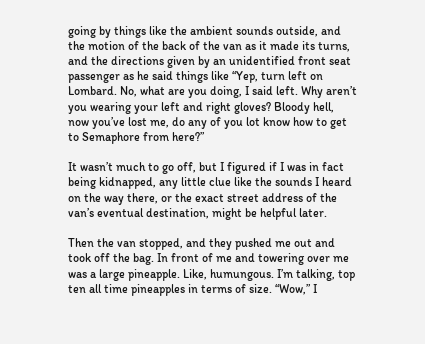going by things like the ambient sounds outside, and the motion of the back of the van as it made its turns, and the directions given by an unidentified front seat passenger as he said things like “Yep, turn left on Lombard. No, what are you doing, I said left. Why aren’t you wearing your left and right gloves? Bloody hell, now you’ve lost me, do any of you lot know how to get to Semaphore from here?”

It wasn’t much to go off, but I figured if I was in fact being kidnapped, any little clue like the sounds I heard on the way there, or the exact street address of the van’s eventual destination, might be helpful later.

Then the van stopped, and they pushed me out and took off the bag. In front of me and towering over me was a large pineapple. Like, humungous. I’m talking, top ten all time pineapples in terms of size. “Wow,” I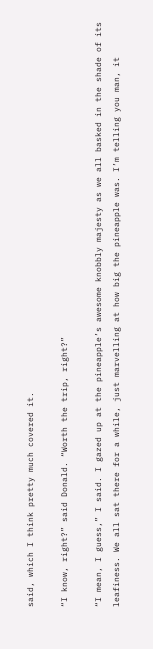said, which I think pretty much covered it.

“I know, right?” said Donald. “Worth the trip, right?”

“I mean, I guess,” I said. I gazed up at the pineapple’s awesome knobbly majesty as we all basked in the shade of its leafiness. We all sat there for a while, just marvelling at how big the pineapple was. I’m telling you man, it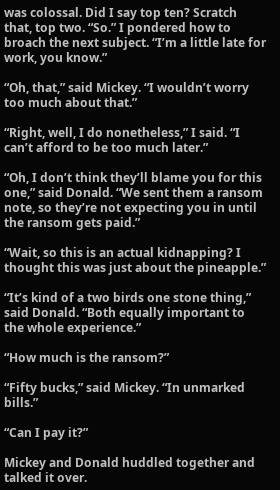was colossal. Did I say top ten? Scratch that, top two. “So.” I pondered how to broach the next subject. “I’m a little late for work, you know.”

“Oh, that,” said Mickey. “I wouldn’t worry too much about that.”

“Right, well, I do nonetheless,” I said. “I can’t afford to be too much later.”

“Oh, I don’t think they’ll blame you for this one,” said Donald. “We sent them a ransom note, so they’re not expecting you in until the ransom gets paid.”

“Wait, so this is an actual kidnapping? I thought this was just about the pineapple.”

“It’s kind of a two birds one stone thing,” said Donald. “Both equally important to the whole experience.”

“How much is the ransom?”

“Fifty bucks,” said Mickey. “In unmarked bills.”

“Can I pay it?”

Mickey and Donald huddled together and talked it over.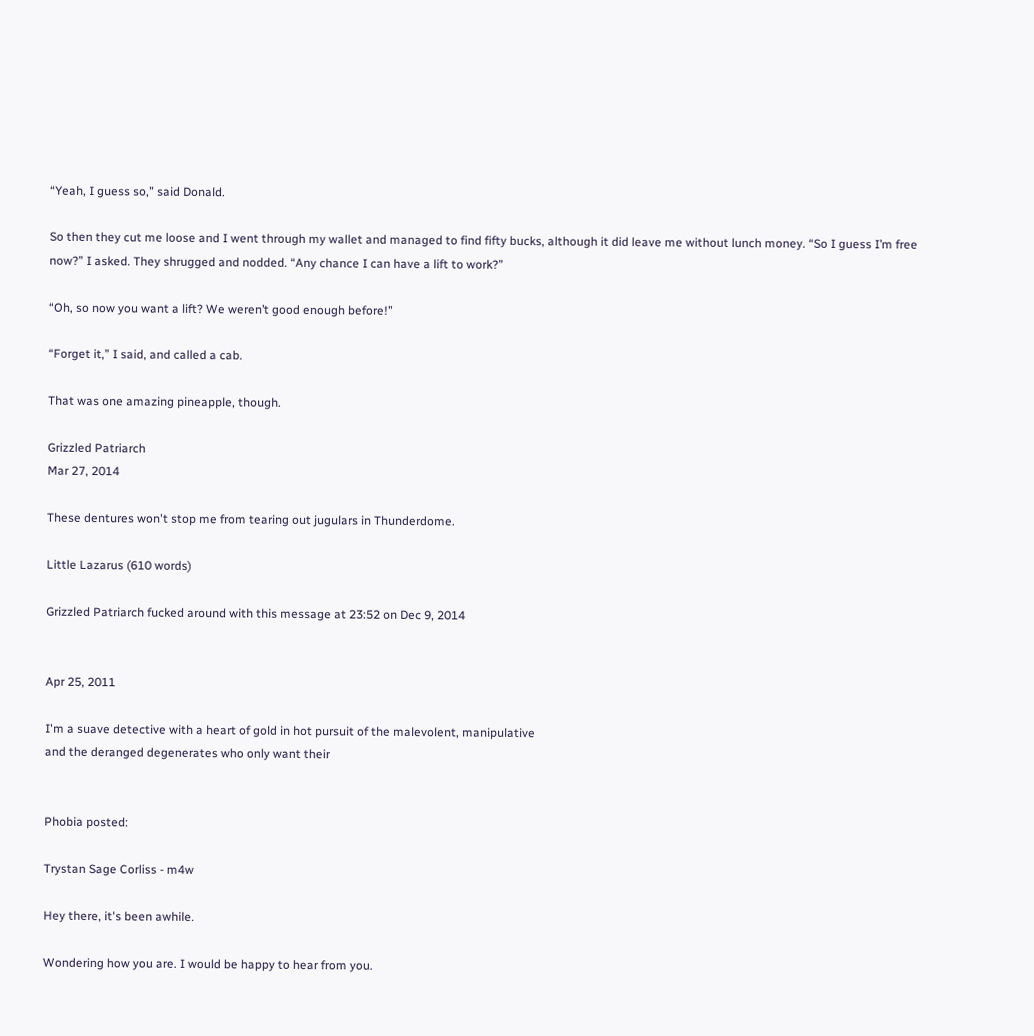“Yeah, I guess so,” said Donald.

So then they cut me loose and I went through my wallet and managed to find fifty bucks, although it did leave me without lunch money. “So I guess I’m free now?” I asked. They shrugged and nodded. “Any chance I can have a lift to work?”

“Oh, so now you want a lift? We weren’t good enough before!”

“Forget it,” I said, and called a cab.

That was one amazing pineapple, though.

Grizzled Patriarch
Mar 27, 2014

These dentures won't stop me from tearing out jugulars in Thunderdome.

Little Lazarus (610 words)

Grizzled Patriarch fucked around with this message at 23:52 on Dec 9, 2014


Apr 25, 2011

I'm a suave detective with a heart of gold in hot pursuit of the malevolent, manipulative
and the deranged degenerates who only want their


Phobia posted:

Trystan Sage Corliss - m4w

Hey there, it's been awhile.

Wondering how you are. I would be happy to hear from you.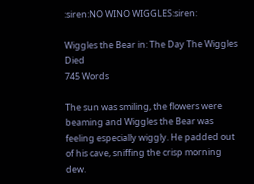:siren:NO WINO WIGGLES:siren:

Wiggles the Bear in: The Day The Wiggles Died
745 Words

The sun was smiling, the flowers were beaming and Wiggles the Bear was feeling especially wiggly. He padded out of his cave, sniffing the crisp morning dew.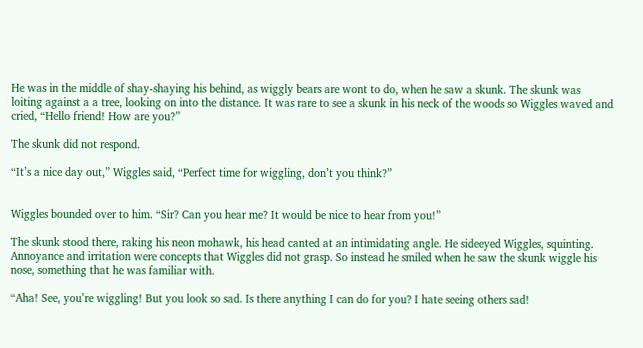He was in the middle of shay-shaying his behind, as wiggly bears are wont to do, when he saw a skunk. The skunk was loiting against a a tree, looking on into the distance. It was rare to see a skunk in his neck of the woods so Wiggles waved and cried, “Hello friend! How are you?”

The skunk did not respond.

“It’s a nice day out,” Wiggles said, “Perfect time for wiggling, don’t you think?”


Wiggles bounded over to him. “Sir? Can you hear me? It would be nice to hear from you!”

The skunk stood there, raking his neon mohawk, his head canted at an intimidating angle. He sideeyed Wiggles, squinting. Annoyance and irritation were concepts that Wiggles did not grasp. So instead he smiled when he saw the skunk wiggle his nose, something that he was familiar with.

“Aha! See, you’re wiggling! But you look so sad. Is there anything I can do for you? I hate seeing others sad!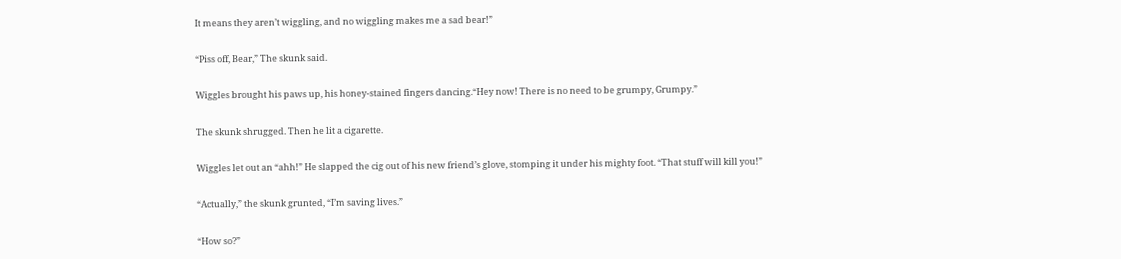It means they aren’t wiggling, and no wiggling makes me a sad bear!”

“Piss off, Bear,” The skunk said.

Wiggles brought his paws up, his honey-stained fingers dancing.“Hey now! There is no need to be grumpy, Grumpy.”

The skunk shrugged. Then he lit a cigarette.

Wiggles let out an “ahh!” He slapped the cig out of his new friend’s glove, stomping it under his mighty foot. “That stuff will kill you!”

“Actually,” the skunk grunted, “I’m saving lives.”

“How so?”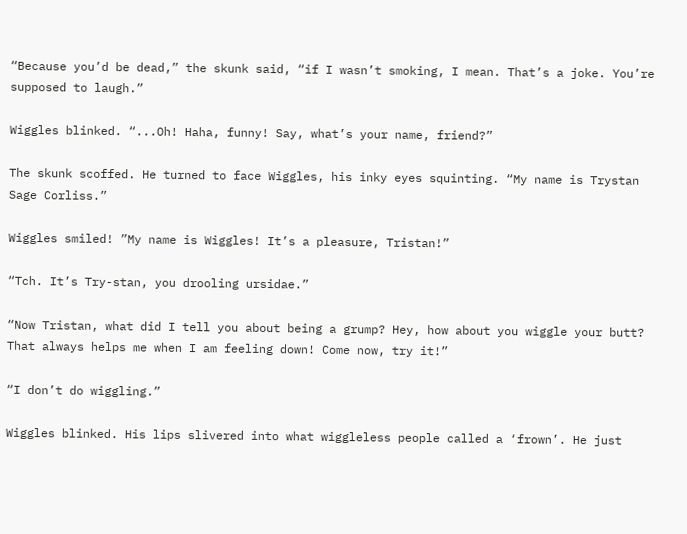“Because you’d be dead,” the skunk said, “if I wasn’t smoking, I mean. That’s a joke. You’re supposed to laugh.”

Wiggles blinked. “...Oh! Haha, funny! Say, what’s your name, friend?”

The skunk scoffed. He turned to face Wiggles, his inky eyes squinting. “My name is Trystan Sage Corliss.”

Wiggles smiled! ”My name is Wiggles! It’s a pleasure, Tristan!”

“Tch. It’s Try-stan, you drooling ursidae.”

“Now Tristan, what did I tell you about being a grump? Hey, how about you wiggle your butt? That always helps me when I am feeling down! Come now, try it!”

“I don’t do wiggling.”

Wiggles blinked. His lips slivered into what wiggleless people called a ‘frown’. He just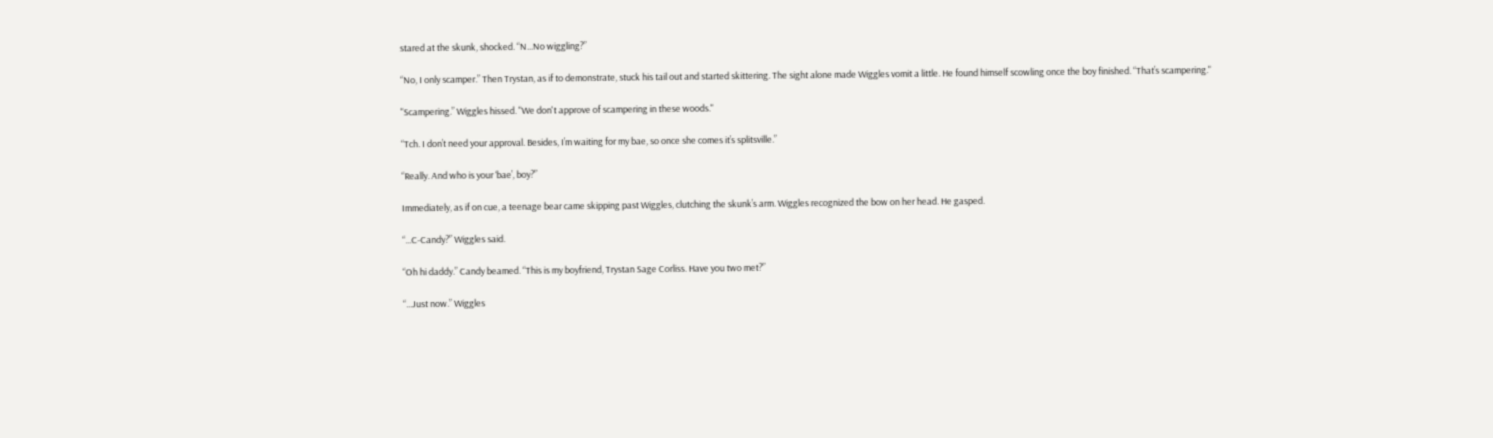stared at the skunk, shocked. “N...No wiggling?”

“No, I only scamper.” Then Trystan, as if to demonstrate, stuck his tail out and started skittering. The sight alone made Wiggles vomit a little. He found himself scowling once the boy finished. “That’s scampering."

"Scampering.” Wiggles hissed. "We don't approve of scampering in these woods."

“Tch. I don’t need your approval. Besides, I’m waiting for my bae, so once she comes it’s splitsville.”

“Really. And who is your ‘bae’, boy?”

Immediately, as if on cue, a teenage bear came skipping past Wiggles, clutching the skunk’s arm. Wiggles recognized the bow on her head. He gasped.

“...C-Candy?” Wiggles said.

“Oh hi daddy.” Candy beamed. “This is my boyfriend, Trystan Sage Corliss. Have you two met?”

“...Just now.” Wiggles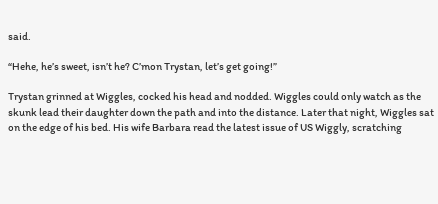said.

“Hehe, he’s sweet, isn’t he? C’mon Trystan, let’s get going!”

Trystan grinned at Wiggles, cocked his head and nodded. Wiggles could only watch as the skunk lead their daughter down the path and into the distance. Later that night, Wiggles sat on the edge of his bed. His wife Barbara read the latest issue of US Wiggly, scratching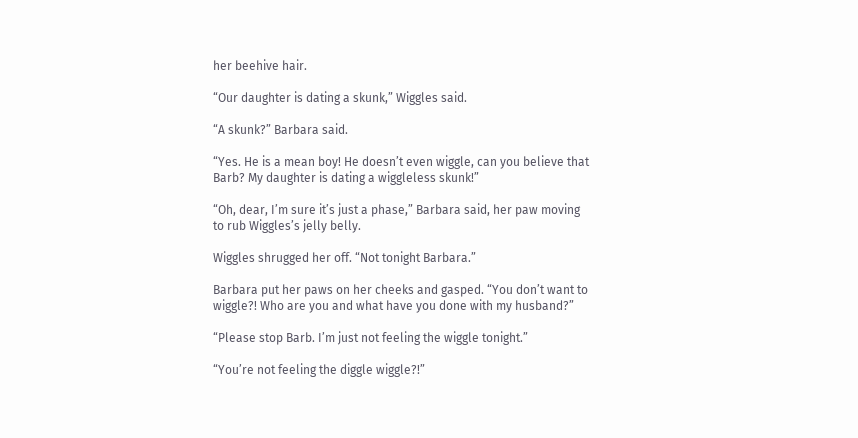her beehive hair.

“Our daughter is dating a skunk,” Wiggles said.

“A skunk?” Barbara said.

“Yes. He is a mean boy! He doesn’t even wiggle, can you believe that Barb? My daughter is dating a wiggleless skunk!”

“Oh, dear, I’m sure it’s just a phase,” Barbara said, her paw moving to rub Wiggles’s jelly belly.

Wiggles shrugged her off. “Not tonight Barbara.”

Barbara put her paws on her cheeks and gasped. “You don’t want to wiggle?! Who are you and what have you done with my husband?”

“Please stop Barb. I’m just not feeling the wiggle tonight.”

“You’re not feeling the diggle wiggle?!”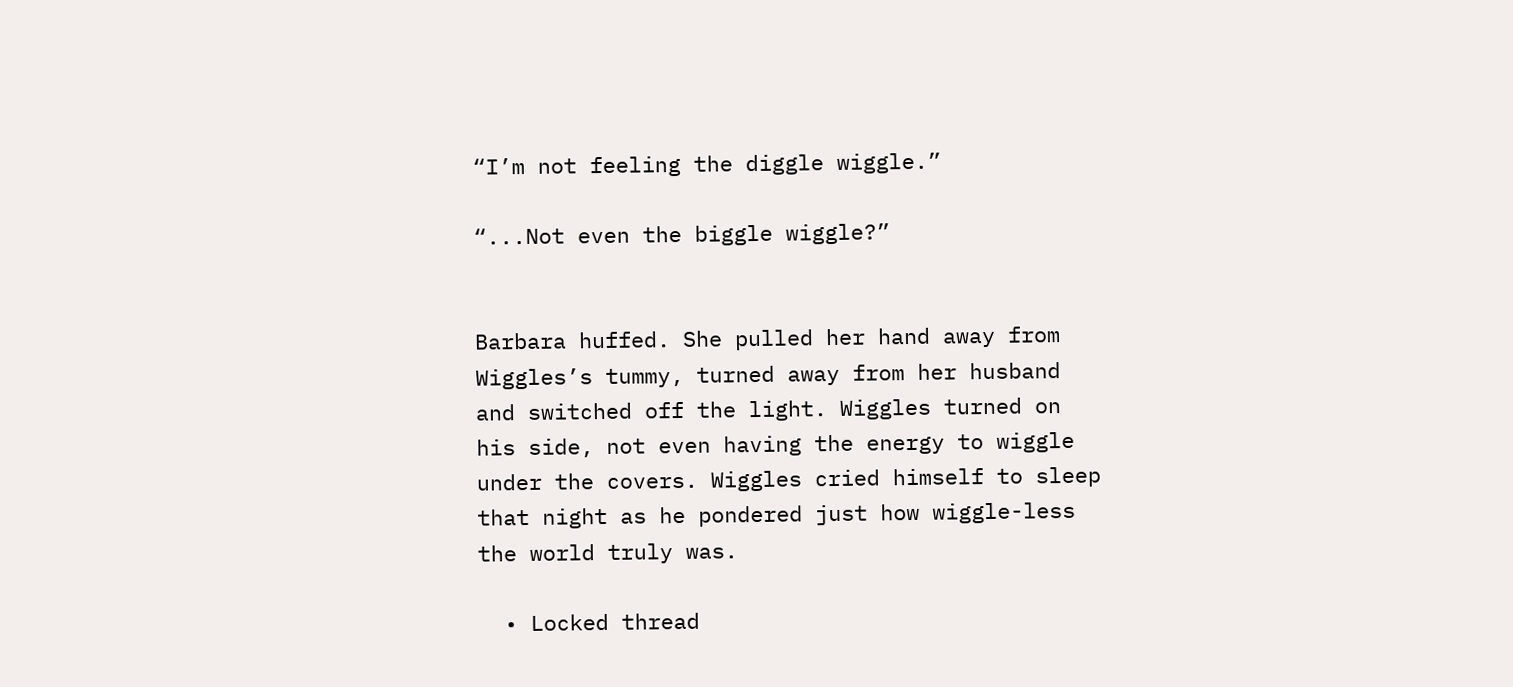“I’m not feeling the diggle wiggle.”

“...Not even the biggle wiggle?”


Barbara huffed. She pulled her hand away from Wiggles’s tummy, turned away from her husband and switched off the light. Wiggles turned on his side, not even having the energy to wiggle under the covers. Wiggles cried himself to sleep that night as he pondered just how wiggle-less the world truly was.

  • Locked thread